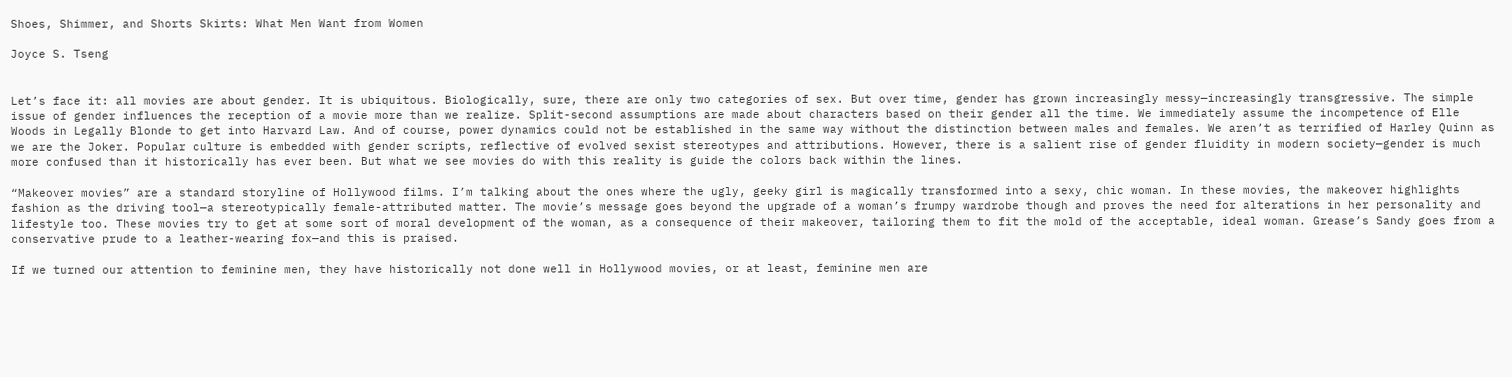Shoes, Shimmer, and Shorts Skirts: What Men Want from Women

Joyce S. Tseng


Let’s face it: all movies are about gender. It is ubiquitous. Biologically, sure, there are only two categories of sex. But over time, gender has grown increasingly messy—increasingly transgressive. The simple issue of gender influences the reception of a movie more than we realize. Split-second assumptions are made about characters based on their gender all the time. We immediately assume the incompetence of Elle Woods in Legally Blonde to get into Harvard Law. And of course, power dynamics could not be established in the same way without the distinction between males and females. We aren’t as terrified of Harley Quinn as we are the Joker. Popular culture is embedded with gender scripts, reflective of evolved sexist stereotypes and attributions. However, there is a salient rise of gender fluidity in modern society—gender is much more confused than it historically has ever been. But what we see movies do with this reality is guide the colors back within the lines.

“Makeover movies” are a standard storyline of Hollywood films. I’m talking about the ones where the ugly, geeky girl is magically transformed into a sexy, chic woman. In these movies, the makeover highlights fashion as the driving tool—a stereotypically female-attributed matter. The movie’s message goes beyond the upgrade of a woman’s frumpy wardrobe though and proves the need for alterations in her personality and lifestyle too. These movies try to get at some sort of moral development of the woman, as a consequence of their makeover, tailoring them to fit the mold of the acceptable, ideal woman. Grease’s Sandy goes from a conservative prude to a leather-wearing fox—and this is praised.

If we turned our attention to feminine men, they have historically not done well in Hollywood movies, or at least, feminine men are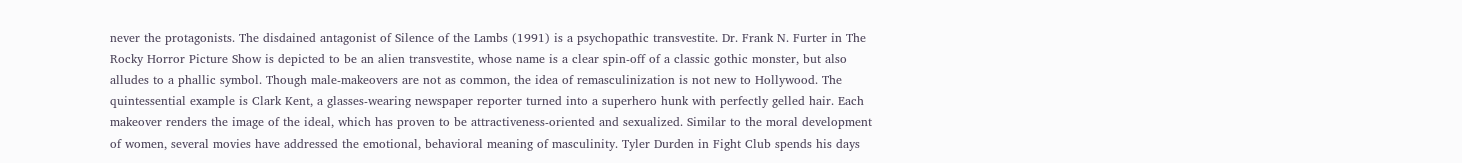never the protagonists. The disdained antagonist of Silence of the Lambs (1991) is a psychopathic transvestite. Dr. Frank N. Furter in The Rocky Horror Picture Show is depicted to be an alien transvestite, whose name is a clear spin-off of a classic gothic monster, but also alludes to a phallic symbol. Though male-makeovers are not as common, the idea of remasculinization is not new to Hollywood. The quintessential example is Clark Kent, a glasses-wearing newspaper reporter turned into a superhero hunk with perfectly gelled hair. Each makeover renders the image of the ideal, which has proven to be attractiveness-oriented and sexualized. Similar to the moral development of women, several movies have addressed the emotional, behavioral meaning of masculinity. Tyler Durden in Fight Club spends his days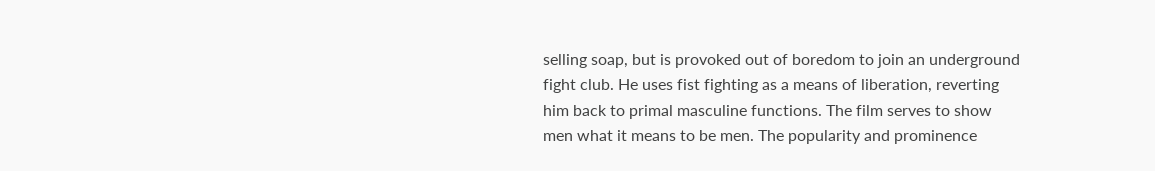selling soap, but is provoked out of boredom to join an underground fight club. He uses fist fighting as a means of liberation, reverting him back to primal masculine functions. The film serves to show men what it means to be men. The popularity and prominence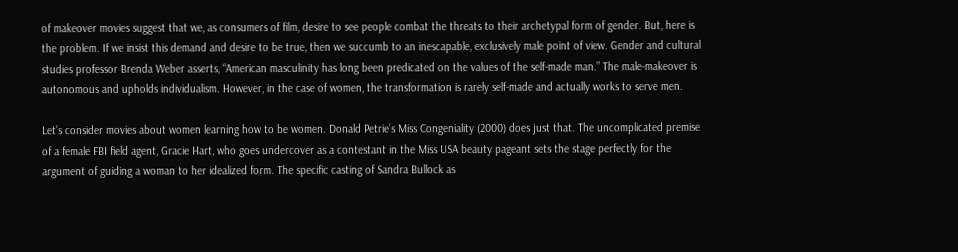of makeover movies suggest that we, as consumers of film, desire to see people combat the threats to their archetypal form of gender. But, here is the problem. If we insist this demand and desire to be true, then we succumb to an inescapable, exclusively male point of view. Gender and cultural studies professor Brenda Weber asserts, “American masculinity has long been predicated on the values of the self-made man.” The male-makeover is autonomous and upholds individualism. However, in the case of women, the transformation is rarely self-made and actually works to serve men.

Let’s consider movies about women learning how to be women. Donald Petrie’s Miss Congeniality (2000) does just that. The uncomplicated premise of a female FBI field agent, Gracie Hart, who goes undercover as a contestant in the Miss USA beauty pageant sets the stage perfectly for the argument of guiding a woman to her idealized form. The specific casting of Sandra Bullock as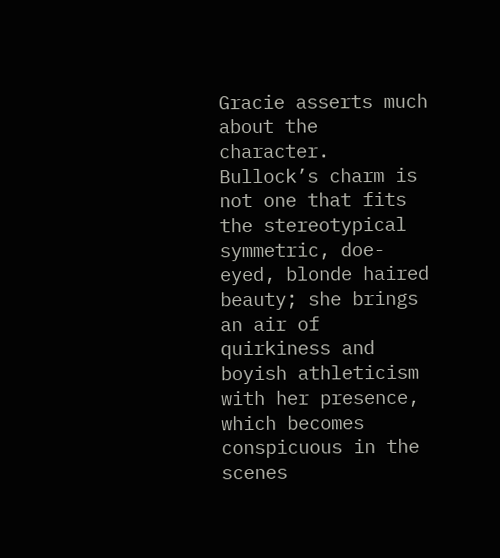Gracie asserts much about the character. Bullock’s charm is not one that fits the stereotypical symmetric, doe-eyed, blonde haired beauty; she brings an air of quirkiness and boyish athleticism with her presence, which becomes conspicuous in the scenes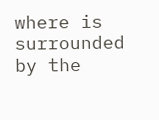where is surrounded by the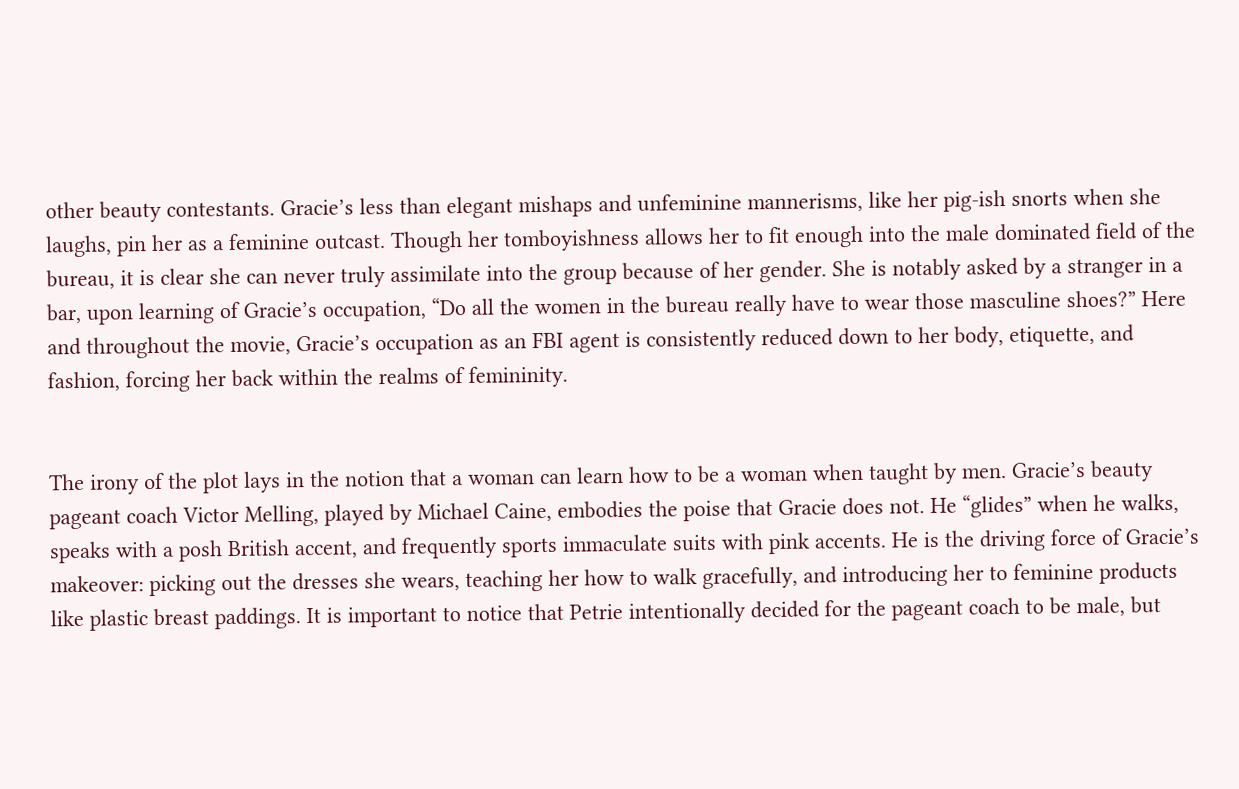other beauty contestants. Gracie’s less than elegant mishaps and unfeminine mannerisms, like her pig-ish snorts when she laughs, pin her as a feminine outcast. Though her tomboyishness allows her to fit enough into the male dominated field of the bureau, it is clear she can never truly assimilate into the group because of her gender. She is notably asked by a stranger in a bar, upon learning of Gracie’s occupation, “Do all the women in the bureau really have to wear those masculine shoes?” Here and throughout the movie, Gracie’s occupation as an FBI agent is consistently reduced down to her body, etiquette, and fashion, forcing her back within the realms of femininity.


The irony of the plot lays in the notion that a woman can learn how to be a woman when taught by men. Gracie’s beauty pageant coach Victor Melling, played by Michael Caine, embodies the poise that Gracie does not. He “glides” when he walks, speaks with a posh British accent, and frequently sports immaculate suits with pink accents. He is the driving force of Gracie’s makeover: picking out the dresses she wears, teaching her how to walk gracefully, and introducing her to feminine products like plastic breast paddings. It is important to notice that Petrie intentionally decided for the pageant coach to be male, but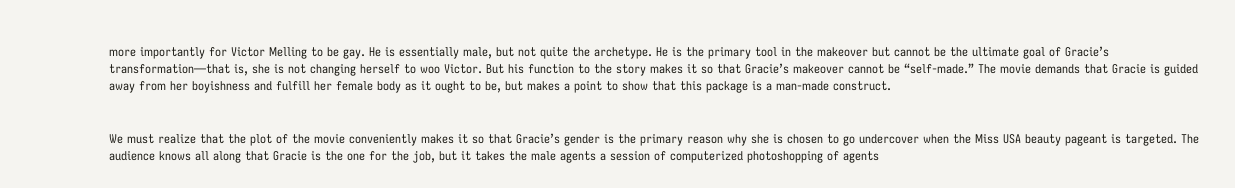more importantly for Victor Melling to be gay. He is essentially male, but not quite the archetype. He is the primary tool in the makeover but cannot be the ultimate goal of Gracie’s transformation—that is, she is not changing herself to woo Victor. But his function to the story makes it so that Gracie’s makeover cannot be “self-made.” The movie demands that Gracie is guided away from her boyishness and fulfill her female body as it ought to be, but makes a point to show that this package is a man-made construct.


We must realize that the plot of the movie conveniently makes it so that Gracie’s gender is the primary reason why she is chosen to go undercover when the Miss USA beauty pageant is targeted. The audience knows all along that Gracie is the one for the job, but it takes the male agents a session of computerized photoshopping of agents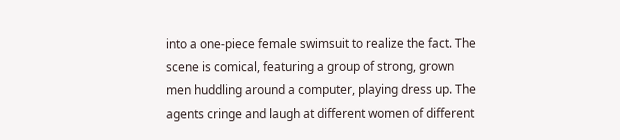into a one-piece female swimsuit to realize the fact. The scene is comical, featuring a group of strong, grown men huddling around a computer, playing dress up. The agents cringe and laugh at different women of different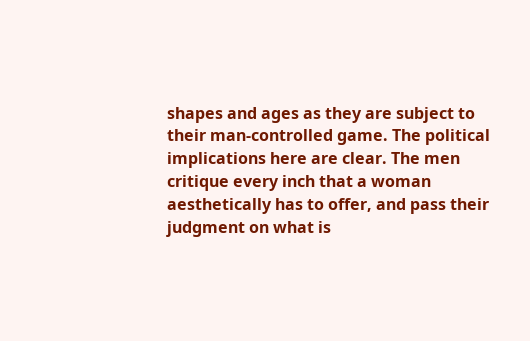shapes and ages as they are subject to their man-controlled game. The political implications here are clear. The men critique every inch that a woman aesthetically has to offer, and pass their judgment on what is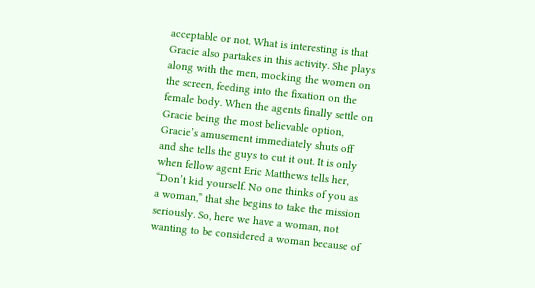acceptable or not. What is interesting is that Gracie also partakes in this activity. She plays along with the men, mocking the women on the screen, feeding into the fixation on the female body. When the agents finally settle on Gracie being the most believable option, Gracie’s amusement immediately shuts off and she tells the guys to cut it out. It is only when fellow agent Eric Matthews tells her, “Don’t kid yourself. No one thinks of you as a woman,” that she begins to take the mission seriously. So, here we have a woman, not wanting to be considered a woman because of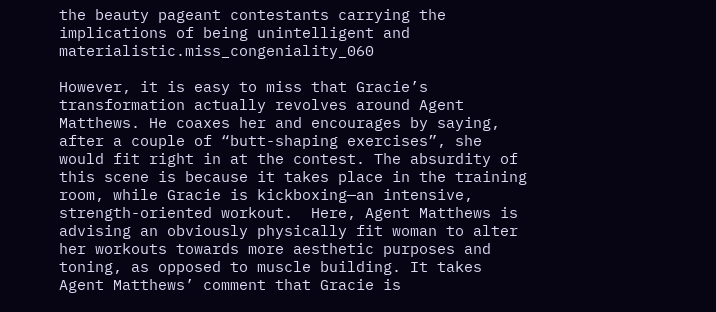the beauty pageant contestants carrying the implications of being unintelligent and materialistic.miss_congeniality_060

However, it is easy to miss that Gracie’s transformation actually revolves around Agent Matthews. He coaxes her and encourages by saying, after a couple of “butt-shaping exercises”, she would fit right in at the contest. The absurdity of this scene is because it takes place in the training room, while Gracie is kickboxing—an intensive, strength-oriented workout.  Here, Agent Matthews is advising an obviously physically fit woman to alter her workouts towards more aesthetic purposes and toning, as opposed to muscle building. It takes Agent Matthews’ comment that Gracie is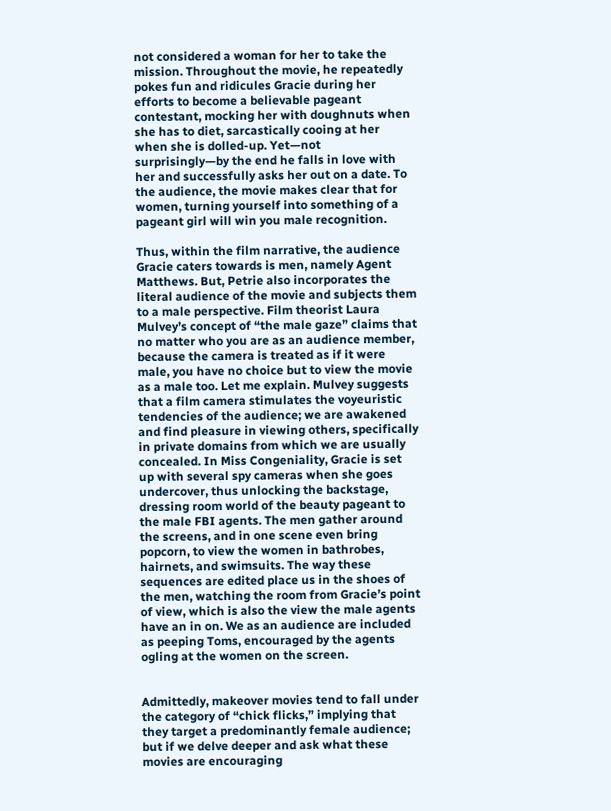not considered a woman for her to take the mission. Throughout the movie, he repeatedly pokes fun and ridicules Gracie during her efforts to become a believable pageant contestant, mocking her with doughnuts when she has to diet, sarcastically cooing at her when she is dolled-up. Yet—not surprisingly—by the end he falls in love with her and successfully asks her out on a date. To the audience, the movie makes clear that for women, turning yourself into something of a pageant girl will win you male recognition.

Thus, within the film narrative, the audience Gracie caters towards is men, namely Agent Matthews. But, Petrie also incorporates the literal audience of the movie and subjects them to a male perspective. Film theorist Laura Mulvey’s concept of “the male gaze” claims that no matter who you are as an audience member, because the camera is treated as if it were male, you have no choice but to view the movie as a male too. Let me explain. Mulvey suggests that a film camera stimulates the voyeuristic tendencies of the audience; we are awakened and find pleasure in viewing others, specifically in private domains from which we are usually concealed. In Miss Congeniality, Gracie is set up with several spy cameras when she goes undercover, thus unlocking the backstage, dressing room world of the beauty pageant to the male FBI agents. The men gather around the screens, and in one scene even bring popcorn, to view the women in bathrobes, hairnets, and swimsuits. The way these sequences are edited place us in the shoes of the men, watching the room from Gracie’s point of view, which is also the view the male agents have an in on. We as an audience are included as peeping Toms, encouraged by the agents ogling at the women on the screen.


Admittedly, makeover movies tend to fall under the category of “chick flicks,” implying that they target a predominantly female audience; but if we delve deeper and ask what these movies are encouraging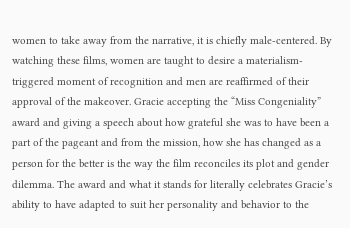women to take away from the narrative, it is chiefly male-centered. By watching these films, women are taught to desire a materialism-triggered moment of recognition and men are reaffirmed of their approval of the makeover. Gracie accepting the “Miss Congeniality” award and giving a speech about how grateful she was to have been a part of the pageant and from the mission, how she has changed as a person for the better is the way the film reconciles its plot and gender dilemma. The award and what it stands for literally celebrates Gracie’s ability to have adapted to suit her personality and behavior to the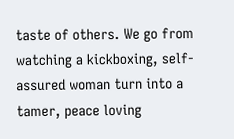taste of others. We go from watching a kickboxing, self-assured woman turn into a tamer, peace loving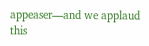appeaser—and we applaud this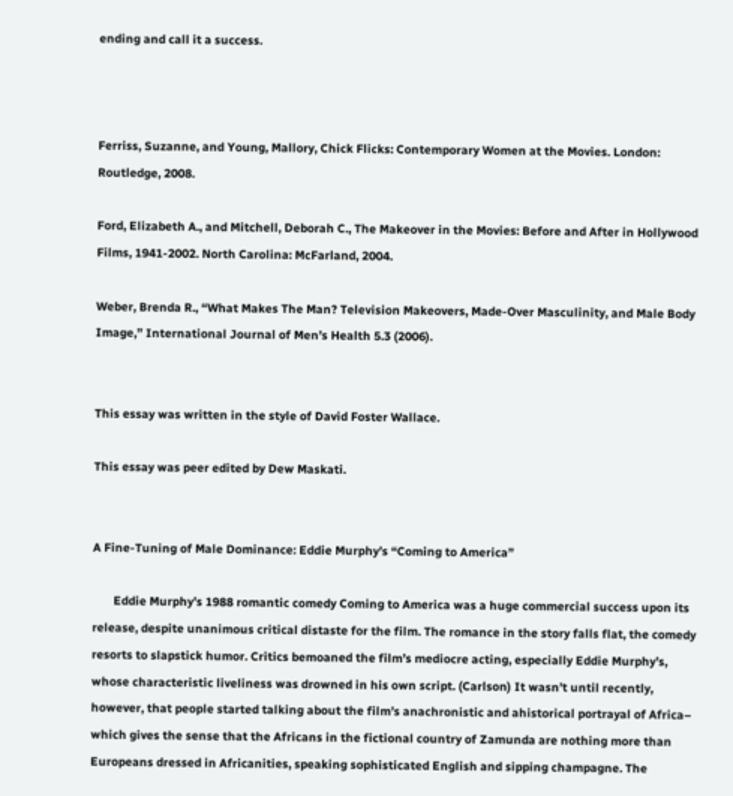ending and call it a success.



Ferriss, Suzanne, and Young, Mallory, Chick Flicks: Contemporary Women at the Movies. London: Routledge, 2008.

Ford, Elizabeth A., and Mitchell, Deborah C., The Makeover in the Movies: Before and After in Hollywood Films, 1941-2002. North Carolina: McFarland, 2004.

Weber, Brenda R., “What Makes The Man? Television Makeovers, Made-Over Masculinity, and Male Body Image,” International Journal of Men’s Health 5.3 (2006).


This essay was written in the style of David Foster Wallace.

This essay was peer edited by Dew Maskati.


A Fine-Tuning of Male Dominance: Eddie Murphy’s “Coming to America”

       Eddie Murphy’s 1988 romantic comedy Coming to America was a huge commercial success upon its release, despite unanimous critical distaste for the film. The romance in the story falls flat, the comedy resorts to slapstick humor. Critics bemoaned the film’s mediocre acting, especially Eddie Murphy’s, whose characteristic liveliness was drowned in his own script. (Carlson) It wasn’t until recently, however, that people started talking about the film’s anachronistic and ahistorical portrayal of Africa– which gives the sense that the Africans in the fictional country of Zamunda are nothing more than Europeans dressed in Africanities, speaking sophisticated English and sipping champagne. The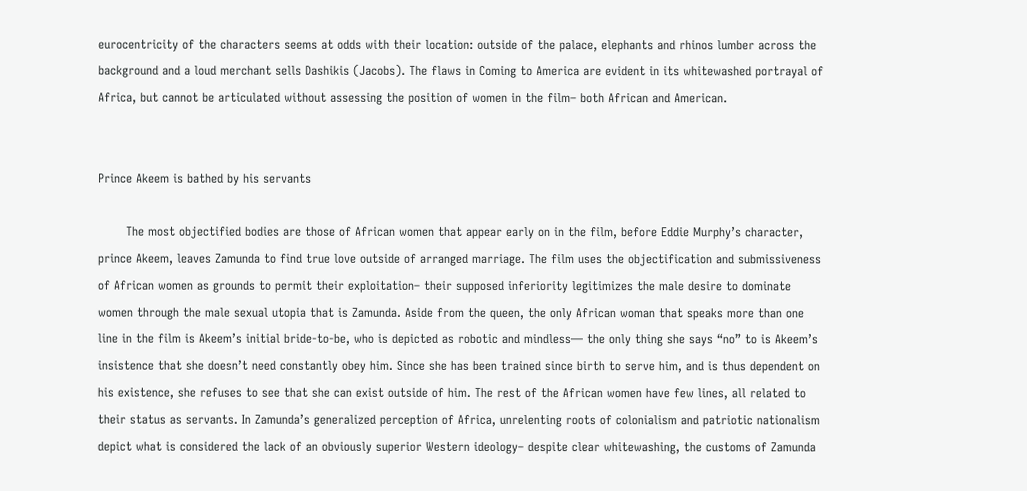eurocentricity of the characters seems at odds with their location: outside of the palace, elephants and rhinos lumber across the background and a loud merchant sells Dashikis (Jacobs). The flaws in Coming to America are evident in its whitewashed portrayal of Africa, but cannot be articulated without assessing the position of women in the film– both African and American.


Prince Akeem is bathed by his servants

       The most objectified bodies are those of African women that appear early on in the film, before Eddie Murphy’s character, prince Akeem, leaves Zamunda to find true love outside of arranged marriage. The film uses the objectification and submissiveness of African women as grounds to permit their exploitation– their supposed inferiority legitimizes the male desire to dominate women through the male sexual utopia that is Zamunda. Aside from the queen, the only African woman that speaks more than one line in the film is Akeem’s initial bride-to-be, who is depicted as robotic and mindless— the only thing she says “no” to is Akeem’s insistence that she doesn’t need constantly obey him. Since she has been trained since birth to serve him, and is thus dependent on his existence, she refuses to see that she can exist outside of him. The rest of the African women have few lines, all related to their status as servants. In Zamunda’s generalized perception of Africa, unrelenting roots of colonialism and patriotic nationalism depict what is considered the lack of an obviously superior Western ideology– despite clear whitewashing, the customs of Zamunda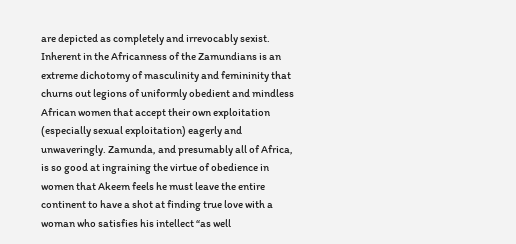are depicted as completely and irrevocably sexist. Inherent in the Africanness of the Zamundians is an extreme dichotomy of masculinity and femininity that churns out legions of uniformly obedient and mindless African women that accept their own exploitation (especially sexual exploitation) eagerly and unwaveringly. Zamunda, and presumably all of Africa, is so good at ingraining the virtue of obedience in women that Akeem feels he must leave the entire continent to have a shot at finding true love with a woman who satisfies his intellect “as well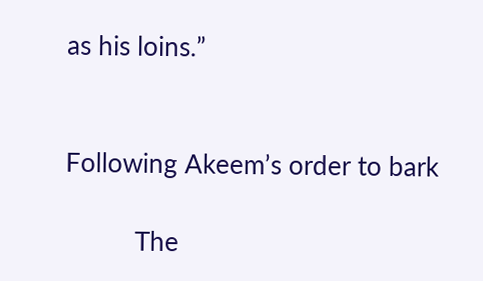as his loins.”


Following Akeem’s order to bark

          The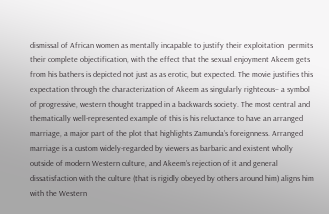dismissal of African women as mentally incapable to justify their exploitation  permits their complete objectification, with the effect that the sexual enjoyment Akeem gets from his bathers is depicted not just as as erotic, but expected. The movie justifies this expectation through the characterization of Akeem as singularly righteous– a symbol of progressive, western thought trapped in a backwards society. The most central and thematically well-represented example of this is his reluctance to have an arranged marriage, a major part of the plot that highlights Zamunda’s foreignness. Arranged marriage is a custom widely-regarded by viewers as barbaric and existent wholly outside of modern Western culture, and Akeem’s rejection of it and general dissatisfaction with the culture (that is rigidly obeyed by others around him) aligns him with the Western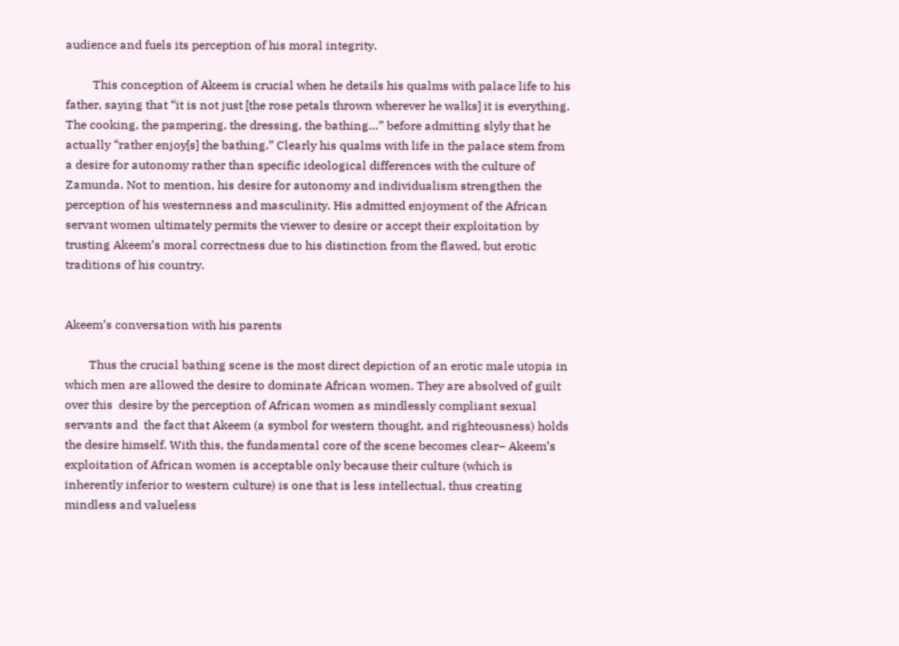audience and fuels its perception of his moral integrity.

         This conception of Akeem is crucial when he details his qualms with palace life to his father, saying that “it is not just [the rose petals thrown wherever he walks] it is everything. The cooking, the pampering, the dressing, the bathing…” before admitting slyly that he actually “rather enjoy[s] the bathing.” Clearly his qualms with life in the palace stem from a desire for autonomy rather than specific ideological differences with the culture of Zamunda. Not to mention, his desire for autonomy and individualism strengthen the perception of his westernness and masculinity. His admitted enjoyment of the African servant women ultimately permits the viewer to desire or accept their exploitation by trusting Akeem’s moral correctness due to his distinction from the flawed, but erotic traditions of his country.


Akeem’s conversation with his parents

        Thus the crucial bathing scene is the most direct depiction of an erotic male utopia in which men are allowed the desire to dominate African women. They are absolved of guilt over this  desire by the perception of African women as mindlessly compliant sexual servants and  the fact that Akeem (a symbol for western thought, and righteousness) holds the desire himself. With this, the fundamental core of the scene becomes clear– Akeem’s exploitation of African women is acceptable only because their culture (which is inherently inferior to western culture) is one that is less intellectual, thus creating mindless and valueless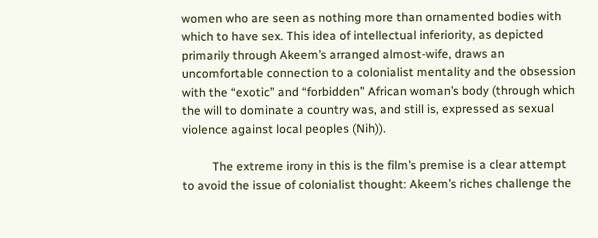women who are seen as nothing more than ornamented bodies with which to have sex. This idea of intellectual inferiority, as depicted primarily through Akeem’s arranged almost-wife, draws an uncomfortable connection to a colonialist mentality and the obsession with the “exotic” and “forbidden” African woman’s body (through which the will to dominate a country was, and still is, expressed as sexual violence against local peoples (Nih)).

          The extreme irony in this is the film’s premise is a clear attempt to avoid the issue of colonialist thought: Akeem’s riches challenge the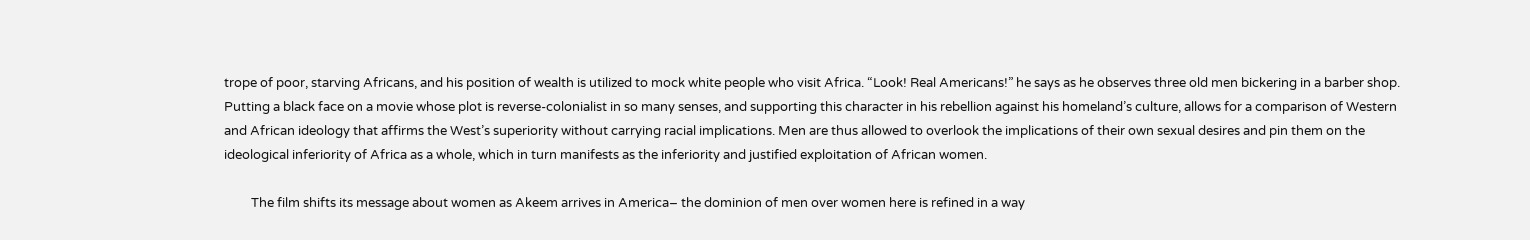trope of poor, starving Africans, and his position of wealth is utilized to mock white people who visit Africa. “Look! Real Americans!” he says as he observes three old men bickering in a barber shop. Putting a black face on a movie whose plot is reverse-colonialist in so many senses, and supporting this character in his rebellion against his homeland’s culture, allows for a comparison of Western and African ideology that affirms the West’s superiority without carrying racial implications. Men are thus allowed to overlook the implications of their own sexual desires and pin them on the ideological inferiority of Africa as a whole, which in turn manifests as the inferiority and justified exploitation of African women.

         The film shifts its message about women as Akeem arrives in America– the dominion of men over women here is refined in a way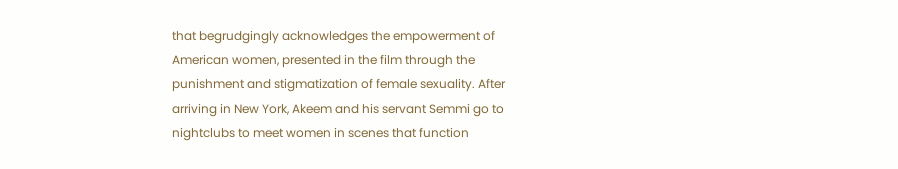that begrudgingly acknowledges the empowerment of American women, presented in the film through the punishment and stigmatization of female sexuality. After arriving in New York, Akeem and his servant Semmi go to nightclubs to meet women in scenes that function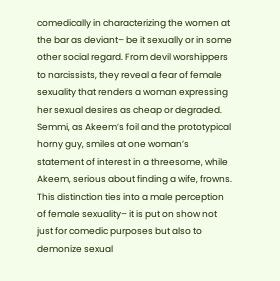comedically in characterizing the women at the bar as deviant– be it sexually or in some other social regard. From devil worshippers to narcissists, they reveal a fear of female sexuality that renders a woman expressing her sexual desires as cheap or degraded. Semmi, as Akeem’s foil and the prototypical horny guy, smiles at one woman’s statement of interest in a threesome, while Akeem, serious about finding a wife, frowns. This distinction ties into a male perception of female sexuality– it is put on show not just for comedic purposes but also to demonize sexual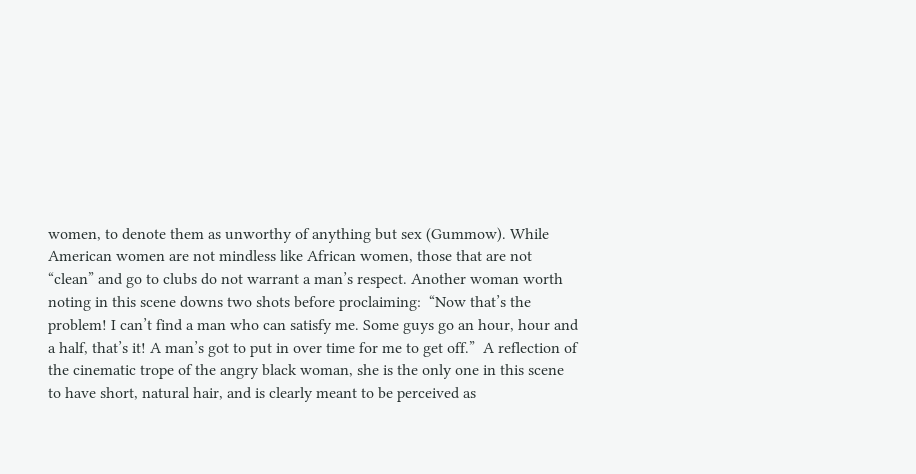women, to denote them as unworthy of anything but sex (Gummow). While American women are not mindless like African women, those that are not “clean” and go to clubs do not warrant a man’s respect. Another woman worth noting in this scene downs two shots before proclaiming:  “Now that’s the problem! I can’t find a man who can satisfy me. Some guys go an hour, hour and a half, that’s it! A man’s got to put in over time for me to get off.”  A reflection of the cinematic trope of the angry black woman, she is the only one in this scene to have short, natural hair, and is clearly meant to be perceived as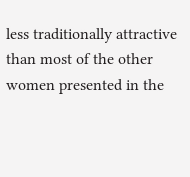less traditionally attractive than most of the other women presented in the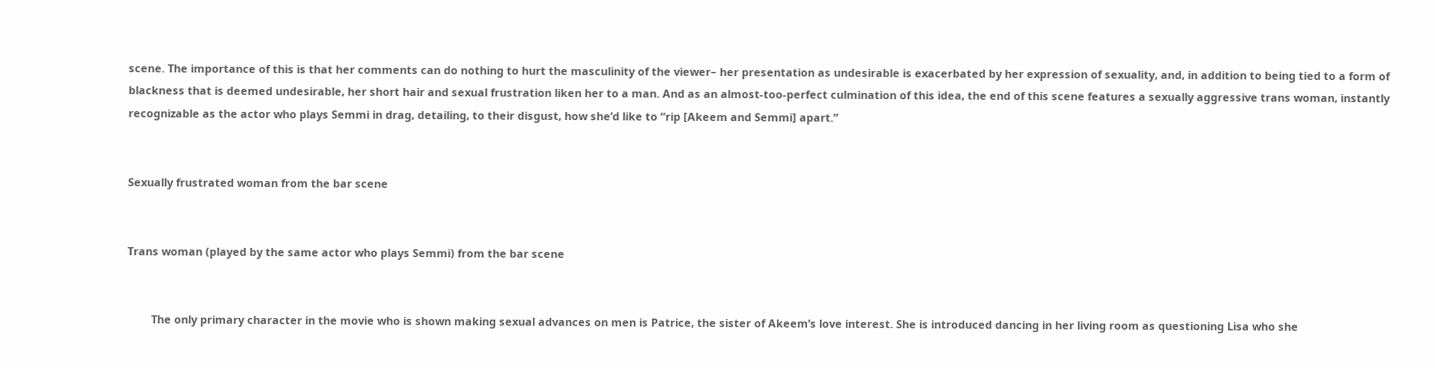scene. The importance of this is that her comments can do nothing to hurt the masculinity of the viewer– her presentation as undesirable is exacerbated by her expression of sexuality, and, in addition to being tied to a form of blackness that is deemed undesirable, her short hair and sexual frustration liken her to a man. And as an almost-too-perfect culmination of this idea, the end of this scene features a sexually aggressive trans woman, instantly recognizable as the actor who plays Semmi in drag, detailing, to their disgust, how she’d like to “rip [Akeem and Semmi] apart.”


Sexually frustrated woman from the bar scene


Trans woman (played by the same actor who plays Semmi) from the bar scene


        The only primary character in the movie who is shown making sexual advances on men is Patrice, the sister of Akeem’s love interest. She is introduced dancing in her living room as questioning Lisa who she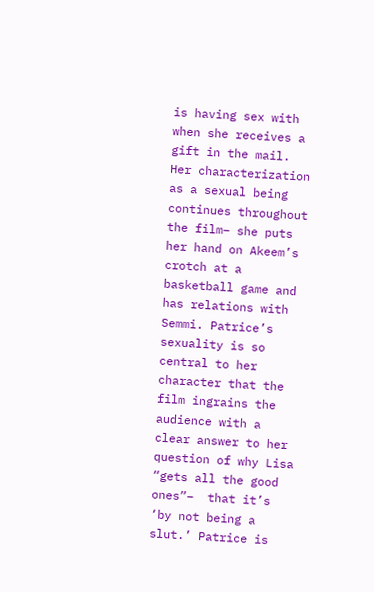is having sex with when she receives a gift in the mail. Her characterization as a sexual being continues throughout the film– she puts her hand on Akeem’s crotch at a basketball game and has relations with Semmi. Patrice’s sexuality is so central to her character that the film ingrains the audience with a clear answer to her question of why Lisa “gets all the good ones”–  that it’s ‘by not being a slut.’ Patrice is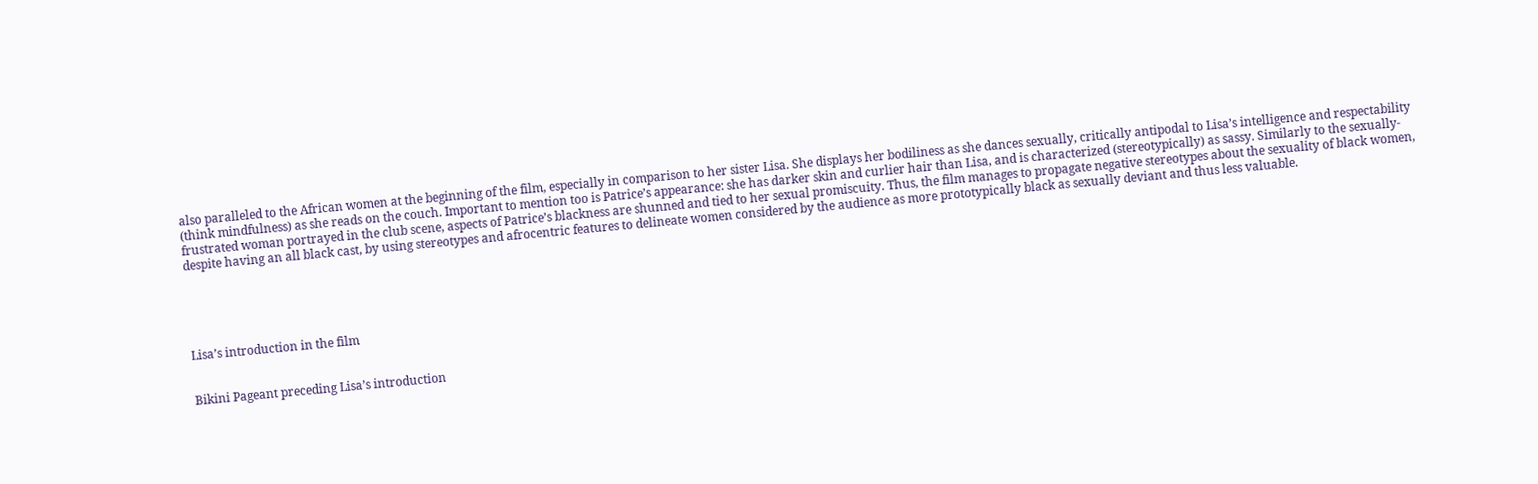also paralleled to the African women at the beginning of the film, especially in comparison to her sister Lisa. She displays her bodiliness as she dances sexually, critically antipodal to Lisa’s intelligence and respectability (think mindfulness) as she reads on the couch. Important to mention too is Patrice’s appearance: she has darker skin and curlier hair than Lisa, and is characterized (stereotypically) as sassy. Similarly to the sexually-frustrated woman portrayed in the club scene, aspects of Patrice’s blackness are shunned and tied to her sexual promiscuity. Thus, the film manages to propagate negative stereotypes about the sexuality of black women, despite having an all black cast, by using stereotypes and afrocentric features to delineate women considered by the audience as more prototypically black as sexually deviant and thus less valuable.





Lisa’s introduction in the film


Bikini Pageant preceding Lisa’s introduction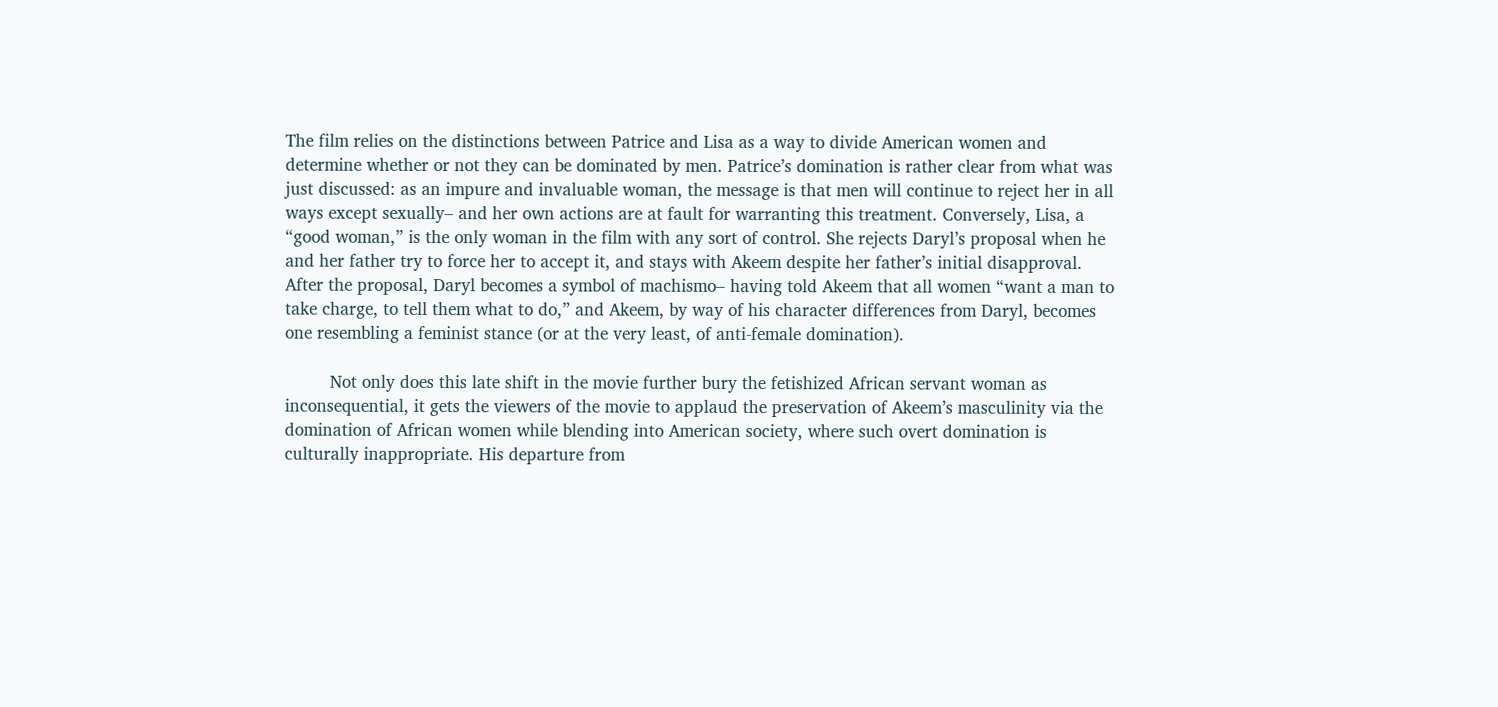The film relies on the distinctions between Patrice and Lisa as a way to divide American women and determine whether or not they can be dominated by men. Patrice’s domination is rather clear from what was just discussed: as an impure and invaluable woman, the message is that men will continue to reject her in all ways except sexually– and her own actions are at fault for warranting this treatment. Conversely, Lisa, a “good woman,” is the only woman in the film with any sort of control. She rejects Daryl’s proposal when he and her father try to force her to accept it, and stays with Akeem despite her father’s initial disapproval. After the proposal, Daryl becomes a symbol of machismo– having told Akeem that all women “want a man to take charge, to tell them what to do,” and Akeem, by way of his character differences from Daryl, becomes one resembling a feminist stance (or at the very least, of anti-female domination).

         Not only does this late shift in the movie further bury the fetishized African servant woman as inconsequential, it gets the viewers of the movie to applaud the preservation of Akeem’s masculinity via the domination of African women while blending into American society, where such overt domination is culturally inappropriate. His departure from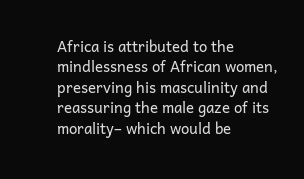Africa is attributed to the mindlessness of African women, preserving his masculinity and reassuring the male gaze of its morality– which would be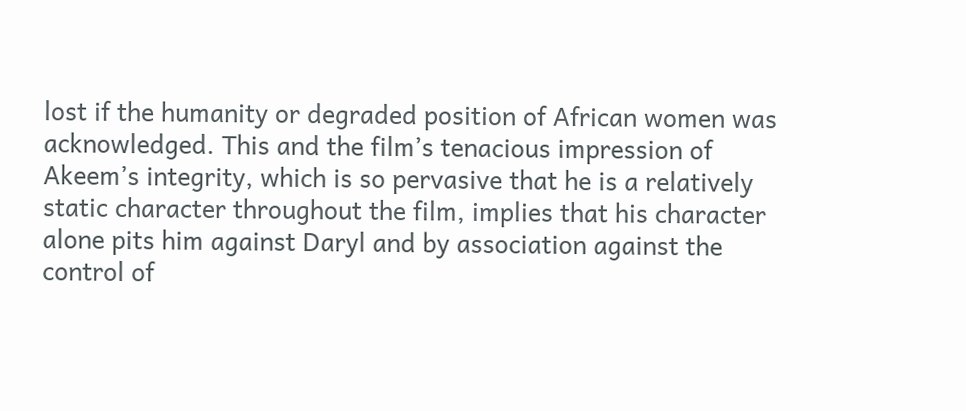lost if the humanity or degraded position of African women was acknowledged. This and the film’s tenacious impression of Akeem’s integrity, which is so pervasive that he is a relatively static character throughout the film, implies that his character alone pits him against Daryl and by association against the control of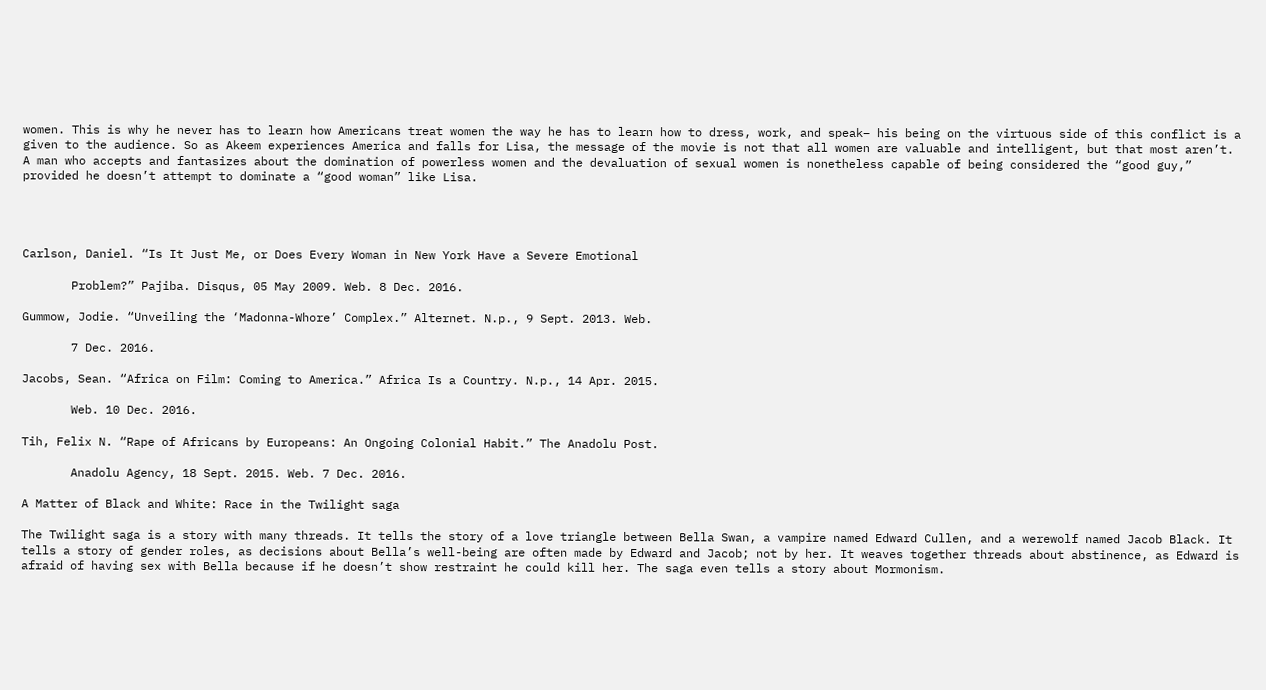women. This is why he never has to learn how Americans treat women the way he has to learn how to dress, work, and speak– his being on the virtuous side of this conflict is a given to the audience. So as Akeem experiences America and falls for Lisa, the message of the movie is not that all women are valuable and intelligent, but that most aren’t. A man who accepts and fantasizes about the domination of powerless women and the devaluation of sexual women is nonetheless capable of being considered the “good guy,” provided he doesn’t attempt to dominate a “good woman” like Lisa.




Carlson, Daniel. “Is It Just Me, or Does Every Woman in New York Have a Severe Emotional

       Problem?” Pajiba. Disqus, 05 May 2009. Web. 8 Dec. 2016.

Gummow, Jodie. “Unveiling the ‘Madonna-Whore’ Complex.” Alternet. N.p., 9 Sept. 2013. Web.

       7 Dec. 2016.

Jacobs, Sean. “Africa on Film: Coming to America.” Africa Is a Country. N.p., 14 Apr. 2015.

       Web. 10 Dec. 2016.

Tih, Felix N. “Rape of Africans by Europeans: An Ongoing Colonial Habit.” The Anadolu Post.

       Anadolu Agency, 18 Sept. 2015. Web. 7 Dec. 2016.

A Matter of Black and White: Race in the Twilight saga

The Twilight saga is a story with many threads. It tells the story of a love triangle between Bella Swan, a vampire named Edward Cullen, and a werewolf named Jacob Black. It tells a story of gender roles, as decisions about Bella’s well-being are often made by Edward and Jacob; not by her. It weaves together threads about abstinence, as Edward is afraid of having sex with Bella because if he doesn’t show restraint he could kill her. The saga even tells a story about Mormonism.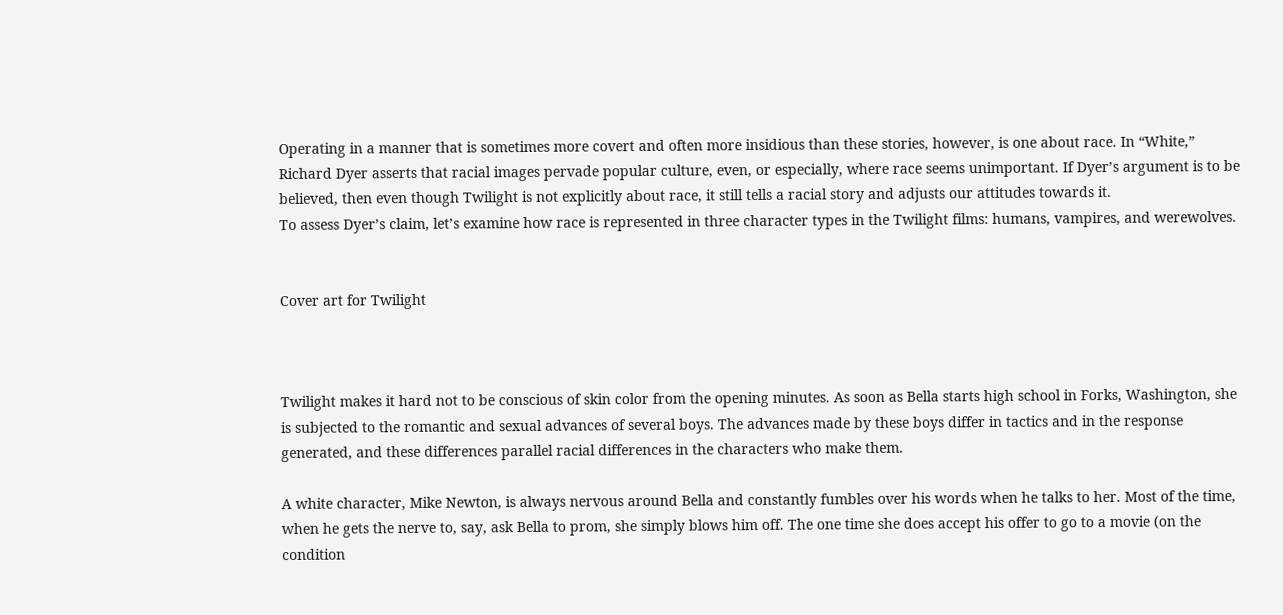Operating in a manner that is sometimes more covert and often more insidious than these stories, however, is one about race. In “White,” Richard Dyer asserts that racial images pervade popular culture, even, or especially, where race seems unimportant. If Dyer’s argument is to be believed, then even though Twilight is not explicitly about race, it still tells a racial story and adjusts our attitudes towards it.
To assess Dyer’s claim, let’s examine how race is represented in three character types in the Twilight films: humans, vampires, and werewolves.


Cover art for Twilight



Twilight makes it hard not to be conscious of skin color from the opening minutes. As soon as Bella starts high school in Forks, Washington, she is subjected to the romantic and sexual advances of several boys. The advances made by these boys differ in tactics and in the response generated, and these differences parallel racial differences in the characters who make them.

A white character, Mike Newton, is always nervous around Bella and constantly fumbles over his words when he talks to her. Most of the time, when he gets the nerve to, say, ask Bella to prom, she simply blows him off. The one time she does accept his offer to go to a movie (on the condition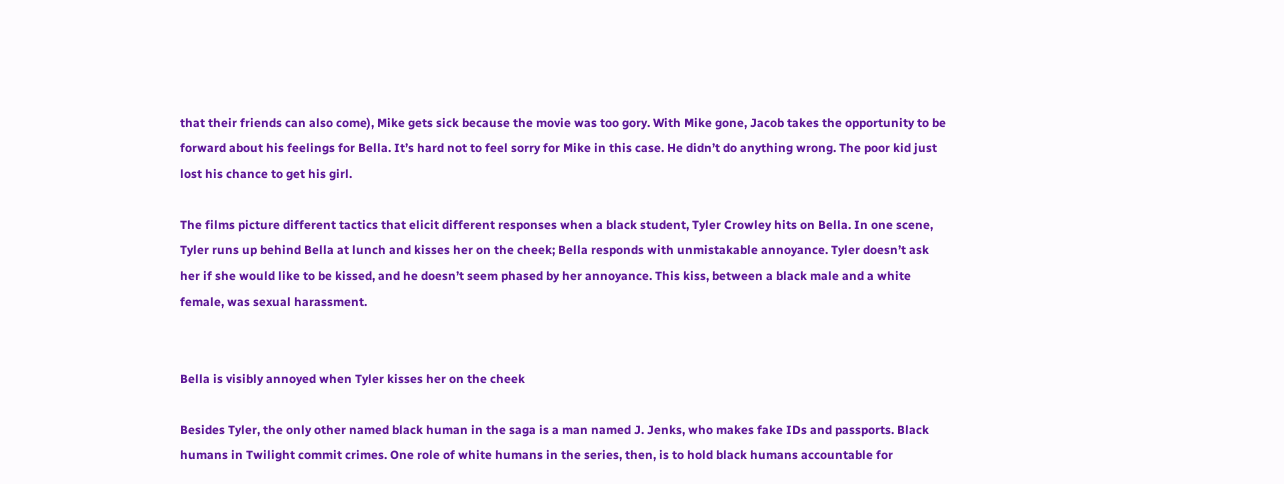that their friends can also come), Mike gets sick because the movie was too gory. With Mike gone, Jacob takes the opportunity to be forward about his feelings for Bella. It’s hard not to feel sorry for Mike in this case. He didn’t do anything wrong. The poor kid just lost his chance to get his girl.

The films picture different tactics that elicit different responses when a black student, Tyler Crowley hits on Bella. In one scene, Tyler runs up behind Bella at lunch and kisses her on the cheek; Bella responds with unmistakable annoyance. Tyler doesn’t ask her if she would like to be kissed, and he doesn’t seem phased by her annoyance. This kiss, between a black male and a white female, was sexual harassment.


Bella is visibly annoyed when Tyler kisses her on the cheek

Besides Tyler, the only other named black human in the saga is a man named J. Jenks, who makes fake IDs and passports. Black humans in Twilight commit crimes. One role of white humans in the series, then, is to hold black humans accountable for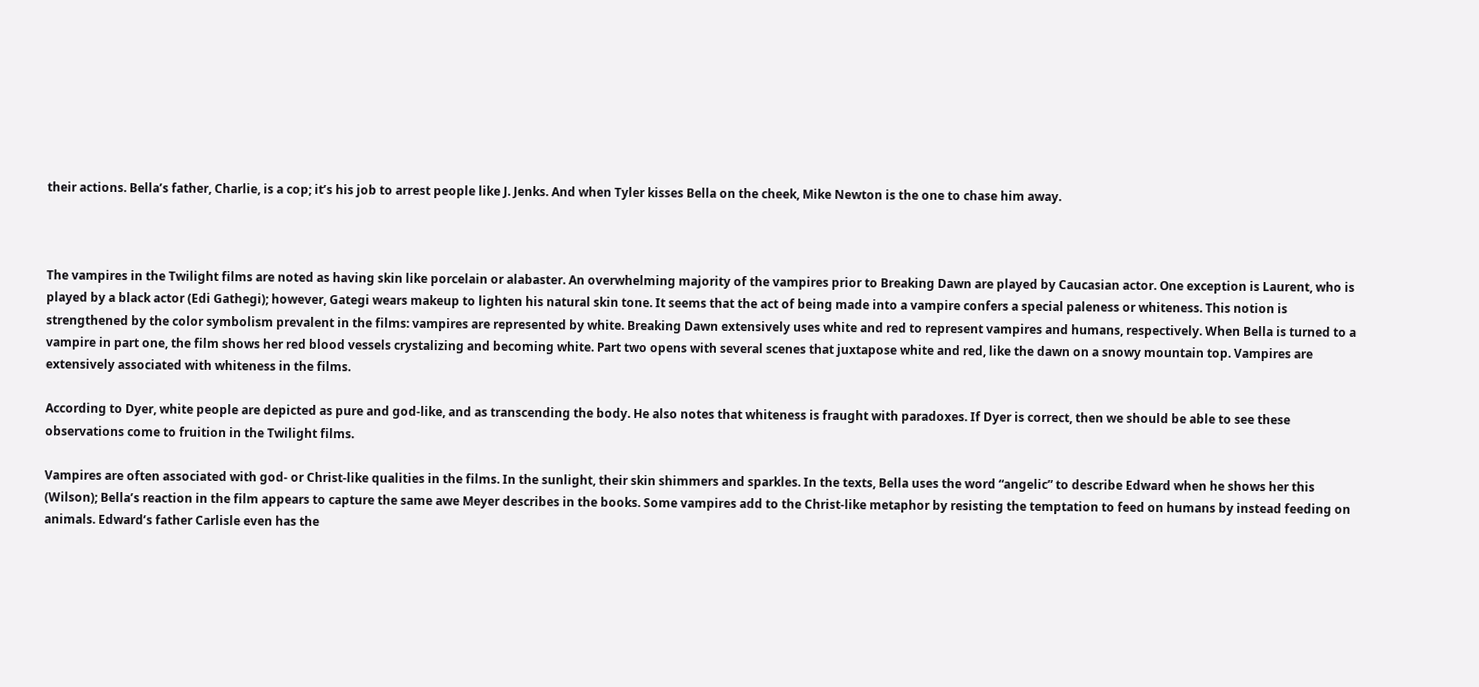their actions. Bella’s father, Charlie, is a cop; it’s his job to arrest people like J. Jenks. And when Tyler kisses Bella on the cheek, Mike Newton is the one to chase him away.



The vampires in the Twilight films are noted as having skin like porcelain or alabaster. An overwhelming majority of the vampires prior to Breaking Dawn are played by Caucasian actor. One exception is Laurent, who is played by a black actor (Edi Gathegi); however, Gategi wears makeup to lighten his natural skin tone. It seems that the act of being made into a vampire confers a special paleness or whiteness. This notion is strengthened by the color symbolism prevalent in the films: vampires are represented by white. Breaking Dawn extensively uses white and red to represent vampires and humans, respectively. When Bella is turned to a vampire in part one, the film shows her red blood vessels crystalizing and becoming white. Part two opens with several scenes that juxtapose white and red, like the dawn on a snowy mountain top. Vampires are extensively associated with whiteness in the films.

According to Dyer, white people are depicted as pure and god-like, and as transcending the body. He also notes that whiteness is fraught with paradoxes. If Dyer is correct, then we should be able to see these observations come to fruition in the Twilight films.

Vampires are often associated with god- or Christ-like qualities in the films. In the sunlight, their skin shimmers and sparkles. In the texts, Bella uses the word “angelic” to describe Edward when he shows her this (Wilson); Bella’s reaction in the film appears to capture the same awe Meyer describes in the books. Some vampires add to the Christ-like metaphor by resisting the temptation to feed on humans by instead feeding on animals. Edward’s father Carlisle even has the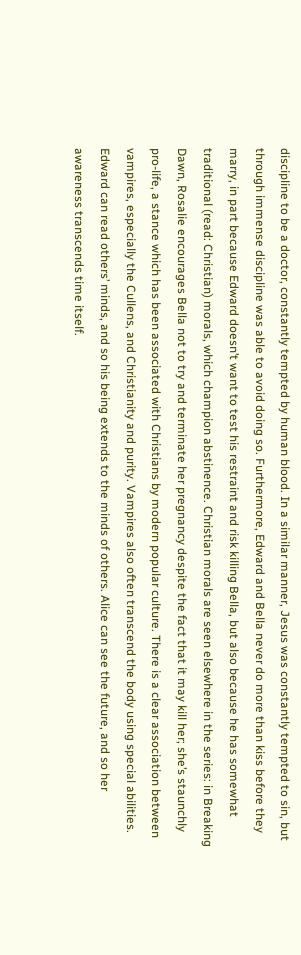discipline to be a doctor, constantly tempted by human blood. In a similar manner, Jesus was constantly tempted to sin, but through immense discipline was able to avoid doing so. Furthermore, Edward and Bella never do more than kiss before they marry, in part because Edward doesn’t want to test his restraint and risk killing Bella, but also because he has somewhat traditional (read: Christian) morals, which champion abstinence. Christian morals are seen elsewhere in the series: in Breaking Dawn, Rosalie encourages Bella not to try and terminate her pregnancy despite the fact that it may kill her; she’s staunchly pro-life, a stance which has been associated with Christians by modern popular culture. There is a clear association between vampires, especially the Cullens, and Christianity and purity. Vampires also often transcend the body using special abilities. Edward can read others’ minds, and so his being extends to the minds of others. Alice can see the future, and so her awareness transcends time itself.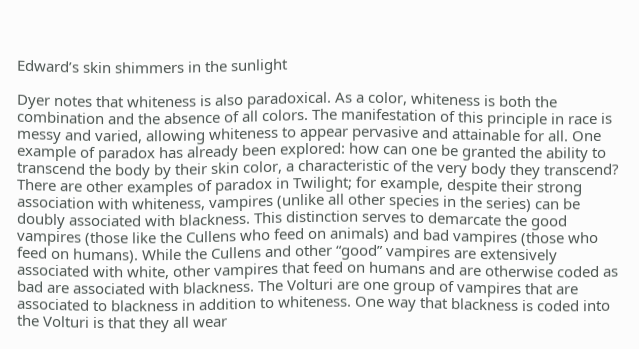Edward’s skin shimmers in the sunlight

Dyer notes that whiteness is also paradoxical. As a color, whiteness is both the combination and the absence of all colors. The manifestation of this principle in race is messy and varied, allowing whiteness to appear pervasive and attainable for all. One example of paradox has already been explored: how can one be granted the ability to transcend the body by their skin color, a characteristic of the very body they transcend? There are other examples of paradox in Twilight; for example, despite their strong association with whiteness, vampires (unlike all other species in the series) can be doubly associated with blackness. This distinction serves to demarcate the good vampires (those like the Cullens who feed on animals) and bad vampires (those who feed on humans). While the Cullens and other “good” vampires are extensively associated with white, other vampires that feed on humans and are otherwise coded as bad are associated with blackness. The Volturi are one group of vampires that are associated to blackness in addition to whiteness. One way that blackness is coded into the Volturi is that they all wear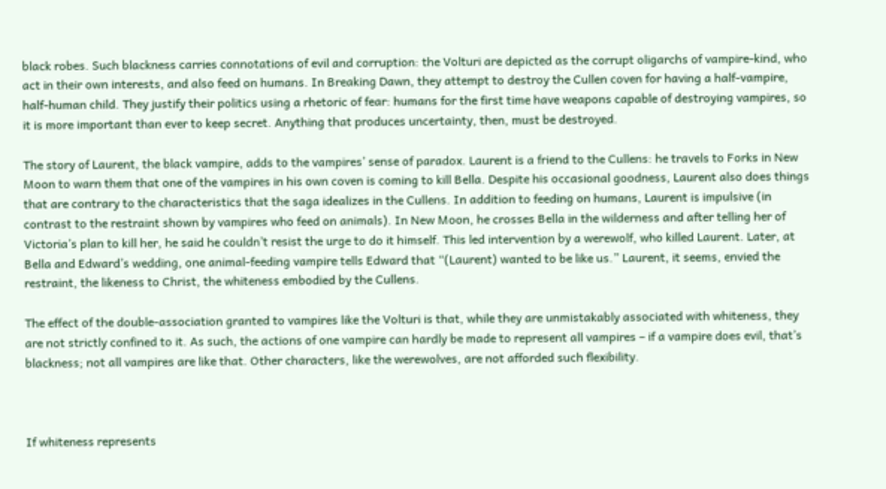black robes. Such blackness carries connotations of evil and corruption: the Volturi are depicted as the corrupt oligarchs of vampire-kind, who act in their own interests, and also feed on humans. In Breaking Dawn, they attempt to destroy the Cullen coven for having a half-vampire, half-human child. They justify their politics using a rhetoric of fear: humans for the first time have weapons capable of destroying vampires, so it is more important than ever to keep secret. Anything that produces uncertainty, then, must be destroyed.

The story of Laurent, the black vampire, adds to the vampires’ sense of paradox. Laurent is a friend to the Cullens: he travels to Forks in New Moon to warn them that one of the vampires in his own coven is coming to kill Bella. Despite his occasional goodness, Laurent also does things that are contrary to the characteristics that the saga idealizes in the Cullens. In addition to feeding on humans, Laurent is impulsive (in contrast to the restraint shown by vampires who feed on animals). In New Moon, he crosses Bella in the wilderness and after telling her of Victoria’s plan to kill her, he said he couldn’t resist the urge to do it himself. This led intervention by a werewolf, who killed Laurent. Later, at Bella and Edward’s wedding, one animal-feeding vampire tells Edward that “(Laurent) wanted to be like us.” Laurent, it seems, envied the restraint, the likeness to Christ, the whiteness embodied by the Cullens.

The effect of the double-association granted to vampires like the Volturi is that, while they are unmistakably associated with whiteness, they are not strictly confined to it. As such, the actions of one vampire can hardly be made to represent all vampires – if a vampire does evil, that’s blackness; not all vampires are like that. Other characters, like the werewolves, are not afforded such flexibility.



If whiteness represents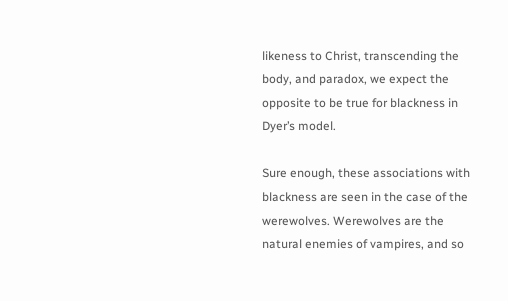likeness to Christ, transcending the body, and paradox, we expect the opposite to be true for blackness in Dyer’s model.

Sure enough, these associations with blackness are seen in the case of the werewolves. Werewolves are the natural enemies of vampires, and so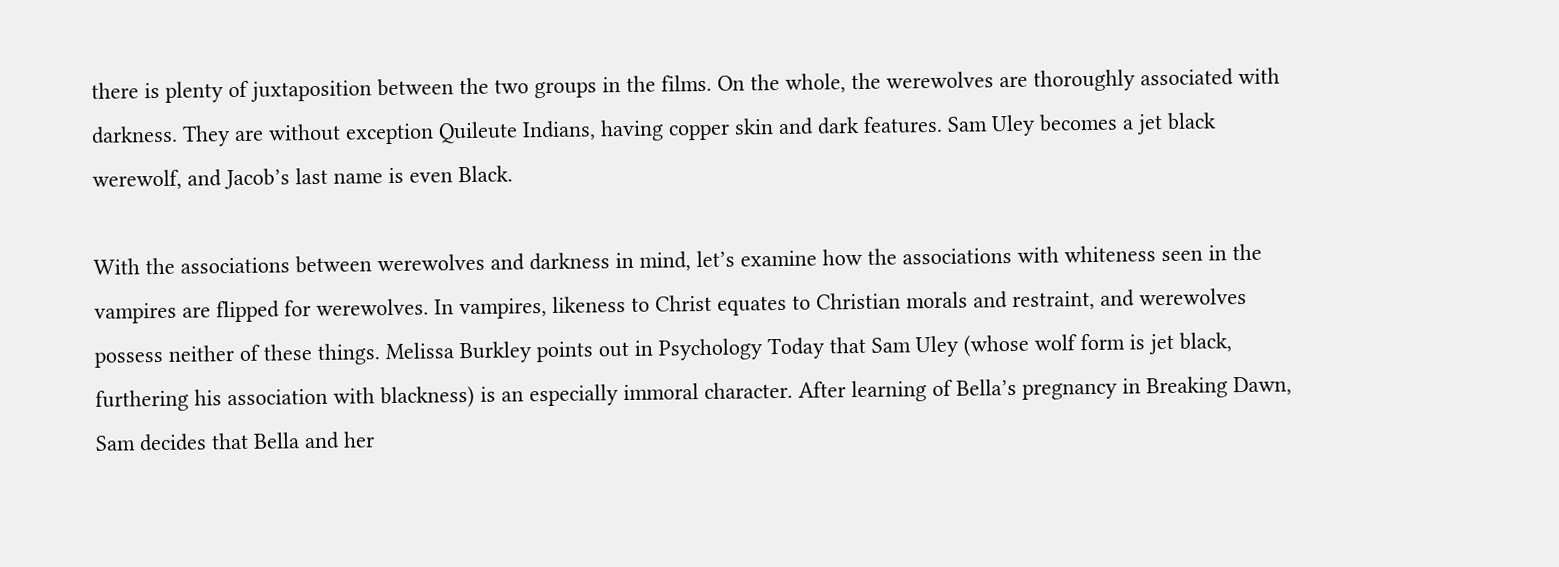there is plenty of juxtaposition between the two groups in the films. On the whole, the werewolves are thoroughly associated with darkness. They are without exception Quileute Indians, having copper skin and dark features. Sam Uley becomes a jet black werewolf, and Jacob’s last name is even Black.

With the associations between werewolves and darkness in mind, let’s examine how the associations with whiteness seen in the vampires are flipped for werewolves. In vampires, likeness to Christ equates to Christian morals and restraint, and werewolves possess neither of these things. Melissa Burkley points out in Psychology Today that Sam Uley (whose wolf form is jet black, furthering his association with blackness) is an especially immoral character. After learning of Bella’s pregnancy in Breaking Dawn, Sam decides that Bella and her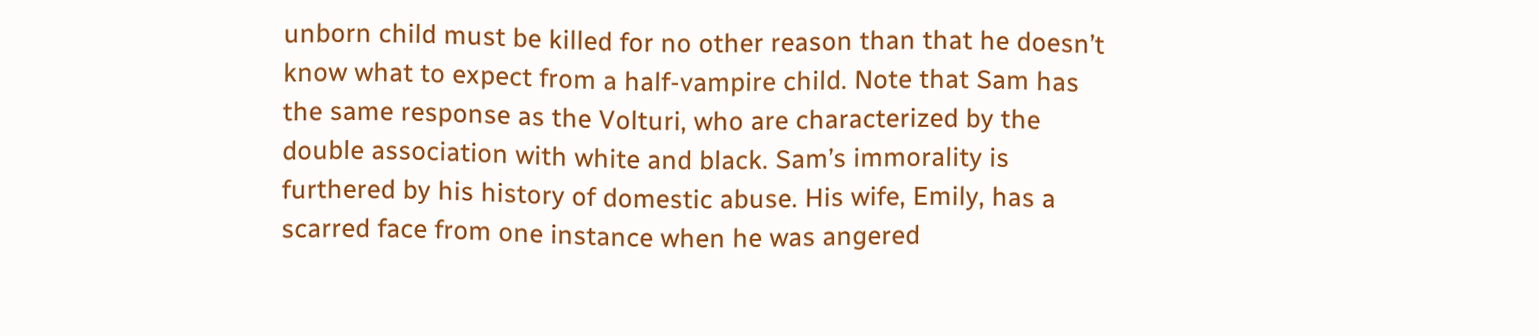unborn child must be killed for no other reason than that he doesn’t know what to expect from a half-vampire child. Note that Sam has the same response as the Volturi, who are characterized by the double association with white and black. Sam’s immorality is furthered by his history of domestic abuse. His wife, Emily, has a scarred face from one instance when he was angered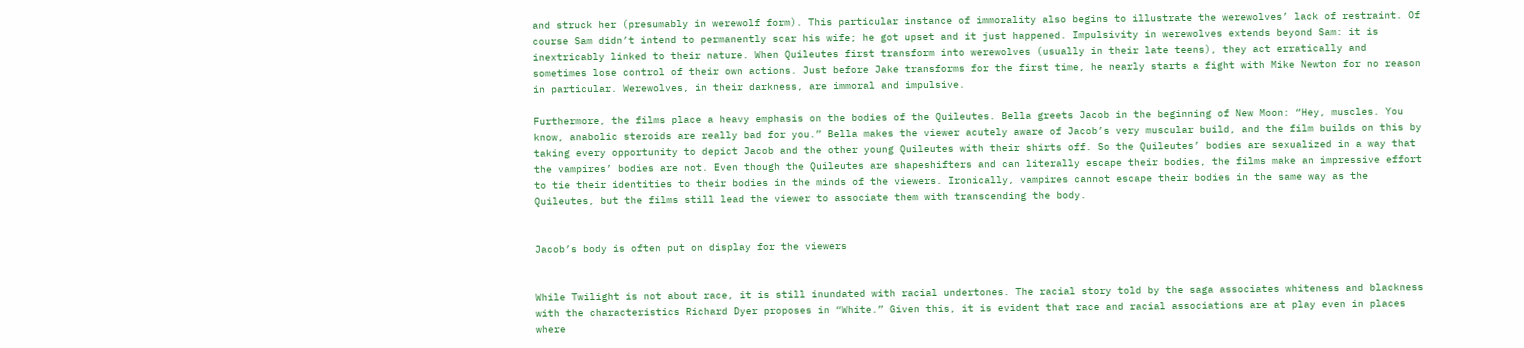and struck her (presumably in werewolf form). This particular instance of immorality also begins to illustrate the werewolves’ lack of restraint. Of course Sam didn’t intend to permanently scar his wife; he got upset and it just happened. Impulsivity in werewolves extends beyond Sam: it is inextricably linked to their nature. When Quileutes first transform into werewolves (usually in their late teens), they act erratically and sometimes lose control of their own actions. Just before Jake transforms for the first time, he nearly starts a fight with Mike Newton for no reason in particular. Werewolves, in their darkness, are immoral and impulsive.

Furthermore, the films place a heavy emphasis on the bodies of the Quileutes. Bella greets Jacob in the beginning of New Moon: “Hey, muscles. You know, anabolic steroids are really bad for you.” Bella makes the viewer acutely aware of Jacob’s very muscular build, and the film builds on this by taking every opportunity to depict Jacob and the other young Quileutes with their shirts off. So the Quileutes’ bodies are sexualized in a way that the vampires’ bodies are not. Even though the Quileutes are shapeshifters and can literally escape their bodies, the films make an impressive effort to tie their identities to their bodies in the minds of the viewers. Ironically, vampires cannot escape their bodies in the same way as the Quileutes, but the films still lead the viewer to associate them with transcending the body.


Jacob’s body is often put on display for the viewers


While Twilight is not about race, it is still inundated with racial undertones. The racial story told by the saga associates whiteness and blackness with the characteristics Richard Dyer proposes in “White.” Given this, it is evident that race and racial associations are at play even in places where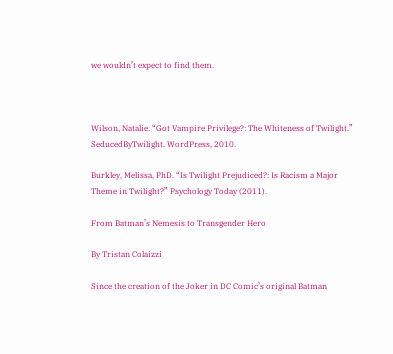we wouldn’t expect to find them.



Wilson, Natalie. “Got Vampire Privilege?: The Whiteness of Twilight.” SeducedByTwilight. WordPress, 2010.

Burkley, Melissa, PhD. “Is Twilight Prejudiced?: Is Racism a Major Theme in Twilight?” Psychology Today (2011).

From Batman’s Nemesis to Transgender Hero

By Tristan Colaizzi

Since the creation of the Joker in DC Comic’s original Batman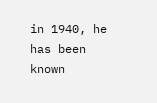in 1940, he has been known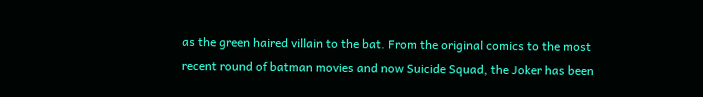as the green haired villain to the bat. From the original comics to the most recent round of batman movies and now Suicide Squad, the Joker has been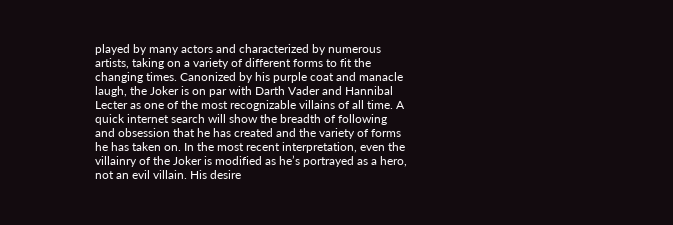played by many actors and characterized by numerous artists, taking on a variety of different forms to fit the changing times. Canonized by his purple coat and manacle laugh, the Joker is on par with Darth Vader and Hannibal Lecter as one of the most recognizable villains of all time. A quick internet search will show the breadth of following and obsession that he has created and the variety of forms he has taken on. In the most recent interpretation, even the villainry of the Joker is modified as he’s portrayed as a hero, not an evil villain. His desire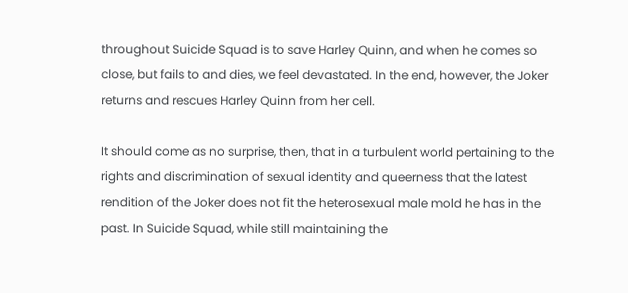throughout Suicide Squad is to save Harley Quinn, and when he comes so close, but fails to and dies, we feel devastated. In the end, however, the Joker returns and rescues Harley Quinn from her cell.

It should come as no surprise, then, that in a turbulent world pertaining to the rights and discrimination of sexual identity and queerness that the latest rendition of the Joker does not fit the heterosexual male mold he has in the past. In Suicide Squad, while still maintaining the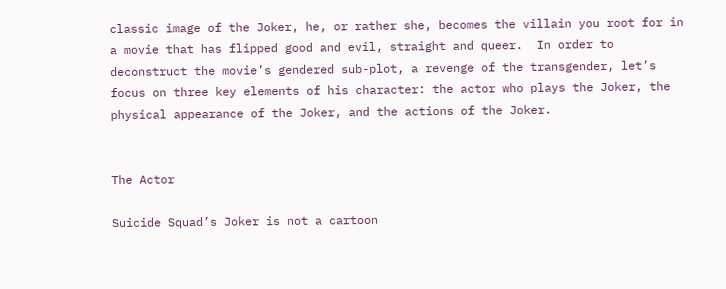classic image of the Joker, he, or rather she, becomes the villain you root for in a movie that has flipped good and evil, straight and queer.  In order to deconstruct the movie’s gendered sub-plot, a revenge of the transgender, let’s focus on three key elements of his character: the actor who plays the Joker, the physical appearance of the Joker, and the actions of the Joker.


The Actor

Suicide Squad’s Joker is not a cartoon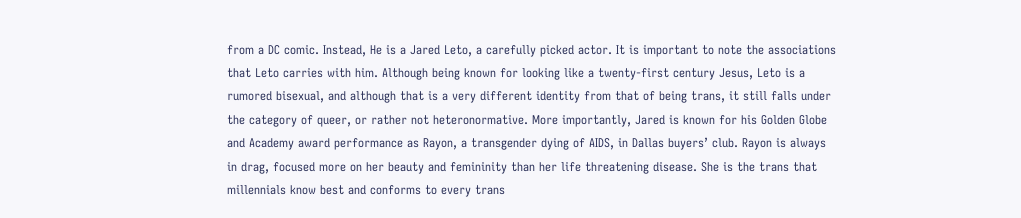from a DC comic. Instead, He is a Jared Leto, a carefully picked actor. It is important to note the associations that Leto carries with him. Although being known for looking like a twenty-first century Jesus, Leto is a rumored bisexual, and although that is a very different identity from that of being trans, it still falls under the category of queer, or rather not heteronormative. More importantly, Jared is known for his Golden Globe and Academy award performance as Rayon, a transgender dying of AIDS, in Dallas buyers’ club. Rayon is always in drag, focused more on her beauty and femininity than her life threatening disease. She is the trans that millennials know best and conforms to every trans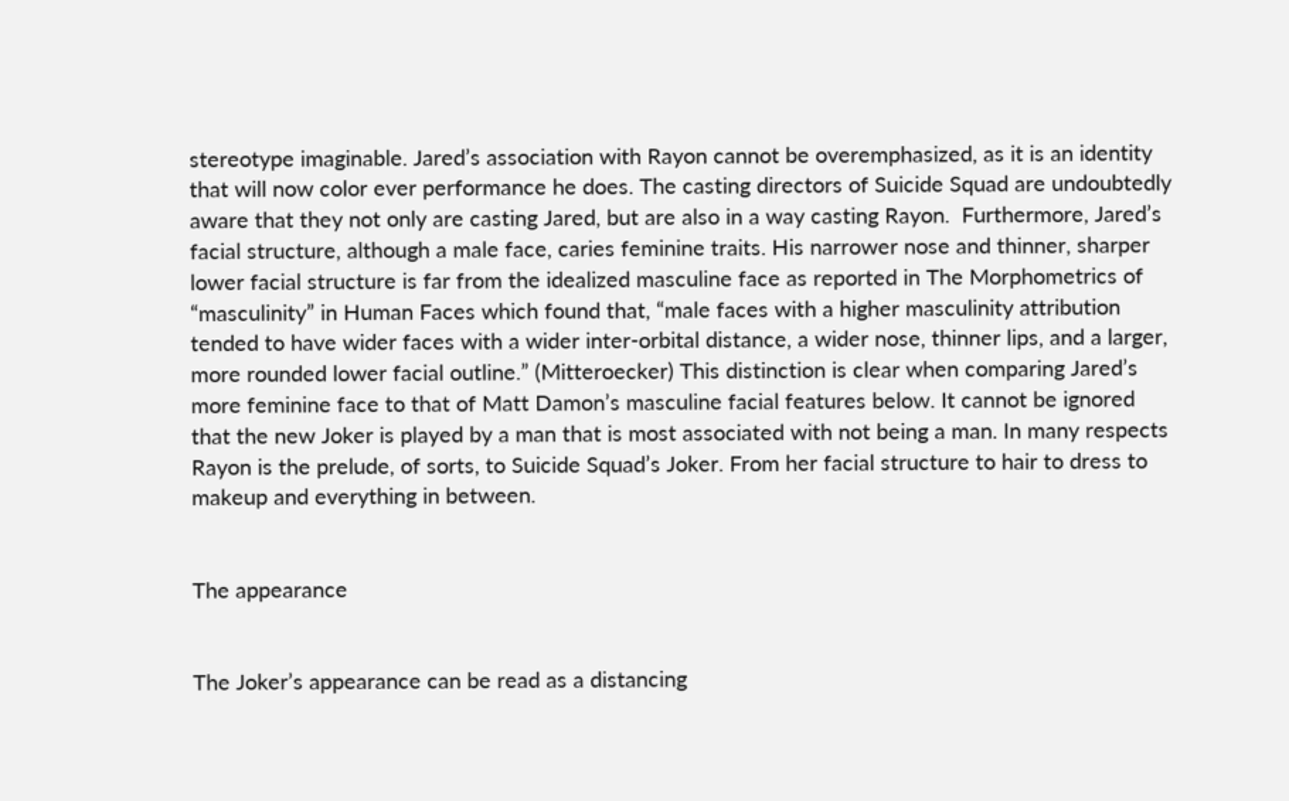stereotype imaginable. Jared’s association with Rayon cannot be overemphasized, as it is an identity that will now color ever performance he does. The casting directors of Suicide Squad are undoubtedly aware that they not only are casting Jared, but are also in a way casting Rayon.  Furthermore, Jared’s facial structure, although a male face, caries feminine traits. His narrower nose and thinner, sharper lower facial structure is far from the idealized masculine face as reported in The Morphometrics of “masculinity” in Human Faces which found that, “male faces with a higher masculinity attribution tended to have wider faces with a wider inter-orbital distance, a wider nose, thinner lips, and a larger, more rounded lower facial outline.” (Mitteroecker) This distinction is clear when comparing Jared’s more feminine face to that of Matt Damon’s masculine facial features below. It cannot be ignored that the new Joker is played by a man that is most associated with not being a man. In many respects Rayon is the prelude, of sorts, to Suicide Squad’s Joker. From her facial structure to hair to dress to makeup and everything in between.


The appearance


The Joker’s appearance can be read as a distancing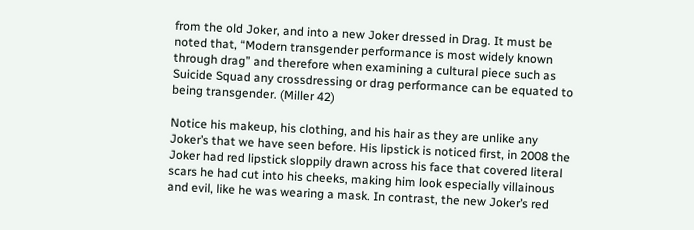from the old Joker, and into a new Joker dressed in Drag. It must be noted that, “Modern transgender performance is most widely known through drag” and therefore when examining a cultural piece such as Suicide Squad any crossdressing or drag performance can be equated to being transgender. (Miller 42)

Notice his makeup, his clothing, and his hair as they are unlike any Joker’s that we have seen before. His lipstick is noticed first, in 2008 the Joker had red lipstick sloppily drawn across his face that covered literal scars he had cut into his cheeks, making him look especially villainous and evil, like he was wearing a mask. In contrast, the new Joker’s red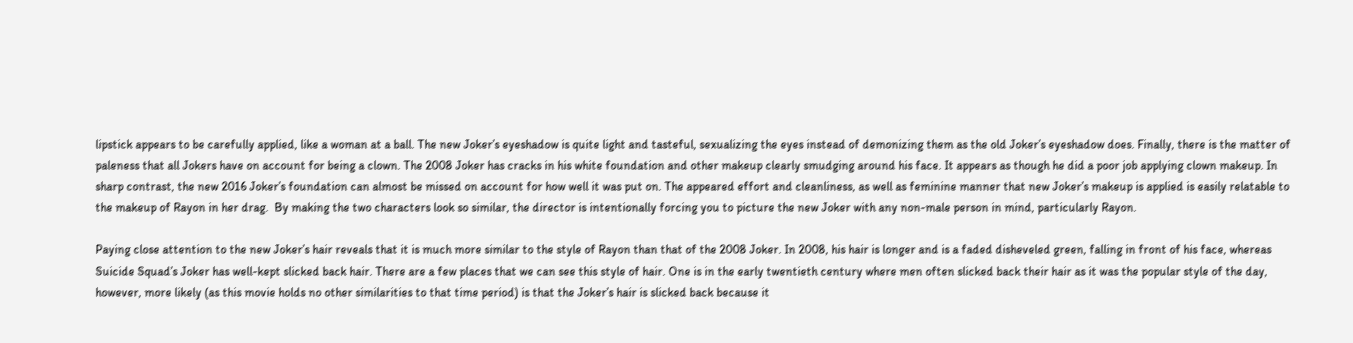lipstick appears to be carefully applied, like a woman at a ball. The new Joker’s eyeshadow is quite light and tasteful, sexualizing the eyes instead of demonizing them as the old Joker’s eyeshadow does. Finally, there is the matter of paleness that all Jokers have on account for being a clown. The 2008 Joker has cracks in his white foundation and other makeup clearly smudging around his face. It appears as though he did a poor job applying clown makeup. In sharp contrast, the new 2016 Joker’s foundation can almost be missed on account for how well it was put on. The appeared effort and cleanliness, as well as feminine manner that new Joker’s makeup is applied is easily relatable to the makeup of Rayon in her drag.  By making the two characters look so similar, the director is intentionally forcing you to picture the new Joker with any non-male person in mind, particularly Rayon.

Paying close attention to the new Joker’s hair reveals that it is much more similar to the style of Rayon than that of the 2008 Joker. In 2008, his hair is longer and is a faded disheveled green, falling in front of his face, whereas Suicide Squad’s Joker has well-kept slicked back hair. There are a few places that we can see this style of hair. One is in the early twentieth century where men often slicked back their hair as it was the popular style of the day, however, more likely (as this movie holds no other similarities to that time period) is that the Joker’s hair is slicked back because it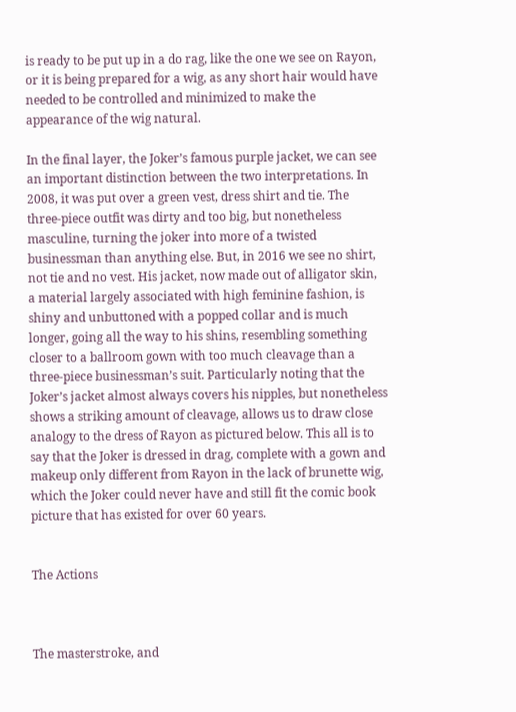is ready to be put up in a do rag, like the one we see on Rayon, or it is being prepared for a wig, as any short hair would have needed to be controlled and minimized to make the appearance of the wig natural.

In the final layer, the Joker’s famous purple jacket, we can see an important distinction between the two interpretations. In 2008, it was put over a green vest, dress shirt and tie. The three-piece outfit was dirty and too big, but nonetheless masculine, turning the joker into more of a twisted businessman than anything else. But, in 2016 we see no shirt, not tie and no vest. His jacket, now made out of alligator skin, a material largely associated with high feminine fashion, is shiny and unbuttoned with a popped collar and is much longer, going all the way to his shins, resembling something closer to a ballroom gown with too much cleavage than a three-piece businessman’s suit. Particularly noting that the Joker’s jacket almost always covers his nipples, but nonetheless shows a striking amount of cleavage, allows us to draw close analogy to the dress of Rayon as pictured below. This all is to say that the Joker is dressed in drag, complete with a gown and makeup only different from Rayon in the lack of brunette wig, which the Joker could never have and still fit the comic book picture that has existed for over 60 years.


The Actions



The masterstroke, and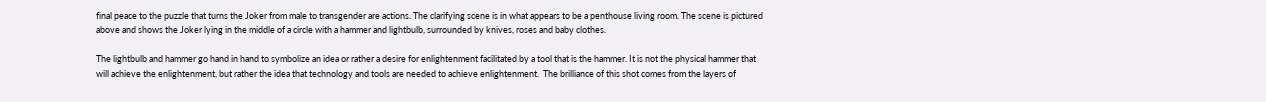final peace to the puzzle that turns the Joker from male to transgender are actions. The clarifying scene is in what appears to be a penthouse living room. The scene is pictured above and shows the Joker lying in the middle of a circle with a hammer and lightbulb, surrounded by knives, roses and baby clothes.

The lightbulb and hammer go hand in hand to symbolize an idea or rather a desire for enlightenment facilitated by a tool that is the hammer. It is not the physical hammer that will achieve the enlightenment, but rather the idea that technology and tools are needed to achieve enlightenment.  The brilliance of this shot comes from the layers of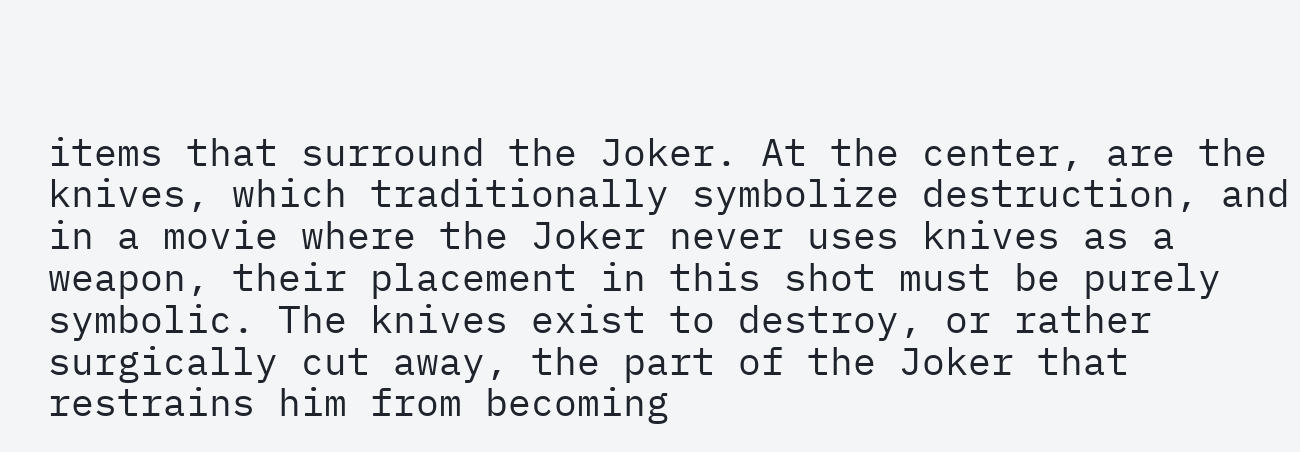items that surround the Joker. At the center, are the knives, which traditionally symbolize destruction, and in a movie where the Joker never uses knives as a weapon, their placement in this shot must be purely symbolic. The knives exist to destroy, or rather surgically cut away, the part of the Joker that restrains him from becoming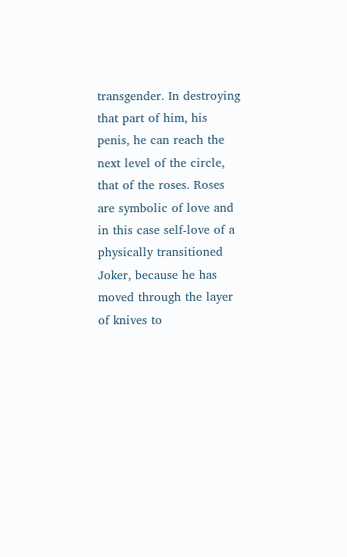transgender. In destroying that part of him, his penis, he can reach the next level of the circle, that of the roses. Roses are symbolic of love and in this case self-love of a physically transitioned Joker, because he has moved through the layer of knives to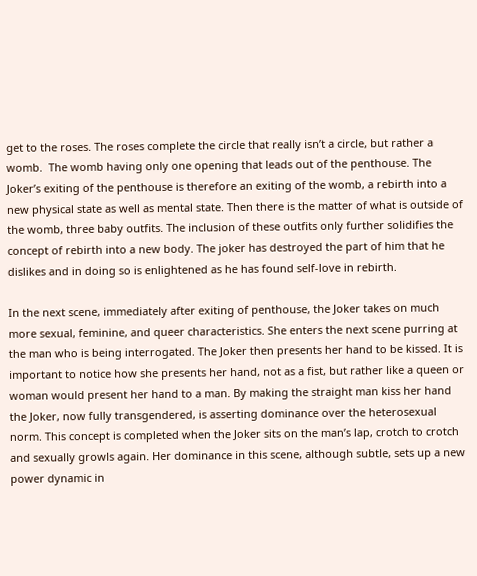get to the roses. The roses complete the circle that really isn’t a circle, but rather a womb.  The womb having only one opening that leads out of the penthouse. The Joker’s exiting of the penthouse is therefore an exiting of the womb, a rebirth into a new physical state as well as mental state. Then there is the matter of what is outside of the womb, three baby outfits. The inclusion of these outfits only further solidifies the concept of rebirth into a new body. The joker has destroyed the part of him that he dislikes and in doing so is enlightened as he has found self-love in rebirth.

In the next scene, immediately after exiting of penthouse, the Joker takes on much more sexual, feminine, and queer characteristics. She enters the next scene purring at the man who is being interrogated. The Joker then presents her hand to be kissed. It is important to notice how she presents her hand, not as a fist, but rather like a queen or woman would present her hand to a man. By making the straight man kiss her hand the Joker, now fully transgendered, is asserting dominance over the heterosexual norm. This concept is completed when the Joker sits on the man’s lap, crotch to crotch and sexually growls again. Her dominance in this scene, although subtle, sets up a new power dynamic in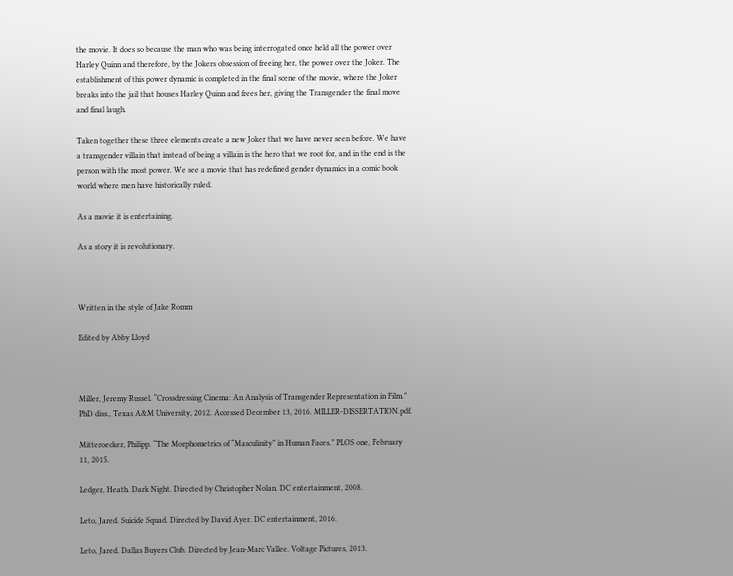the movie. It does so because the man who was being interrogated once held all the power over Harley Quinn and therefore, by the Jokers obsession of freeing her, the power over the Joker. The establishment of this power dynamic is completed in the final scene of the movie, where the Joker breaks into the jail that houses Harley Quinn and frees her, giving the Transgender the final move and final laugh.

Taken together these three elements create a new Joker that we have never seen before. We have a transgender villain that instead of being a villain is the hero that we root for, and in the end is the person with the most power. We see a movie that has redefined gender dynamics in a comic book world where men have historically ruled.

As a movie it is entertaining.

As a story it is revolutionary.



Written in the style of Jake Romm

Edited by Abby Lloyd



Miller, Jeremy Russel. “Crossdressing Cinema: An Analysis of Transgender Representation in Film.” PhD diss., Texas A&M University, 2012. Accessed December 13, 2016. MILLER-DISSERTATION.pdf.

Mitteroecker, Philipp. “The Morphometrics of “Masculinity” in Human Faces.” PLOS one, February 11, 2015.

Ledger, Heath. Dark Night. Directed by Christopher Nolan. DC entertainment, 2008.

Leto, Jared. Suicide Squad. Directed by David Ayer. DC entertainment, 2016.

Leto, Jared. Dallas Buyers Club. Directed by Jean-Marc Vallee. Voltage Pictures, 2013.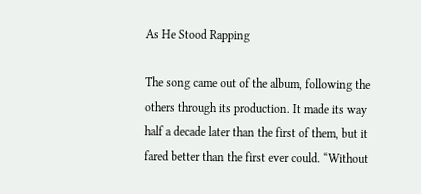As He Stood Rapping

The song came out of the album, following the others through its production. It made its way half a decade later than the first of them, but it fared better than the first ever could. “Without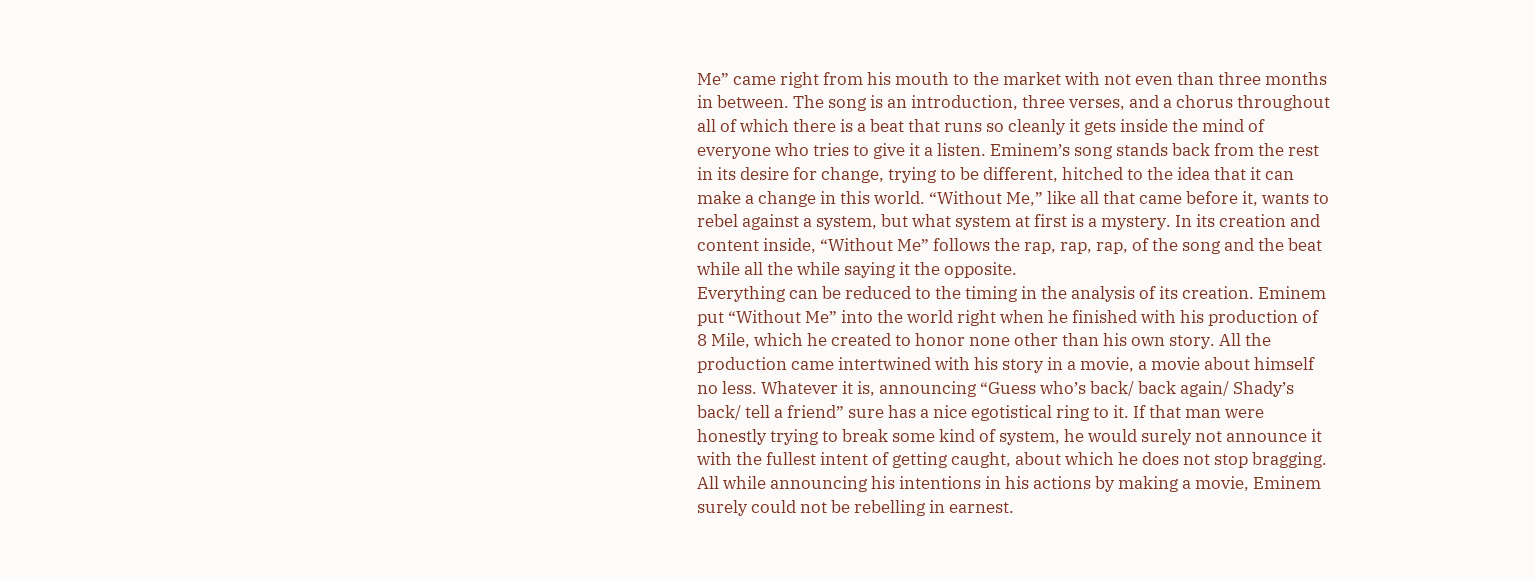Me” came right from his mouth to the market with not even than three months in between. The song is an introduction, three verses, and a chorus throughout all of which there is a beat that runs so cleanly it gets inside the mind of everyone who tries to give it a listen. Eminem’s song stands back from the rest in its desire for change, trying to be different, hitched to the idea that it can make a change in this world. “Without Me,” like all that came before it, wants to rebel against a system, but what system at first is a mystery. In its creation and content inside, “Without Me” follows the rap, rap, rap, of the song and the beat while all the while saying it the opposite.
Everything can be reduced to the timing in the analysis of its creation. Eminem put “Without Me” into the world right when he finished with his production of 8 Mile, which he created to honor none other than his own story. All the production came intertwined with his story in a movie, a movie about himself no less. Whatever it is, announcing “Guess who’s back/ back again/ Shady’s back/ tell a friend” sure has a nice egotistical ring to it. If that man were honestly trying to break some kind of system, he would surely not announce it with the fullest intent of getting caught, about which he does not stop bragging. All while announcing his intentions in his actions by making a movie, Eminem surely could not be rebelling in earnest.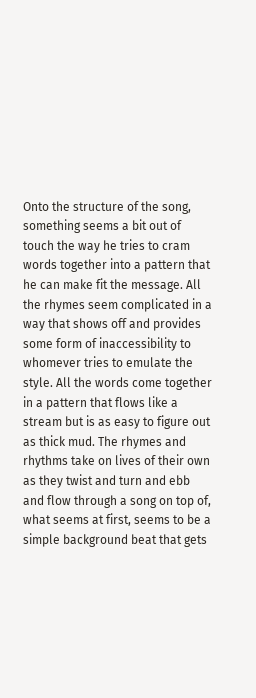Onto the structure of the song, something seems a bit out of touch the way he tries to cram words together into a pattern that he can make fit the message. All the rhymes seem complicated in a way that shows off and provides some form of inaccessibility to whomever tries to emulate the style. All the words come together in a pattern that flows like a stream but is as easy to figure out as thick mud. The rhymes and rhythms take on lives of their own as they twist and turn and ebb and flow through a song on top of, what seems at first, seems to be a simple background beat that gets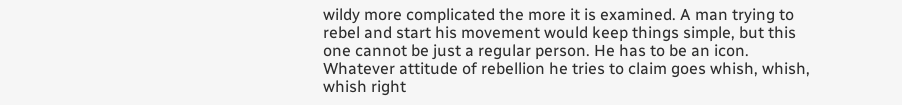wildy more complicated the more it is examined. A man trying to rebel and start his movement would keep things simple, but this one cannot be just a regular person. He has to be an icon. Whatever attitude of rebellion he tries to claim goes whish, whish, whish right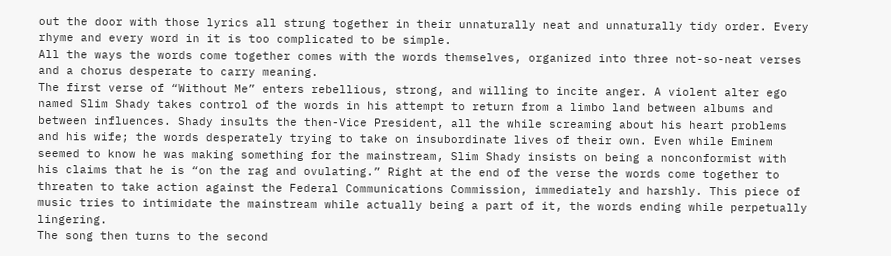out the door with those lyrics all strung together in their unnaturally neat and unnaturally tidy order. Every rhyme and every word in it is too complicated to be simple.
All the ways the words come together comes with the words themselves, organized into three not-so-neat verses and a chorus desperate to carry meaning.
The first verse of “Without Me” enters rebellious, strong, and willing to incite anger. A violent alter ego named Slim Shady takes control of the words in his attempt to return from a limbo land between albums and between influences. Shady insults the then-Vice President, all the while screaming about his heart problems and his wife; the words desperately trying to take on insubordinate lives of their own. Even while Eminem seemed to know he was making something for the mainstream, Slim Shady insists on being a nonconformist with his claims that he is “on the rag and ovulating.” Right at the end of the verse the words come together to threaten to take action against the Federal Communications Commission, immediately and harshly. This piece of music tries to intimidate the mainstream while actually being a part of it, the words ending while perpetually lingering.
The song then turns to the second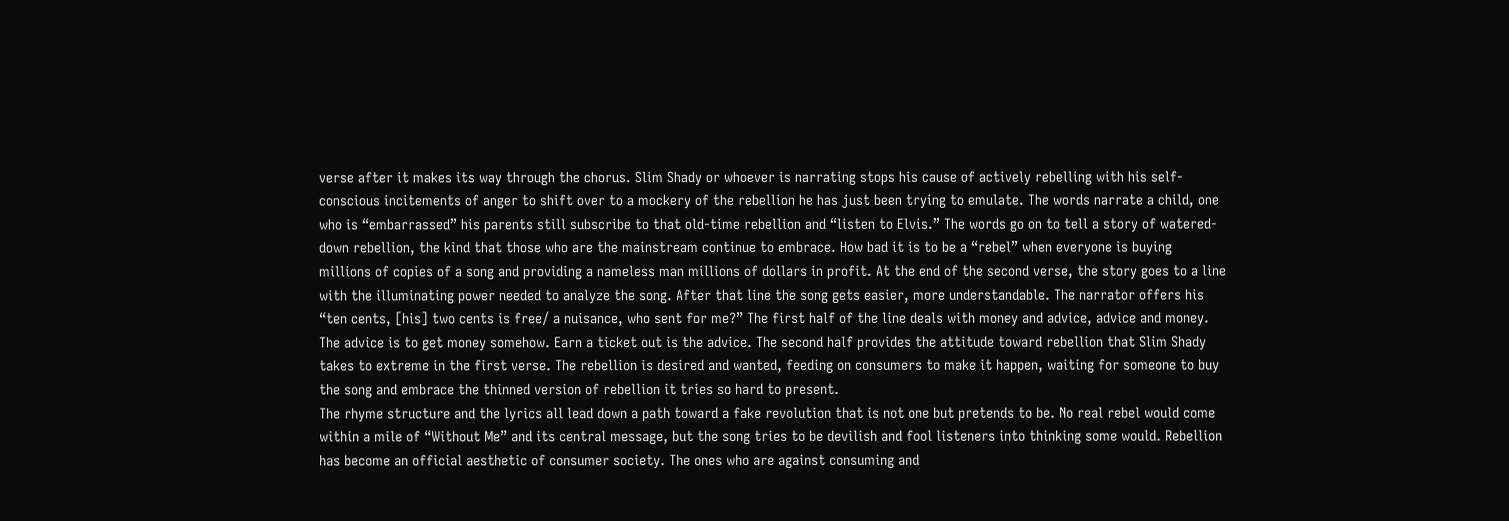verse after it makes its way through the chorus. Slim Shady or whoever is narrating stops his cause of actively rebelling with his self-conscious incitements of anger to shift over to a mockery of the rebellion he has just been trying to emulate. The words narrate a child, one who is “embarrassed” his parents still subscribe to that old-time rebellion and “listen to Elvis.” The words go on to tell a story of watered-down rebellion, the kind that those who are the mainstream continue to embrace. How bad it is to be a “rebel” when everyone is buying millions of copies of a song and providing a nameless man millions of dollars in profit. At the end of the second verse, the story goes to a line with the illuminating power needed to analyze the song. After that line the song gets easier, more understandable. The narrator offers his “ten cents, [his] two cents is free/ a nuisance, who sent for me?” The first half of the line deals with money and advice, advice and money. The advice is to get money somehow. Earn a ticket out is the advice. The second half provides the attitude toward rebellion that Slim Shady takes to extreme in the first verse. The rebellion is desired and wanted, feeding on consumers to make it happen, waiting for someone to buy the song and embrace the thinned version of rebellion it tries so hard to present.
The rhyme structure and the lyrics all lead down a path toward a fake revolution that is not one but pretends to be. No real rebel would come within a mile of “Without Me” and its central message, but the song tries to be devilish and fool listeners into thinking some would. Rebellion has become an official aesthetic of consumer society. The ones who are against consuming and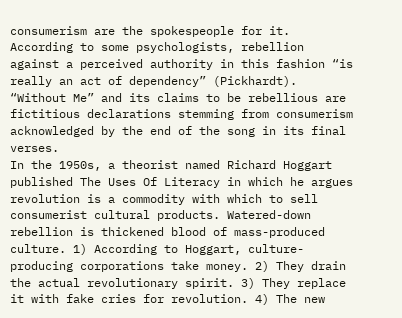consumerism are the spokespeople for it. According to some psychologists, rebellion against a perceived authority in this fashion “is really an act of dependency” (Pickhardt). “Without Me” and its claims to be rebellious are fictitious declarations stemming from consumerism acknowledged by the end of the song in its final verses.
In the 1950s, a theorist named Richard Hoggart published The Uses Of Literacy in which he argues revolution is a commodity with which to sell consumerist cultural products. Watered-down rebellion is thickened blood of mass-produced culture. 1) According to Hoggart, culture-producing corporations take money. 2) They drain the actual revolutionary spirit. 3) They replace it with fake cries for revolution. 4) The new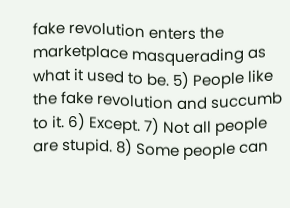fake revolution enters the marketplace masquerading as what it used to be. 5) People like the fake revolution and succumb to it. 6) Except. 7) Not all people are stupid. 8) Some people can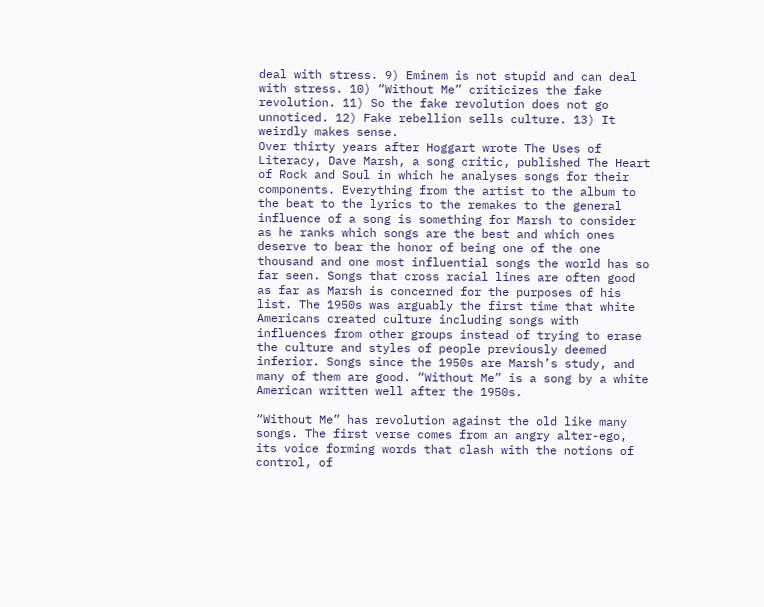deal with stress. 9) Eminem is not stupid and can deal with stress. 10) “Without Me” criticizes the fake revolution. 11) So the fake revolution does not go unnoticed. 12) Fake rebellion sells culture. 13) It weirdly makes sense.
Over thirty years after Hoggart wrote The Uses of Literacy, Dave Marsh, a song critic, published The Heart of Rock and Soul in which he analyses songs for their components. Everything from the artist to the album to the beat to the lyrics to the remakes to the general influence of a song is something for Marsh to consider as he ranks which songs are the best and which ones deserve to bear the honor of being one of the one thousand and one most influential songs the world has so far seen. Songs that cross racial lines are often good as far as Marsh is concerned for the purposes of his list. The 1950s was arguably the first time that white Americans created culture including songs with influences from other groups instead of trying to erase the culture and styles of people previously deemed inferior. Songs since the 1950s are Marsh’s study, and many of them are good. “Without Me” is a song by a white American written well after the 1950s.

“Without Me” has revolution against the old like many songs. The first verse comes from an angry alter-ego, its voice forming words that clash with the notions of control, of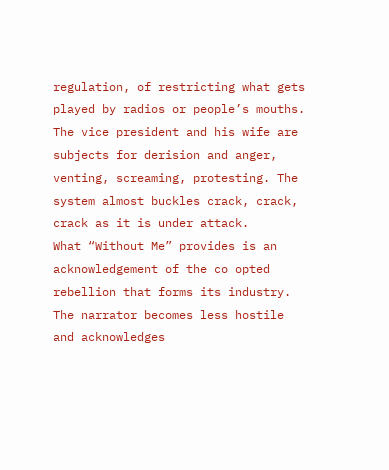regulation, of restricting what gets played by radios or people’s mouths. The vice president and his wife are subjects for derision and anger, venting, screaming, protesting. The system almost buckles crack, crack, crack as it is under attack.
What “Without Me” provides is an acknowledgement of the co opted rebellion that forms its industry. The narrator becomes less hostile and acknowledges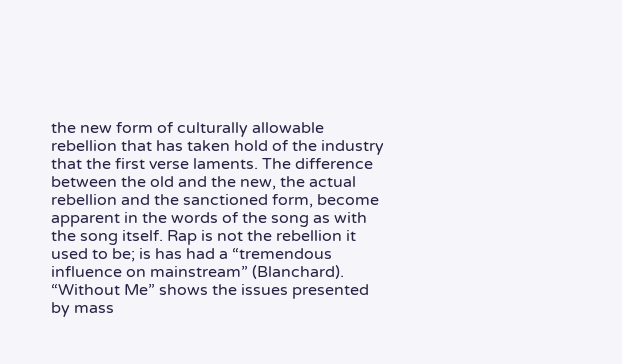the new form of culturally allowable rebellion that has taken hold of the industry that the first verse laments. The difference between the old and the new, the actual rebellion and the sanctioned form, become apparent in the words of the song as with the song itself. Rap is not the rebellion it used to be; is has had a “tremendous influence on mainstream” (Blanchard). “Without Me” shows the issues presented by mass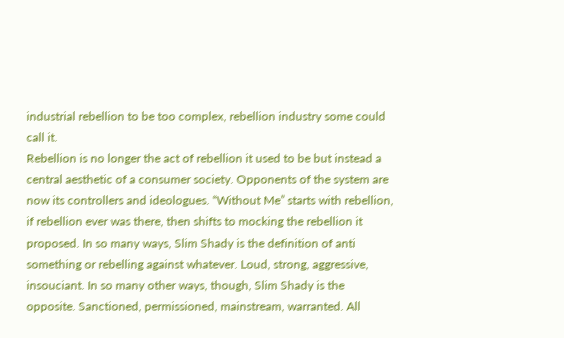industrial rebellion to be too complex, rebellion industry some could call it.
Rebellion is no longer the act of rebellion it used to be but instead a central aesthetic of a consumer society. Opponents of the system are now its controllers and ideologues. “Without Me” starts with rebellion, if rebellion ever was there, then shifts to mocking the rebellion it proposed. In so many ways, Slim Shady is the definition of anti something or rebelling against whatever. Loud, strong, aggressive, insouciant. In so many other ways, though, Slim Shady is the opposite. Sanctioned, permissioned, mainstream, warranted. All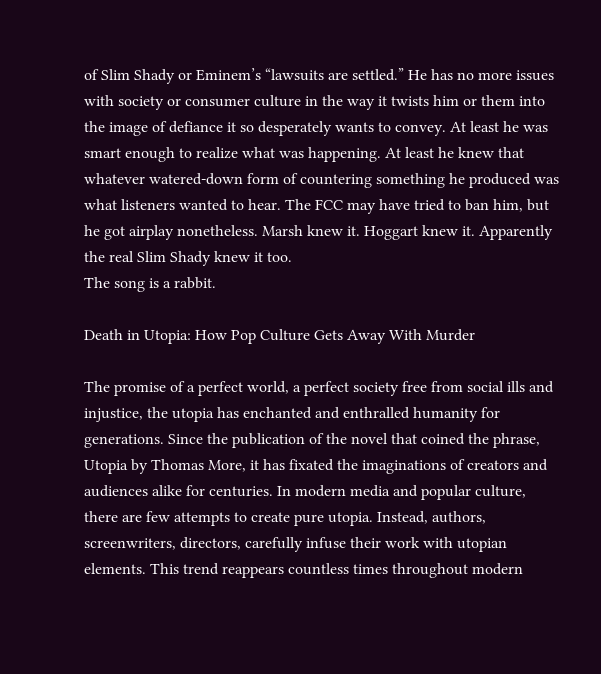of Slim Shady or Eminem’s “lawsuits are settled.” He has no more issues with society or consumer culture in the way it twists him or them into the image of defiance it so desperately wants to convey. At least he was smart enough to realize what was happening. At least he knew that whatever watered-down form of countering something he produced was what listeners wanted to hear. The FCC may have tried to ban him, but he got airplay nonetheless. Marsh knew it. Hoggart knew it. Apparently the real Slim Shady knew it too.
The song is a rabbit.

Death in Utopia: How Pop Culture Gets Away With Murder

The promise of a perfect world, a perfect society free from social ills and injustice, the utopia has enchanted and enthralled humanity for generations. Since the publication of the novel that coined the phrase, Utopia by Thomas More, it has fixated the imaginations of creators and audiences alike for centuries. In modern media and popular culture, there are few attempts to create pure utopia. Instead, authors, screenwriters, directors, carefully infuse their work with utopian elements. This trend reappears countless times throughout modern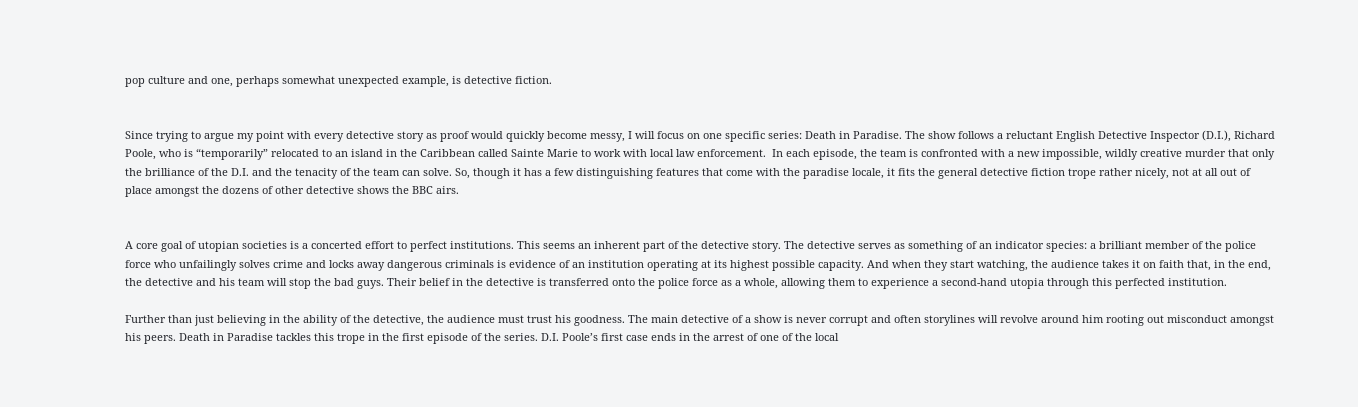pop culture and one, perhaps somewhat unexpected example, is detective fiction.


Since trying to argue my point with every detective story as proof would quickly become messy, I will focus on one specific series: Death in Paradise. The show follows a reluctant English Detective Inspector (D.I.), Richard Poole, who is “temporarily” relocated to an island in the Caribbean called Sainte Marie to work with local law enforcement.  In each episode, the team is confronted with a new impossible, wildly creative murder that only the brilliance of the D.I. and the tenacity of the team can solve. So, though it has a few distinguishing features that come with the paradise locale, it fits the general detective fiction trope rather nicely, not at all out of place amongst the dozens of other detective shows the BBC airs.


A core goal of utopian societies is a concerted effort to perfect institutions. This seems an inherent part of the detective story. The detective serves as something of an indicator species: a brilliant member of the police force who unfailingly solves crime and locks away dangerous criminals is evidence of an institution operating at its highest possible capacity. And when they start watching, the audience takes it on faith that, in the end, the detective and his team will stop the bad guys. Their belief in the detective is transferred onto the police force as a whole, allowing them to experience a second-hand utopia through this perfected institution.

Further than just believing in the ability of the detective, the audience must trust his goodness. The main detective of a show is never corrupt and often storylines will revolve around him rooting out misconduct amongst his peers. Death in Paradise tackles this trope in the first episode of the series. D.I. Poole’s first case ends in the arrest of one of the local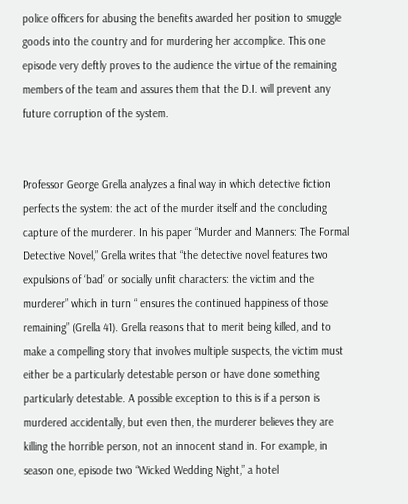police officers for abusing the benefits awarded her position to smuggle goods into the country and for murdering her accomplice. This one episode very deftly proves to the audience the virtue of the remaining members of the team and assures them that the D.I. will prevent any future corruption of the system.


Professor George Grella analyzes a final way in which detective fiction perfects the system: the act of the murder itself and the concluding capture of the murderer. In his paper “Murder and Manners: The Formal Detective Novel,” Grella writes that “the detective novel features two expulsions of ‘bad’ or socially unfit characters: the victim and the murderer” which in turn “ ensures the continued happiness of those remaining” (Grella 41). Grella reasons that to merit being killed, and to make a compelling story that involves multiple suspects, the victim must either be a particularly detestable person or have done something particularly detestable. A possible exception to this is if a person is murdered accidentally, but even then, the murderer believes they are killing the horrible person, not an innocent stand in. For example, in season one, episode two “Wicked Wedding Night,” a hotel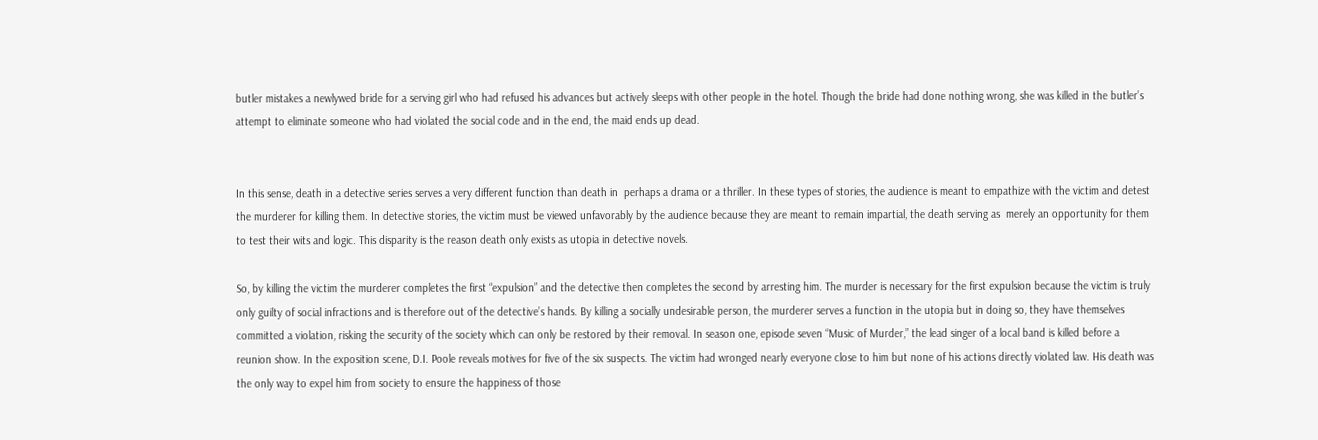butler mistakes a newlywed bride for a serving girl who had refused his advances but actively sleeps with other people in the hotel. Though the bride had done nothing wrong, she was killed in the butler’s attempt to eliminate someone who had violated the social code and in the end, the maid ends up dead.


In this sense, death in a detective series serves a very different function than death in  perhaps a drama or a thriller. In these types of stories, the audience is meant to empathize with the victim and detest the murderer for killing them. In detective stories, the victim must be viewed unfavorably by the audience because they are meant to remain impartial, the death serving as  merely an opportunity for them to test their wits and logic. This disparity is the reason death only exists as utopia in detective novels.

So, by killing the victim the murderer completes the first “expulsion” and the detective then completes the second by arresting him. The murder is necessary for the first expulsion because the victim is truly only guilty of social infractions and is therefore out of the detective’s hands. By killing a socially undesirable person, the murderer serves a function in the utopia but in doing so, they have themselves committed a violation, risking the security of the society which can only be restored by their removal. In season one, episode seven “Music of Murder,” the lead singer of a local band is killed before a reunion show. In the exposition scene, D.I. Poole reveals motives for five of the six suspects. The victim had wronged nearly everyone close to him but none of his actions directly violated law. His death was the only way to expel him from society to ensure the happiness of those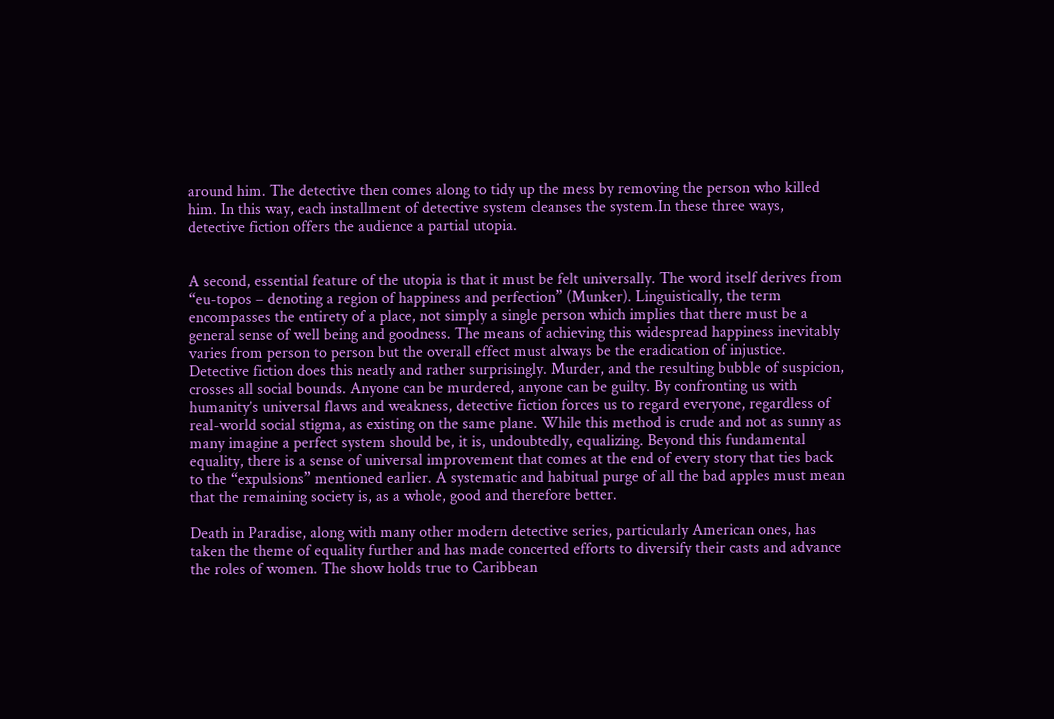around him. The detective then comes along to tidy up the mess by removing the person who killed him. In this way, each installment of detective system cleanses the system.In these three ways, detective fiction offers the audience a partial utopia.


A second, essential feature of the utopia is that it must be felt universally. The word itself derives from “eu-topos – denoting a region of happiness and perfection” (Munker). Linguistically, the term encompasses the entirety of a place, not simply a single person which implies that there must be a general sense of well being and goodness. The means of achieving this widespread happiness inevitably varies from person to person but the overall effect must always be the eradication of injustice. Detective fiction does this neatly and rather surprisingly. Murder, and the resulting bubble of suspicion, crosses all social bounds. Anyone can be murdered, anyone can be guilty. By confronting us with humanity’s universal flaws and weakness, detective fiction forces us to regard everyone, regardless of real-world social stigma, as existing on the same plane. While this method is crude and not as sunny as many imagine a perfect system should be, it is, undoubtedly, equalizing. Beyond this fundamental equality, there is a sense of universal improvement that comes at the end of every story that ties back to the “expulsions” mentioned earlier. A systematic and habitual purge of all the bad apples must mean that the remaining society is, as a whole, good and therefore better.

Death in Paradise, along with many other modern detective series, particularly American ones, has taken the theme of equality further and has made concerted efforts to diversify their casts and advance the roles of women. The show holds true to Caribbean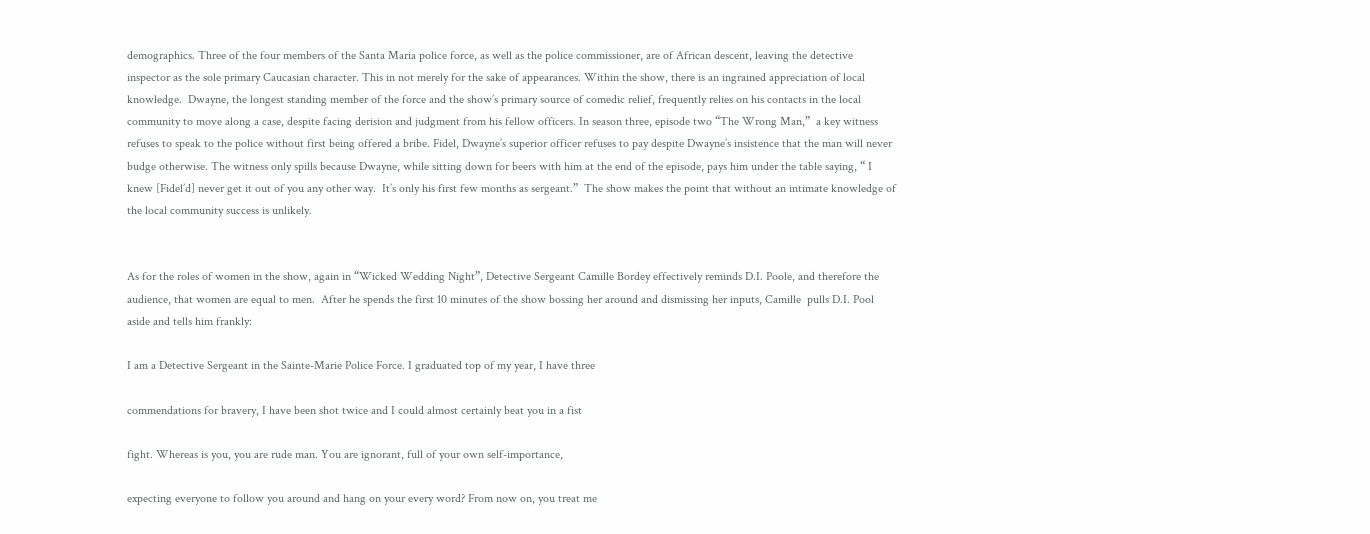demographics. Three of the four members of the Santa Maria police force, as well as the police commissioner, are of African descent, leaving the detective inspector as the sole primary Caucasian character. This in not merely for the sake of appearances. Within the show, there is an ingrained appreciation of local knowledge.  Dwayne, the longest standing member of the force and the show’s primary source of comedic relief, frequently relies on his contacts in the local community to move along a case, despite facing derision and judgment from his fellow officers. In season three, episode two “The Wrong Man,”  a key witness refuses to speak to the police without first being offered a bribe. Fidel, Dwayne’s superior officer refuses to pay despite Dwayne’s insistence that the man will never budge otherwise. The witness only spills because Dwayne, while sitting down for beers with him at the end of the episode, pays him under the table saying, “ I knew [Fidel’d] never get it out of you any other way.  It’s only his first few months as sergeant.”  The show makes the point that without an intimate knowledge of the local community success is unlikely.


As for the roles of women in the show, again in “Wicked Wedding Night”, Detective Sergeant Camille Bordey effectively reminds D.I. Poole, and therefore the audience, that women are equal to men.  After he spends the first 10 minutes of the show bossing her around and dismissing her inputs, Camille  pulls D.I. Pool aside and tells him frankly:

I am a Detective Sergeant in the Sainte-Marie Police Force. I graduated top of my year, I have three

commendations for bravery, I have been shot twice and I could almost certainly beat you in a fist

fight. Whereas is you, you are rude man. You are ignorant, full of your own self-importance,

expecting everyone to follow you around and hang on your every word? From now on, you treat me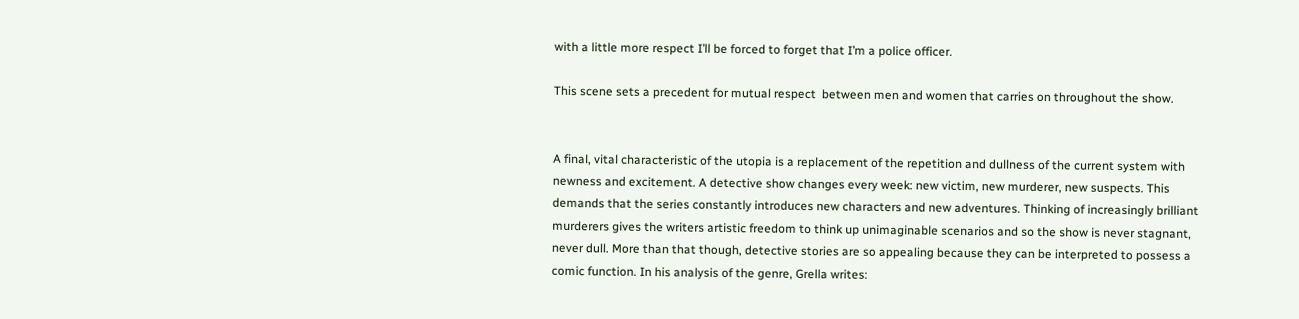with a little more respect I’ll be forced to forget that I’m a police officer.

This scene sets a precedent for mutual respect  between men and women that carries on throughout the show.


A final, vital characteristic of the utopia is a replacement of the repetition and dullness of the current system with newness and excitement. A detective show changes every week: new victim, new murderer, new suspects. This demands that the series constantly introduces new characters and new adventures. Thinking of increasingly brilliant murderers gives the writers artistic freedom to think up unimaginable scenarios and so the show is never stagnant, never dull. More than that though, detective stories are so appealing because they can be interpreted to possess a comic function. In his analysis of the genre, Grella writes: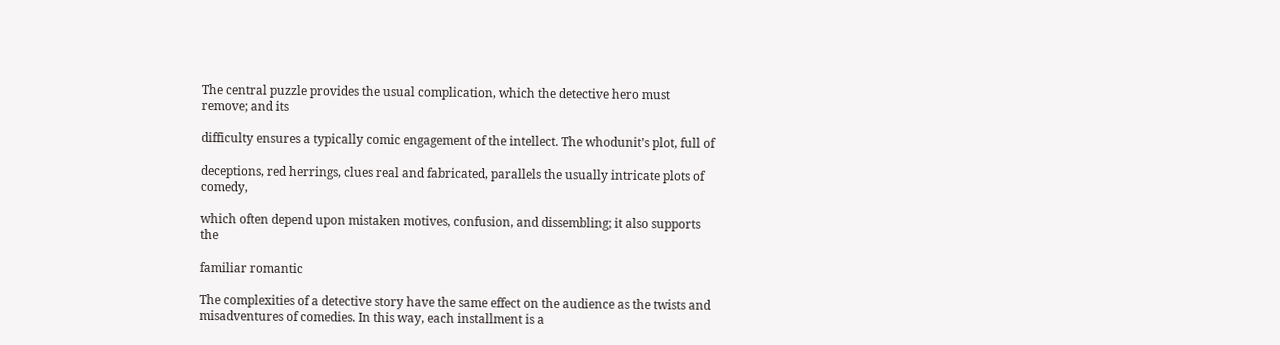The central puzzle provides the usual complication, which the detective hero must remove; and its

difficulty ensures a typically comic engagement of the intellect. The whodunit’s plot, full of

deceptions, red herrings, clues real and fabricated, parallels the usually intricate plots of comedy,

which often depend upon mistaken motives, confusion, and dissembling; it also supports the

familiar romantic

The complexities of a detective story have the same effect on the audience as the twists and misadventures of comedies. In this way, each installment is a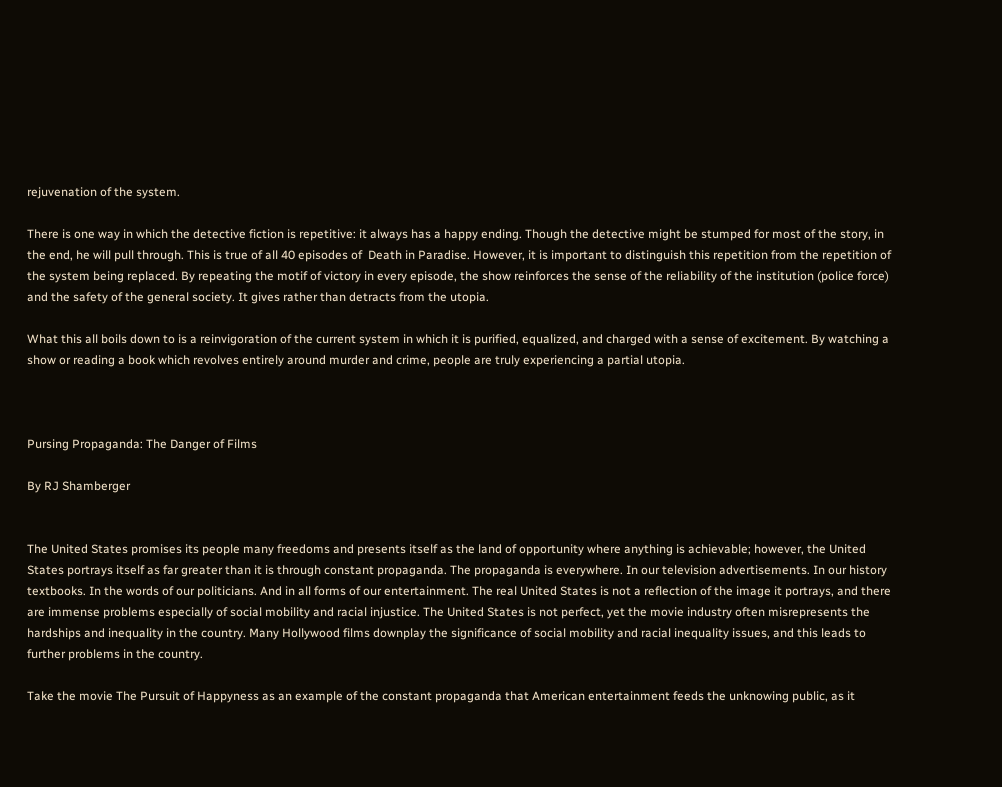rejuvenation of the system.

There is one way in which the detective fiction is repetitive: it always has a happy ending. Though the detective might be stumped for most of the story, in the end, he will pull through. This is true of all 40 episodes of  Death in Paradise. However, it is important to distinguish this repetition from the repetition of the system being replaced. By repeating the motif of victory in every episode, the show reinforces the sense of the reliability of the institution (police force) and the safety of the general society. It gives rather than detracts from the utopia.

What this all boils down to is a reinvigoration of the current system in which it is purified, equalized, and charged with a sense of excitement. By watching a show or reading a book which revolves entirely around murder and crime, people are truly experiencing a partial utopia.



Pursing Propaganda: The Danger of Films

By RJ Shamberger


The United States promises its people many freedoms and presents itself as the land of opportunity where anything is achievable; however, the United States portrays itself as far greater than it is through constant propaganda. The propaganda is everywhere. In our television advertisements. In our history textbooks. In the words of our politicians. And in all forms of our entertainment. The real United States is not a reflection of the image it portrays, and there are immense problems especially of social mobility and racial injustice. The United States is not perfect, yet the movie industry often misrepresents the hardships and inequality in the country. Many Hollywood films downplay the significance of social mobility and racial inequality issues, and this leads to further problems in the country.

Take the movie The Pursuit of Happyness as an example of the constant propaganda that American entertainment feeds the unknowing public, as it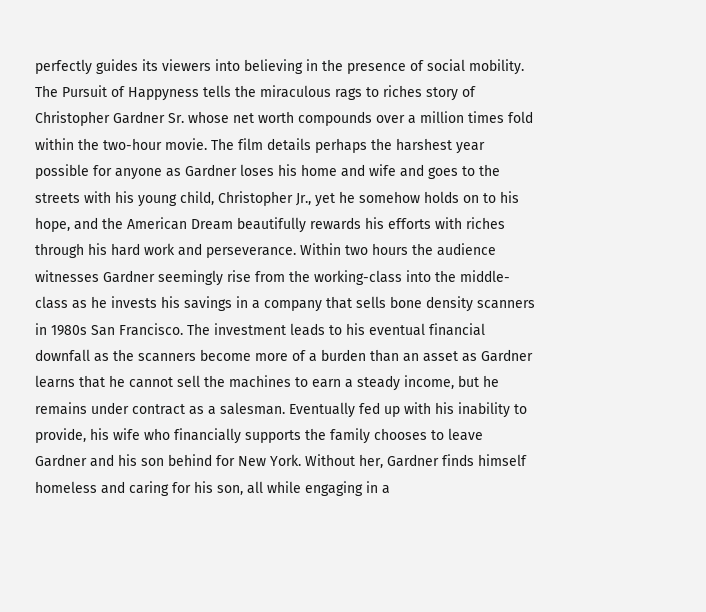perfectly guides its viewers into believing in the presence of social mobility. The Pursuit of Happyness tells the miraculous rags to riches story of Christopher Gardner Sr. whose net worth compounds over a million times fold within the two-hour movie. The film details perhaps the harshest year possible for anyone as Gardner loses his home and wife and goes to the streets with his young child, Christopher Jr., yet he somehow holds on to his hope, and the American Dream beautifully rewards his efforts with riches through his hard work and perseverance. Within two hours the audience witnesses Gardner seemingly rise from the working-class into the middle-class as he invests his savings in a company that sells bone density scanners in 1980s San Francisco. The investment leads to his eventual financial downfall as the scanners become more of a burden than an asset as Gardner learns that he cannot sell the machines to earn a steady income, but he remains under contract as a salesman. Eventually fed up with his inability to provide, his wife who financially supports the family chooses to leave Gardner and his son behind for New York. Without her, Gardner finds himself homeless and caring for his son, all while engaging in a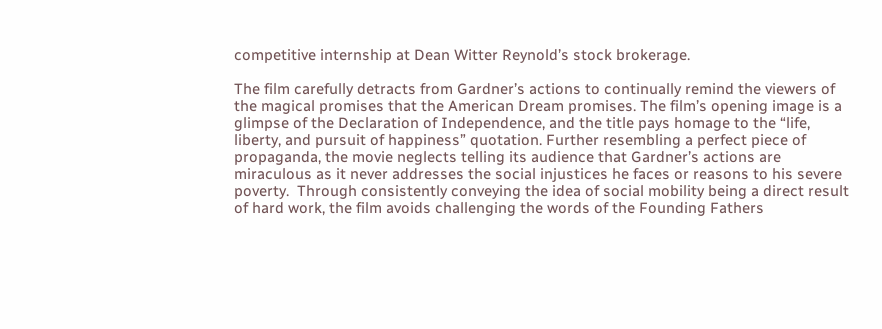competitive internship at Dean Witter Reynold’s stock brokerage.

The film carefully detracts from Gardner’s actions to continually remind the viewers of the magical promises that the American Dream promises. The film’s opening image is a glimpse of the Declaration of Independence, and the title pays homage to the “life, liberty, and pursuit of happiness” quotation. Further resembling a perfect piece of propaganda, the movie neglects telling its audience that Gardner’s actions are miraculous as it never addresses the social injustices he faces or reasons to his severe poverty.  Through consistently conveying the idea of social mobility being a direct result of hard work, the film avoids challenging the words of the Founding Fathers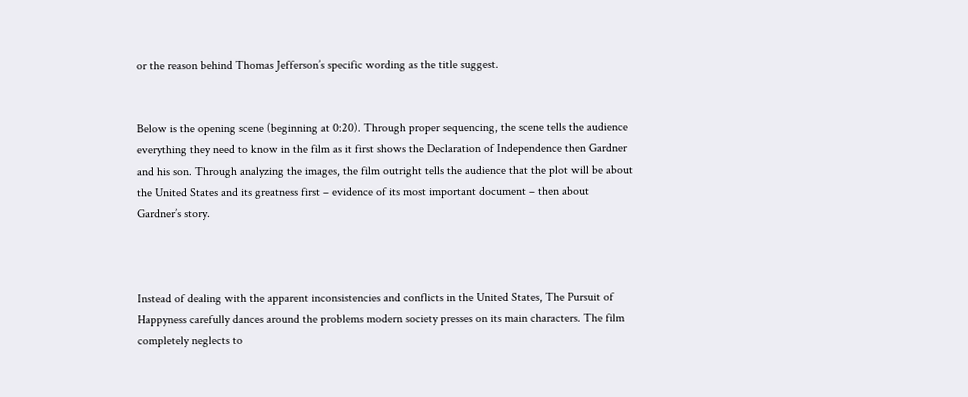or the reason behind Thomas Jefferson’s specific wording as the title suggest.


Below is the opening scene (beginning at 0:20). Through proper sequencing, the scene tells the audience everything they need to know in the film as it first shows the Declaration of Independence then Gardner and his son. Through analyzing the images, the film outright tells the audience that the plot will be about the United States and its greatness first – evidence of its most important document – then about Gardner’s story.



Instead of dealing with the apparent inconsistencies and conflicts in the United States, The Pursuit of Happyness carefully dances around the problems modern society presses on its main characters. The film completely neglects to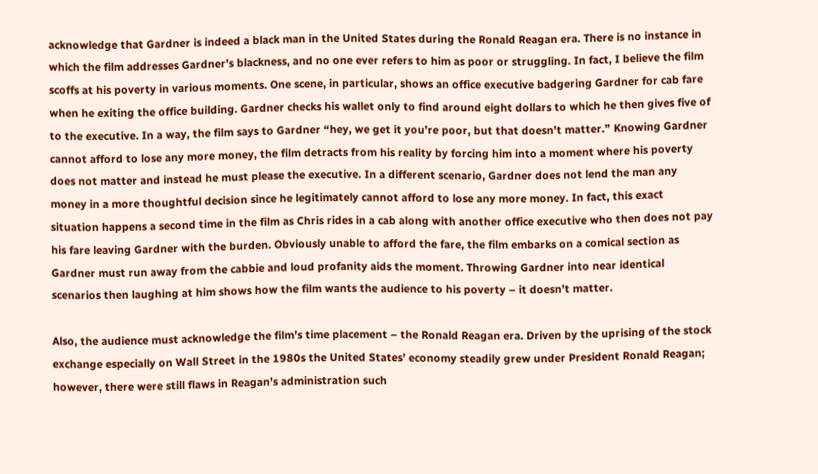acknowledge that Gardner is indeed a black man in the United States during the Ronald Reagan era. There is no instance in which the film addresses Gardner’s blackness, and no one ever refers to him as poor or struggling. In fact, I believe the film scoffs at his poverty in various moments. One scene, in particular, shows an office executive badgering Gardner for cab fare when he exiting the office building. Gardner checks his wallet only to find around eight dollars to which he then gives five of to the executive. In a way, the film says to Gardner “hey, we get it you’re poor, but that doesn’t matter.” Knowing Gardner cannot afford to lose any more money, the film detracts from his reality by forcing him into a moment where his poverty does not matter and instead he must please the executive. In a different scenario, Gardner does not lend the man any money in a more thoughtful decision since he legitimately cannot afford to lose any more money. In fact, this exact situation happens a second time in the film as Chris rides in a cab along with another office executive who then does not pay his fare leaving Gardner with the burden. Obviously unable to afford the fare, the film embarks on a comical section as Gardner must run away from the cabbie and loud profanity aids the moment. Throwing Gardner into near identical scenarios then laughing at him shows how the film wants the audience to his poverty – it doesn’t matter.

Also, the audience must acknowledge the film’s time placement – the Ronald Reagan era. Driven by the uprising of the stock exchange especially on Wall Street in the 1980s the United States’ economy steadily grew under President Ronald Reagan; however, there were still flaws in Reagan’s administration such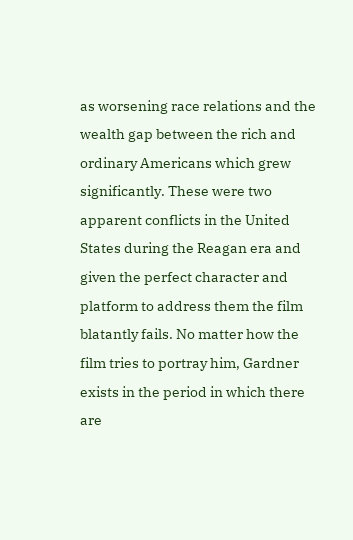as worsening race relations and the wealth gap between the rich and ordinary Americans which grew significantly. These were two apparent conflicts in the United States during the Reagan era and given the perfect character and platform to address them the film blatantly fails. No matter how the film tries to portray him, Gardner exists in the period in which there are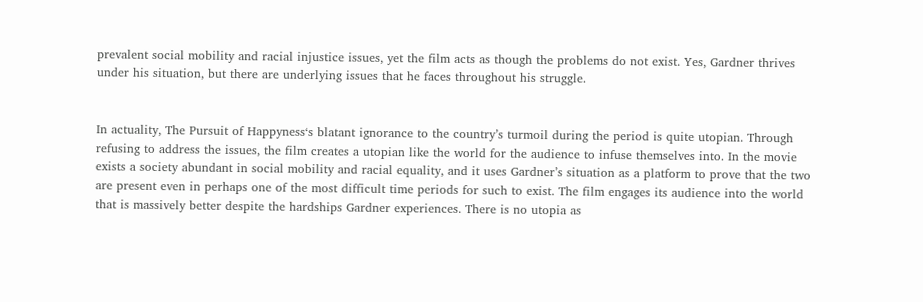prevalent social mobility and racial injustice issues, yet the film acts as though the problems do not exist. Yes, Gardner thrives under his situation, but there are underlying issues that he faces throughout his struggle.


In actuality, The Pursuit of Happyness‘s blatant ignorance to the country’s turmoil during the period is quite utopian. Through refusing to address the issues, the film creates a utopian like the world for the audience to infuse themselves into. In the movie exists a society abundant in social mobility and racial equality, and it uses Gardner’s situation as a platform to prove that the two are present even in perhaps one of the most difficult time periods for such to exist. The film engages its audience into the world that is massively better despite the hardships Gardner experiences. There is no utopia as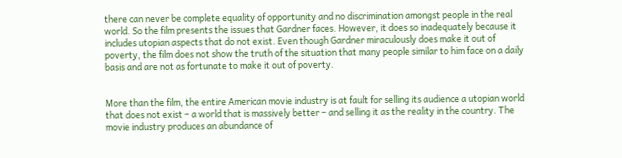there can never be complete equality of opportunity and no discrimination amongst people in the real world. So the film presents the issues that Gardner faces. However, it does so inadequately because it includes utopian aspects that do not exist. Even though Gardner miraculously does make it out of poverty, the film does not show the truth of the situation that many people similar to him face on a daily basis and are not as fortunate to make it out of poverty.


More than the film, the entire American movie industry is at fault for selling its audience a utopian world that does not exist – a world that is massively better – and selling it as the reality in the country. The movie industry produces an abundance of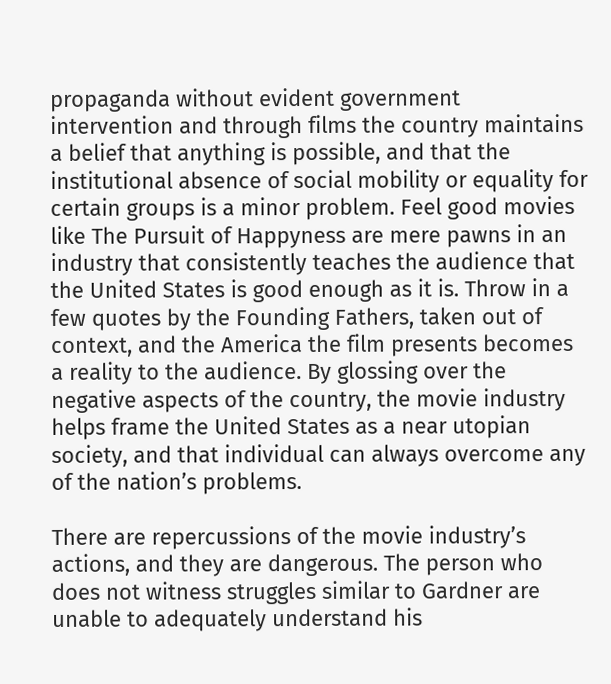propaganda without evident government intervention and through films the country maintains a belief that anything is possible, and that the institutional absence of social mobility or equality for certain groups is a minor problem. Feel good movies like The Pursuit of Happyness are mere pawns in an industry that consistently teaches the audience that the United States is good enough as it is. Throw in a few quotes by the Founding Fathers, taken out of context, and the America the film presents becomes a reality to the audience. By glossing over the negative aspects of the country, the movie industry helps frame the United States as a near utopian society, and that individual can always overcome any of the nation’s problems.

There are repercussions of the movie industry’s actions, and they are dangerous. The person who does not witness struggles similar to Gardner are unable to adequately understand his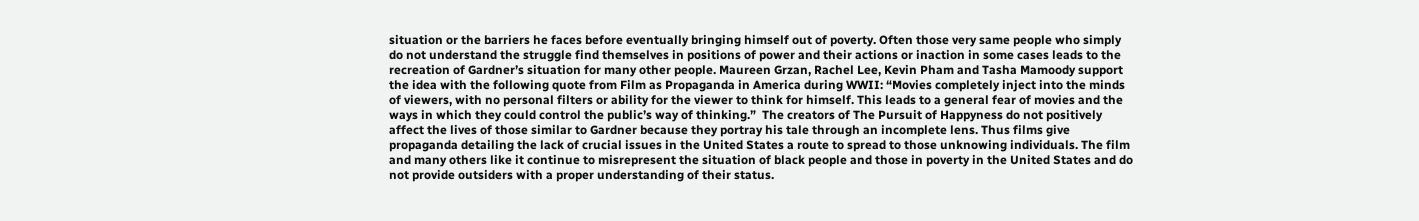situation or the barriers he faces before eventually bringing himself out of poverty. Often those very same people who simply do not understand the struggle find themselves in positions of power and their actions or inaction in some cases leads to the recreation of Gardner’s situation for many other people. Maureen Grzan, Rachel Lee, Kevin Pham and Tasha Mamoody support the idea with the following quote from Film as Propaganda in America during WWII: “Movies completely inject into the minds of viewers, with no personal filters or ability for the viewer to think for himself. This leads to a general fear of movies and the ways in which they could control the public’s way of thinking.”  The creators of The Pursuit of Happyness do not positively affect the lives of those similar to Gardner because they portray his tale through an incomplete lens. Thus films give propaganda detailing the lack of crucial issues in the United States a route to spread to those unknowing individuals. The film and many others like it continue to misrepresent the situation of black people and those in poverty in the United States and do not provide outsiders with a proper understanding of their status.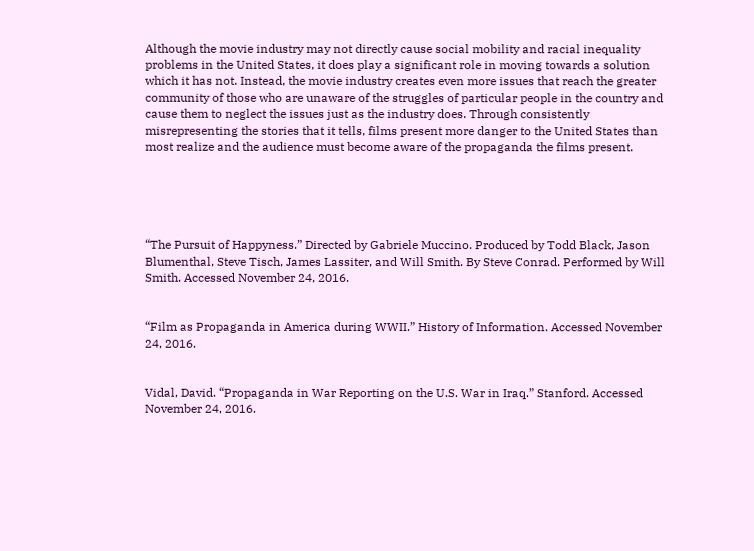Although the movie industry may not directly cause social mobility and racial inequality problems in the United States, it does play a significant role in moving towards a solution which it has not. Instead, the movie industry creates even more issues that reach the greater community of those who are unaware of the struggles of particular people in the country and cause them to neglect the issues just as the industry does. Through consistently misrepresenting the stories that it tells, films present more danger to the United States than most realize and the audience must become aware of the propaganda the films present.





“The Pursuit of Happyness.” Directed by Gabriele Muccino. Produced by Todd Black, Jason Blumenthal, Steve Tisch, James Lassiter, and Will Smith. By Steve Conrad. Performed by Will Smith. Accessed November 24, 2016.


“Film as Propaganda in America during WWII.” History of Information. Accessed November 24, 2016.


Vidal, David. “Propaganda in War Reporting on the U.S. War in Iraq.” Stanford. Accessed November 24, 2016.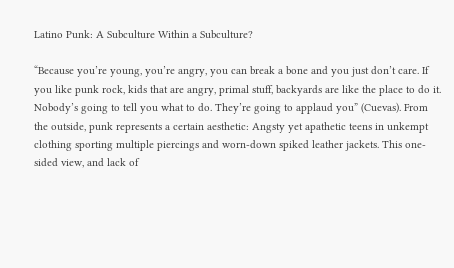Latino Punk: A Subculture Within a Subculture?

“Because you’re young, you’re angry, you can break a bone and you just don’t care. If you like punk rock, kids that are angry, primal stuff, backyards are like the place to do it. Nobody’s going to tell you what to do. They’re going to applaud you” (Cuevas). From the outside, punk represents a certain aesthetic: Angsty yet apathetic teens in unkempt clothing sporting multiple piercings and worn-down spiked leather jackets. This one-sided view, and lack of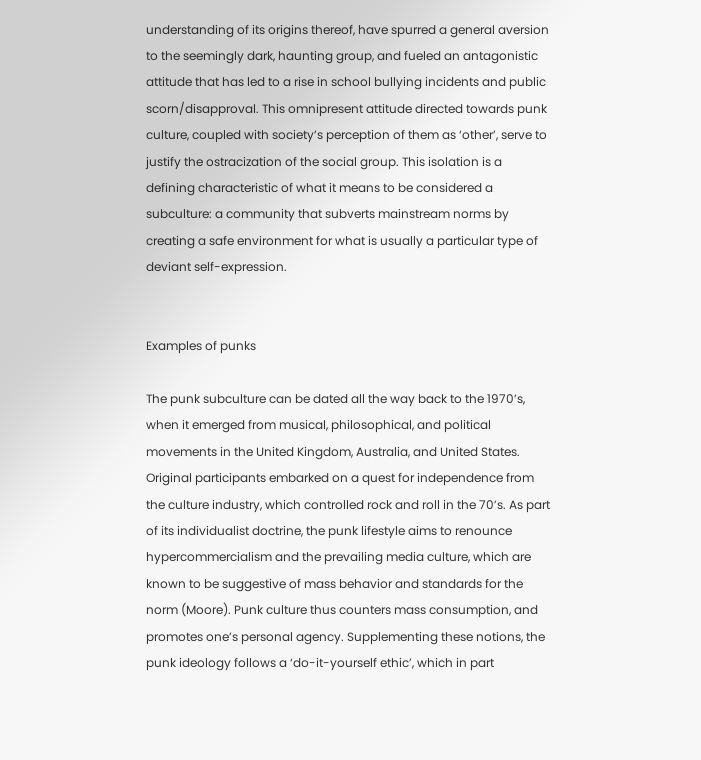understanding of its origins thereof, have spurred a general aversion to the seemingly dark, haunting group, and fueled an antagonistic attitude that has led to a rise in school bullying incidents and public scorn/disapproval. This omnipresent attitude directed towards punk culture, coupled with society’s perception of them as ‘other’, serve to justify the ostracization of the social group. This isolation is a defining characteristic of what it means to be considered a subculture: a community that subverts mainstream norms by creating a safe environment for what is usually a particular type of deviant self-expression.


Examples of punks

The punk subculture can be dated all the way back to the 1970’s, when it emerged from musical, philosophical, and political movements in the United Kingdom, Australia, and United States. Original participants embarked on a quest for independence from the culture industry, which controlled rock and roll in the 70’s. As part of its individualist doctrine, the punk lifestyle aims to renounce hypercommercialism and the prevailing media culture, which are known to be suggestive of mass behavior and standards for the norm (Moore). Punk culture thus counters mass consumption, and promotes one’s personal agency. Supplementing these notions, the punk ideology follows a ‘do-it-yourself ethic’, which in part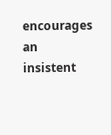encourages an insistent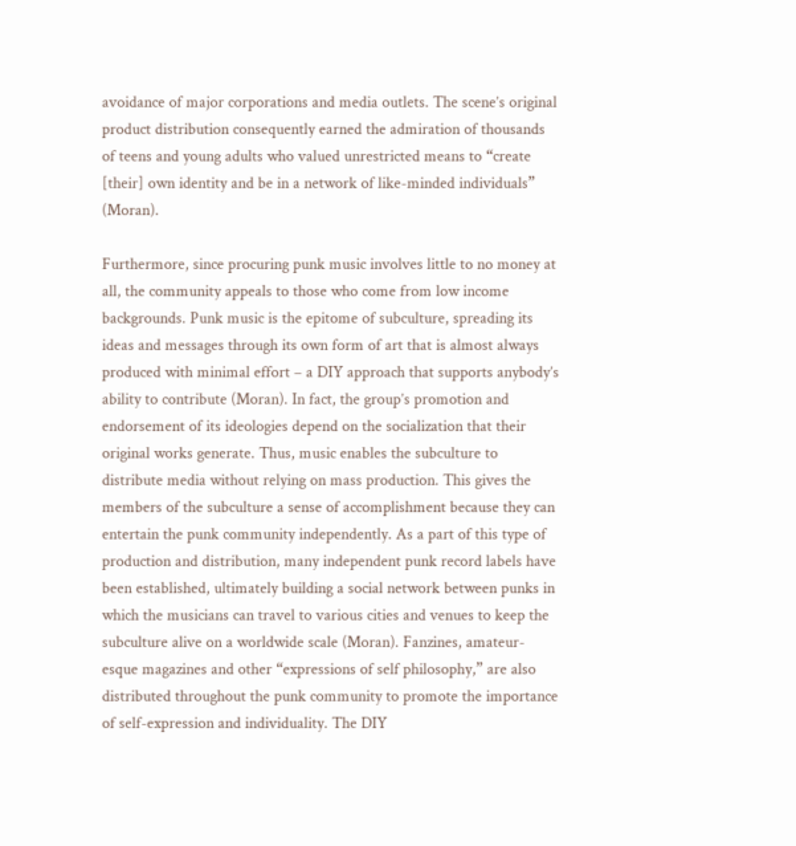avoidance of major corporations and media outlets. The scene’s original product distribution consequently earned the admiration of thousands of teens and young adults who valued unrestricted means to “create [their] own identity and be in a network of like-minded individuals” (Moran).

Furthermore, since procuring punk music involves little to no money at all, the community appeals to those who come from low income backgrounds. Punk music is the epitome of subculture, spreading its ideas and messages through its own form of art that is almost always produced with minimal effort – a DIY approach that supports anybody’s ability to contribute (Moran). In fact, the group’s promotion and endorsement of its ideologies depend on the socialization that their original works generate. Thus, music enables the subculture to distribute media without relying on mass production. This gives the members of the subculture a sense of accomplishment because they can entertain the punk community independently. As a part of this type of production and distribution, many independent punk record labels have been established, ultimately building a social network between punks in which the musicians can travel to various cities and venues to keep the subculture alive on a worldwide scale (Moran). Fanzines, amateur-esque magazines and other “expressions of self philosophy,” are also distributed throughout the punk community to promote the importance of self-expression and individuality. The DIY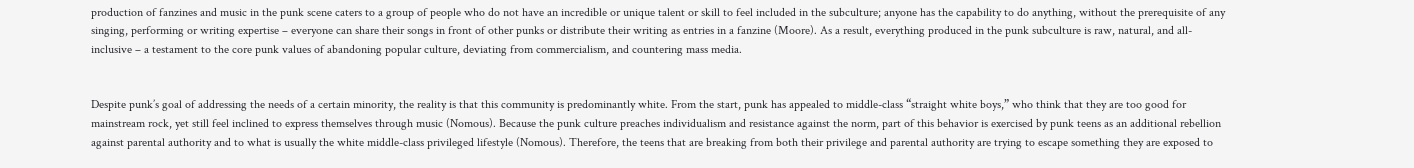production of fanzines and music in the punk scene caters to a group of people who do not have an incredible or unique talent or skill to feel included in the subculture; anyone has the capability to do anything, without the prerequisite of any singing, performing or writing expertise – everyone can share their songs in front of other punks or distribute their writing as entries in a fanzine (Moore). As a result, everything produced in the punk subculture is raw, natural, and all-inclusive – a testament to the core punk values of abandoning popular culture, deviating from commercialism, and countering mass media.


Despite punk’s goal of addressing the needs of a certain minority, the reality is that this community is predominantly white. From the start, punk has appealed to middle-class “straight white boys,” who think that they are too good for mainstream rock, yet still feel inclined to express themselves through music (Nomous). Because the punk culture preaches individualism and resistance against the norm, part of this behavior is exercised by punk teens as an additional rebellion against parental authority and to what is usually the white middle-class privileged lifestyle (Nomous). Therefore, the teens that are breaking from both their privilege and parental authority are trying to escape something they are exposed to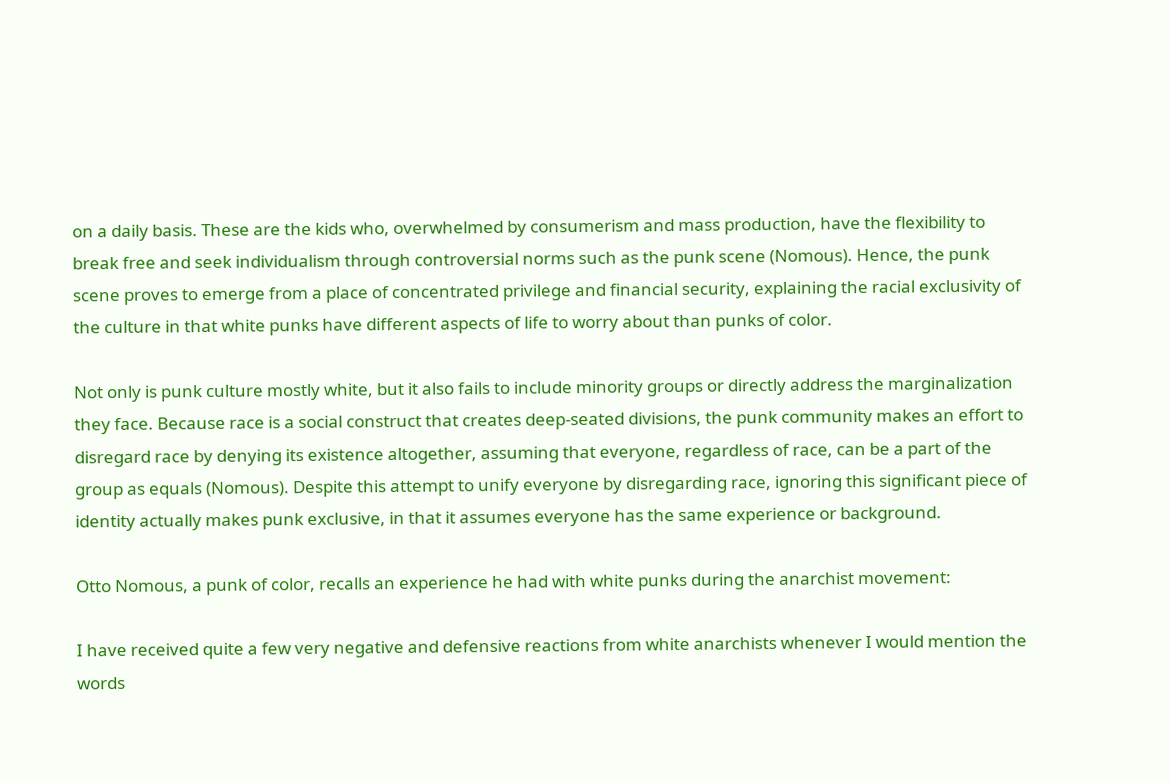on a daily basis. These are the kids who, overwhelmed by consumerism and mass production, have the flexibility to break free and seek individualism through controversial norms such as the punk scene (Nomous). Hence, the punk scene proves to emerge from a place of concentrated privilege and financial security, explaining the racial exclusivity of the culture in that white punks have different aspects of life to worry about than punks of color.

Not only is punk culture mostly white, but it also fails to include minority groups or directly address the marginalization they face. Because race is a social construct that creates deep-seated divisions, the punk community makes an effort to disregard race by denying its existence altogether, assuming that everyone, regardless of race, can be a part of the group as equals (Nomous). Despite this attempt to unify everyone by disregarding race, ignoring this significant piece of identity actually makes punk exclusive, in that it assumes everyone has the same experience or background.

Otto Nomous, a punk of color, recalls an experience he had with white punks during the anarchist movement:

I have received quite a few very negative and defensive reactions from white anarchists whenever I would mention the words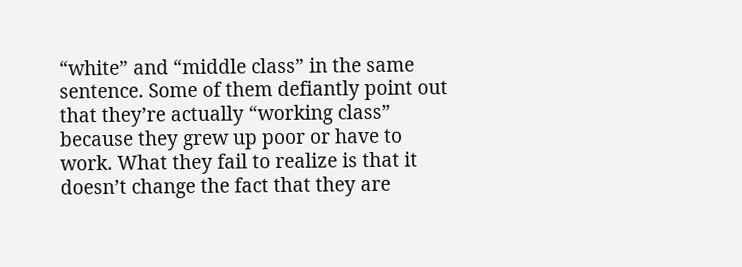“white” and “middle class” in the same sentence. Some of them defiantly point out that they’re actually “working class” because they grew up poor or have to work. What they fail to realize is that it doesn’t change the fact that they are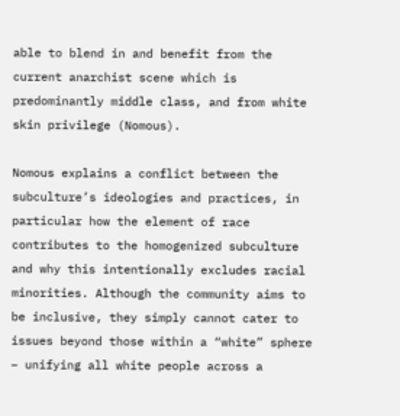able to blend in and benefit from the current anarchist scene which is predominantly middle class, and from white skin privilege (Nomous).

Nomous explains a conflict between the subculture’s ideologies and practices, in particular how the element of race contributes to the homogenized subculture and why this intentionally excludes racial minorities. Although the community aims to be inclusive, they simply cannot cater to issues beyond those within a “white” sphere – unifying all white people across a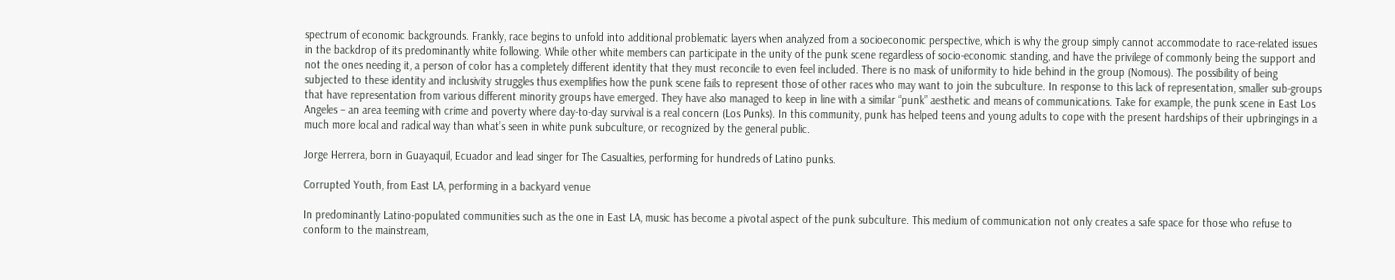spectrum of economic backgrounds. Frankly, race begins to unfold into additional problematic layers when analyzed from a socioeconomic perspective, which is why the group simply cannot accommodate to race-related issues in the backdrop of its predominantly white following. While other white members can participate in the unity of the punk scene regardless of socio-economic standing, and have the privilege of commonly being the support and not the ones needing it, a person of color has a completely different identity that they must reconcile to even feel included. There is no mask of uniformity to hide behind in the group (Nomous). The possibility of being subjected to these identity and inclusivity struggles thus exemplifies how the punk scene fails to represent those of other races who may want to join the subculture. In response to this lack of representation, smaller sub-groups that have representation from various different minority groups have emerged. They have also managed to keep in line with a similar “punk” aesthetic and means of communications. Take for example, the punk scene in East Los Angeles – an area teeming with crime and poverty where day-to-day survival is a real concern (Los Punks). In this community, punk has helped teens and young adults to cope with the present hardships of their upbringings in a much more local and radical way than what’s seen in white punk subculture, or recognized by the general public.

Jorge Herrera, born in Guayaquil, Ecuador and lead singer for The Casualties, performing for hundreds of Latino punks.

Corrupted Youth, from East LA, performing in a backyard venue

In predominantly Latino-populated communities such as the one in East LA, music has become a pivotal aspect of the punk subculture. This medium of communication not only creates a safe space for those who refuse to conform to the mainstream,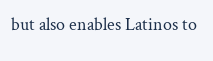but also enables Latinos to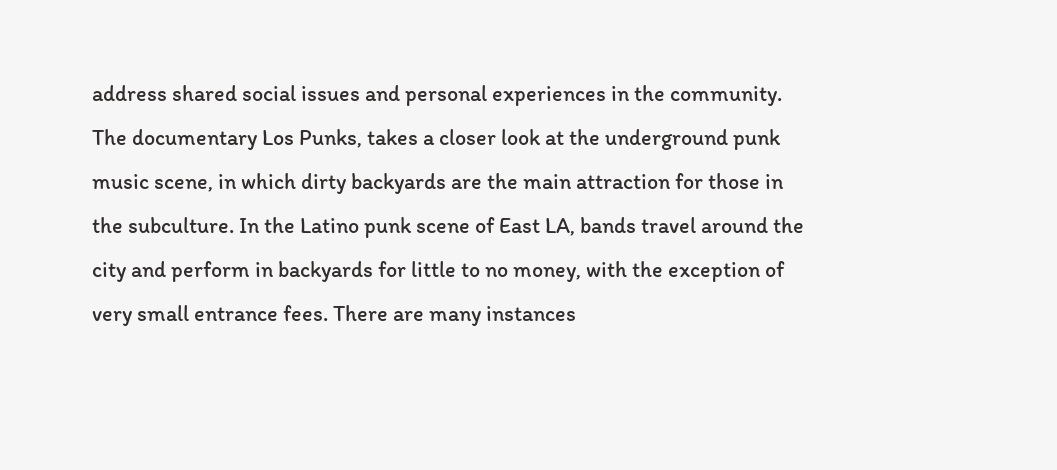address shared social issues and personal experiences in the community. The documentary Los Punks, takes a closer look at the underground punk music scene, in which dirty backyards are the main attraction for those in the subculture. In the Latino punk scene of East LA, bands travel around the city and perform in backyards for little to no money, with the exception of very small entrance fees. There are many instances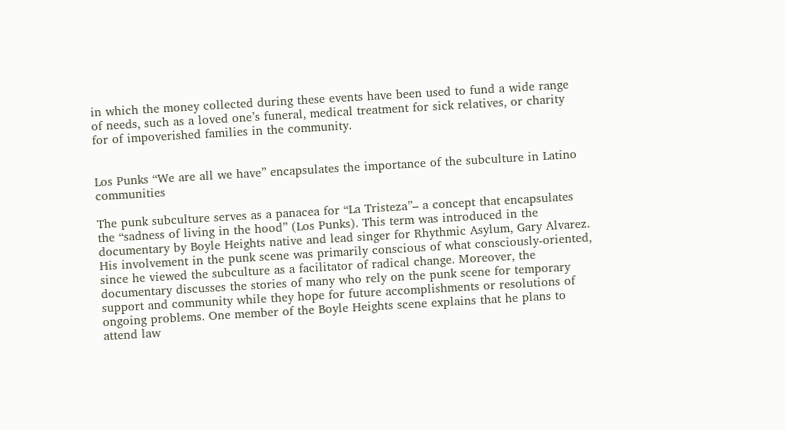in which the money collected during these events have been used to fund a wide range of needs, such as a loved one’s funeral, medical treatment for sick relatives, or charity for of impoverished families in the community.


Los Punks “We are all we have” encapsulates the importance of the subculture in Latino communities

The punk subculture serves as a panacea for “La Tristeza”– a concept that encapsulates the “sadness of living in the hood” (Los Punks). This term was introduced in the documentary by Boyle Heights native and lead singer for Rhythmic Asylum, Gary Alvarez. His involvement in the punk scene was primarily conscious of what consciously-oriented, since he viewed the subculture as a facilitator of radical change. Moreover, the documentary discusses the stories of many who rely on the punk scene for temporary support and community while they hope for future accomplishments or resolutions of ongoing problems. One member of the Boyle Heights scene explains that he plans to attend law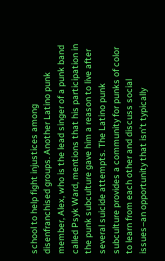school to help fight injustices among disenfranchised groups. Another Latino punk member, Alex, who is the lead singer of a punk band called Psyk Ward, mentions that his participation in the punk subculture gave him a reason to live after several suicide attempts. The Latino punk subculture provides a community for punks of color to learn from each other and discuss social issues–an opportunity that isn’t typically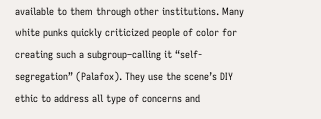available to them through other institutions. Many white punks quickly criticized people of color for creating such a subgroup–calling it “self-segregation” (Palafox). They use the scene’s DIY ethic to address all type of concerns and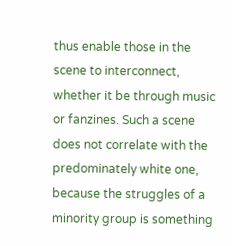thus enable those in the scene to interconnect, whether it be through music or fanzines. Such a scene does not correlate with the predominately white one, because the struggles of a minority group is something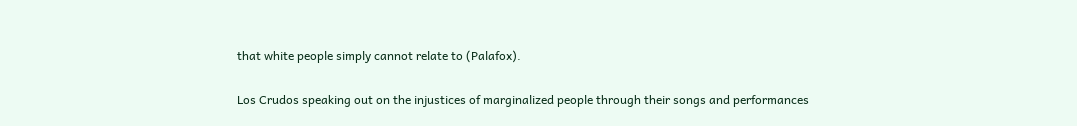that white people simply cannot relate to (Palafox).

Los Crudos speaking out on the injustices of marginalized people through their songs and performances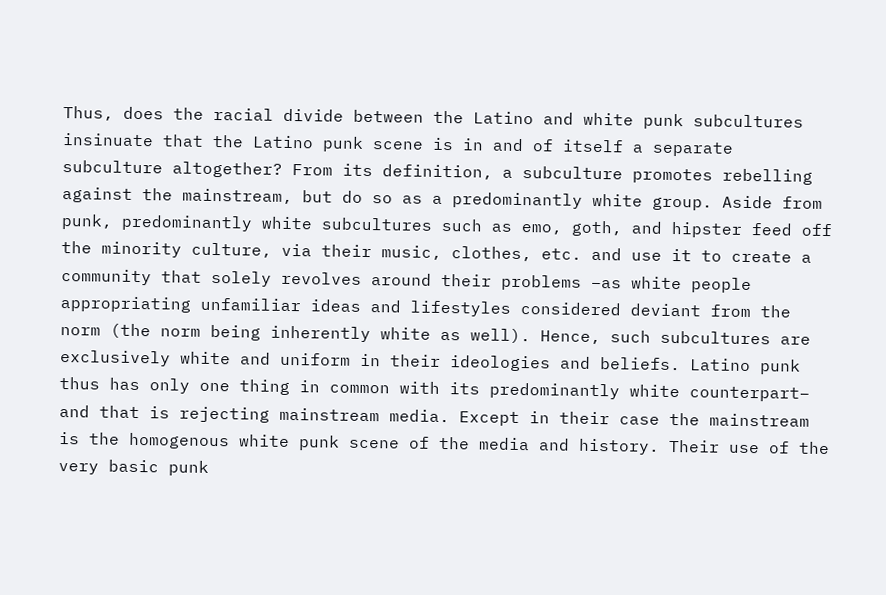Thus, does the racial divide between the Latino and white punk subcultures insinuate that the Latino punk scene is in and of itself a separate subculture altogether? From its definition, a subculture promotes rebelling against the mainstream, but do so as a predominantly white group. Aside from punk, predominantly white subcultures such as emo, goth, and hipster feed off the minority culture, via their music, clothes, etc. and use it to create a community that solely revolves around their problems –as white people appropriating unfamiliar ideas and lifestyles considered deviant from the norm (the norm being inherently white as well). Hence, such subcultures are exclusively white and uniform in their ideologies and beliefs. Latino punk thus has only one thing in common with its predominantly white counterpart– and that is rejecting mainstream media. Except in their case the mainstream is the homogenous white punk scene of the media and history. Their use of the very basic punk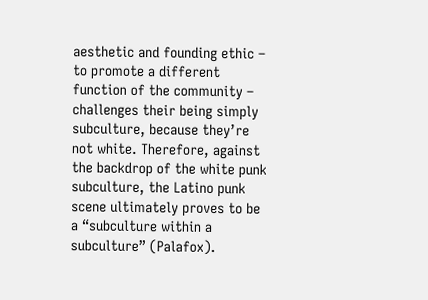aesthetic and founding ethic – to promote a different function of the community – challenges their being simply subculture, because they’re not white. Therefore, against the backdrop of the white punk subculture, the Latino punk scene ultimately proves to be a “subculture within a subculture” (Palafox).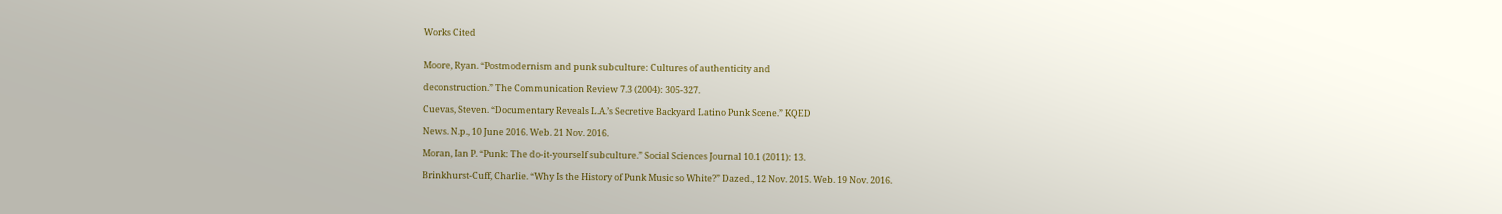Works Cited


Moore, Ryan. “Postmodernism and punk subculture: Cultures of authenticity and

deconstruction.” The Communication Review 7.3 (2004): 305-327.

Cuevas, Steven. “Documentary Reveals L.A.’s Secretive Backyard Latino Punk Scene.” KQED

News. N.p., 10 June 2016. Web. 21 Nov. 2016.

Moran, Ian P. “Punk: The do-it-yourself subculture.” Social Sciences Journal 10.1 (2011): 13.

Brinkhurst-Cuff, Charlie. “Why Is the History of Punk Music so White?” Dazed., 12 Nov. 2015. Web. 19 Nov. 2016.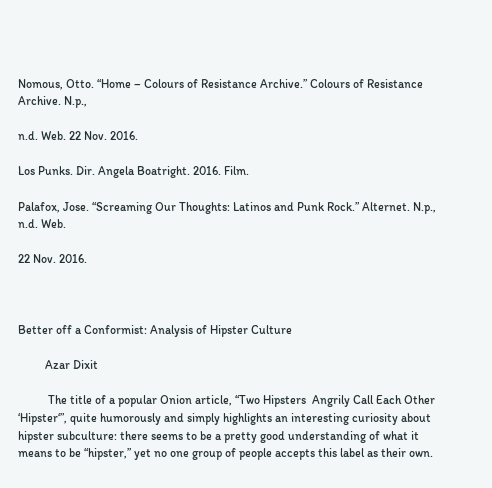Nomous, Otto. “Home – Colours of Resistance Archive.” Colours of Resistance Archive. N.p.,

n.d. Web. 22 Nov. 2016.

Los Punks. Dir. Angela Boatright. 2016. Film.

Palafox, Jose. “Screaming Our Thoughts: Latinos and Punk Rock.” Alternet. N.p., n.d. Web.

22 Nov. 2016.



Better off a Conformist: Analysis of Hipster Culture

         Azar Dixit

          The title of a popular Onion article, “Two Hipsters  Angrily Call Each Other ‘Hipster‘”, quite humorously and simply highlights an interesting curiosity about hipster subculture: there seems to be a pretty good understanding of what it means to be “hipster,” yet no one group of people accepts this label as their own.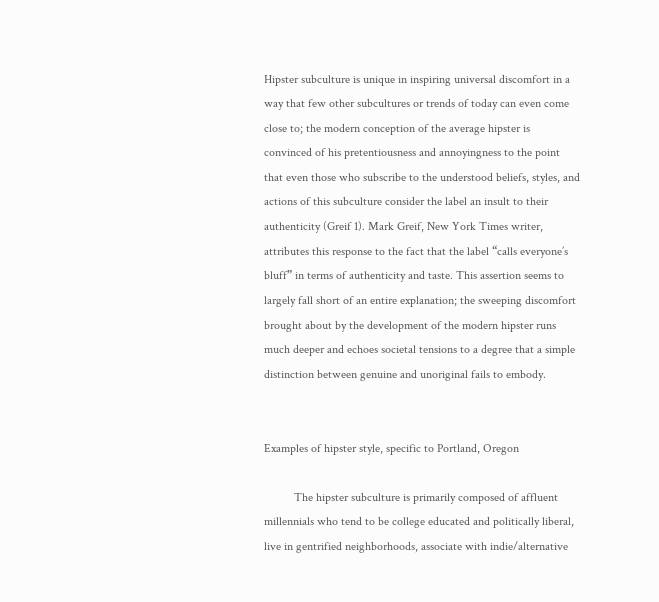Hipster subculture is unique in inspiring universal discomfort in a way that few other subcultures or trends of today can even come close to; the modern conception of the average hipster is convinced of his pretentiousness and annoyingness to the point that even those who subscribe to the understood beliefs, styles, and actions of this subculture consider the label an insult to their authenticity (Greif 1). Mark Greif, New York Times writer, attributes this response to the fact that the label “calls everyone’s bluff” in terms of authenticity and taste. This assertion seems to largely fall short of an entire explanation; the sweeping discomfort brought about by the development of the modern hipster runs much deeper and echoes societal tensions to a degree that a simple distinction between genuine and unoriginal fails to embody.


Examples of hipster style, specific to Portland, Oregon

          The hipster subculture is primarily composed of affluent millennials who tend to be college educated and politically liberal, live in gentrified neighborhoods, associate with indie/alternative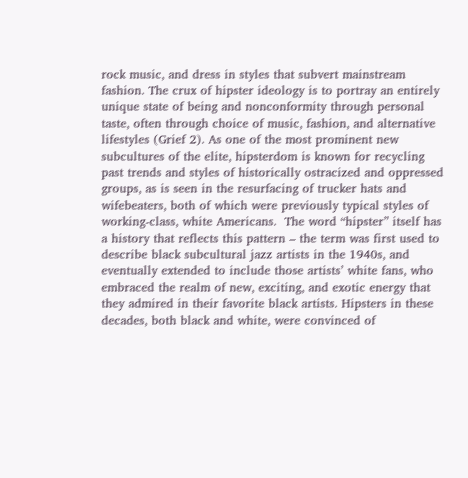rock music, and dress in styles that subvert mainstream fashion. The crux of hipster ideology is to portray an entirely unique state of being and nonconformity through personal taste, often through choice of music, fashion, and alternative lifestyles (Grief 2). As one of the most prominent new subcultures of the elite, hipsterdom is known for recycling past trends and styles of historically ostracized and oppressed groups, as is seen in the resurfacing of trucker hats and wifebeaters, both of which were previously typical styles of working-class, white Americans.  The word “hipster” itself has a history that reflects this pattern – the term was first used to describe black subcultural jazz artists in the 1940s, and eventually extended to include those artists’ white fans, who embraced the realm of new, exciting, and exotic energy that they admired in their favorite black artists. Hipsters in these decades, both black and white, were convinced of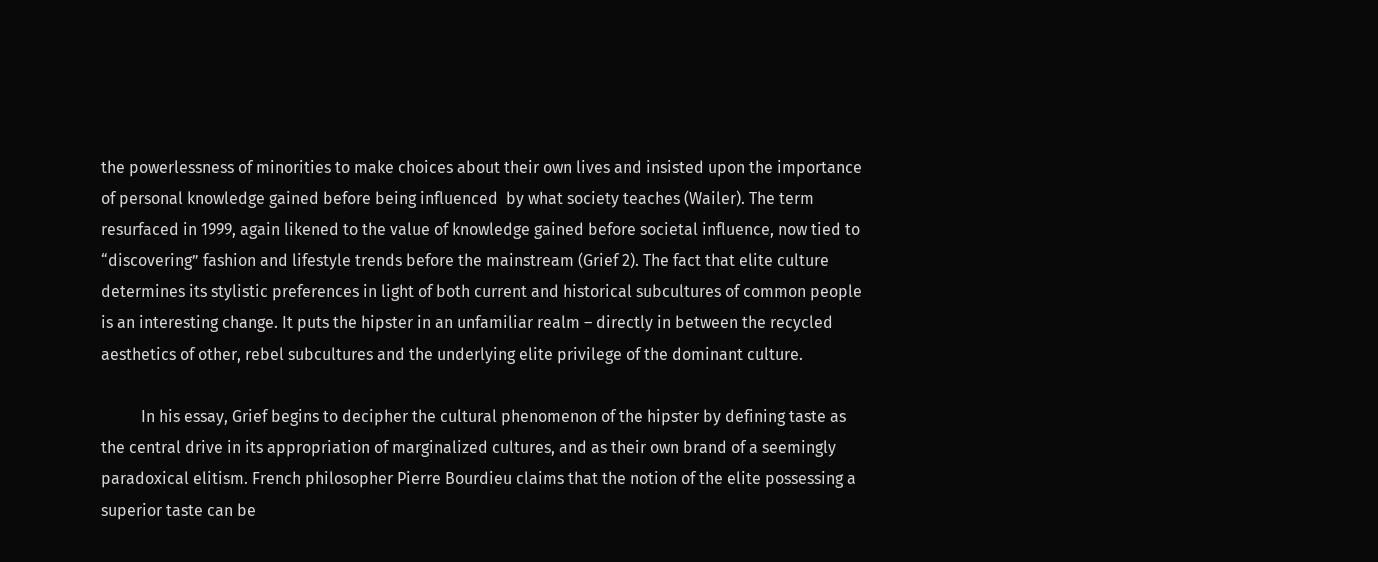the powerlessness of minorities to make choices about their own lives and insisted upon the importance of personal knowledge gained before being influenced  by what society teaches (Wailer). The term resurfaced in 1999, again likened to the value of knowledge gained before societal influence, now tied to “discovering” fashion and lifestyle trends before the mainstream (Grief 2). The fact that elite culture determines its stylistic preferences in light of both current and historical subcultures of common people is an interesting change. It puts the hipster in an unfamiliar realm – directly in between the recycled aesthetics of other, rebel subcultures and the underlying elite privilege of the dominant culture.

          In his essay, Grief begins to decipher the cultural phenomenon of the hipster by defining taste as the central drive in its appropriation of marginalized cultures, and as their own brand of a seemingly paradoxical elitism. French philosopher Pierre Bourdieu claims that the notion of the elite possessing a superior taste can be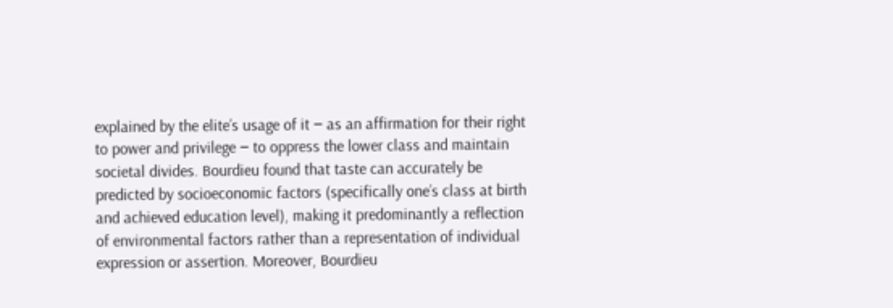explained by the elite’s usage of it ‒ as an affirmation for their right to power and privilege ‒ to oppress the lower class and maintain societal divides. Bourdieu found that taste can accurately be predicted by socioeconomic factors (specifically one’s class at birth and achieved education level), making it predominantly a reflection of environmental factors rather than a representation of individual expression or assertion. Moreover, Bourdieu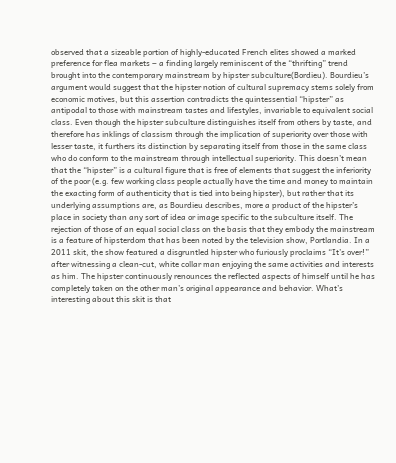observed that a sizeable portion of highly-educated French elites showed a marked preference for flea markets ‒ a finding largely reminiscent of the “thrifting” trend brought into the contemporary mainstream by hipster subculture(Bordieu). Bourdieu’s argument would suggest that the hipster notion of cultural supremacy stems solely from economic motives, but this assertion contradicts the quintessential “hipster” as antipodal to those with mainstream tastes and lifestyles, invariable to equivalent social class. Even though the hipster subculture distinguishes itself from others by taste, and therefore has inklings of classism through the implication of superiority over those with lesser taste, it furthers its distinction by separating itself from those in the same class who do conform to the mainstream through intellectual superiority. This doesn’t mean that the “hipster” is a cultural figure that is free of elements that suggest the inferiority of the poor (e.g. few working class people actually have the time and money to maintain the exacting form of authenticity that is tied into being hipster), but rather that its underlying assumptions are, as Bourdieu describes, more a product of the hipster’s place in society than any sort of idea or image specific to the subculture itself. The rejection of those of an equal social class on the basis that they embody the mainstream is a feature of hipsterdom that has been noted by the television show, Portlandia. In a 2011 skit, the show featured a disgruntled hipster who furiously proclaims “It’s over!” after witnessing a clean-cut, white collar man enjoying the same activities and interests as him. The hipster continuously renounces the reflected aspects of himself until he has completely taken on the other man’s original appearance and behavior. What’s interesting about this skit is that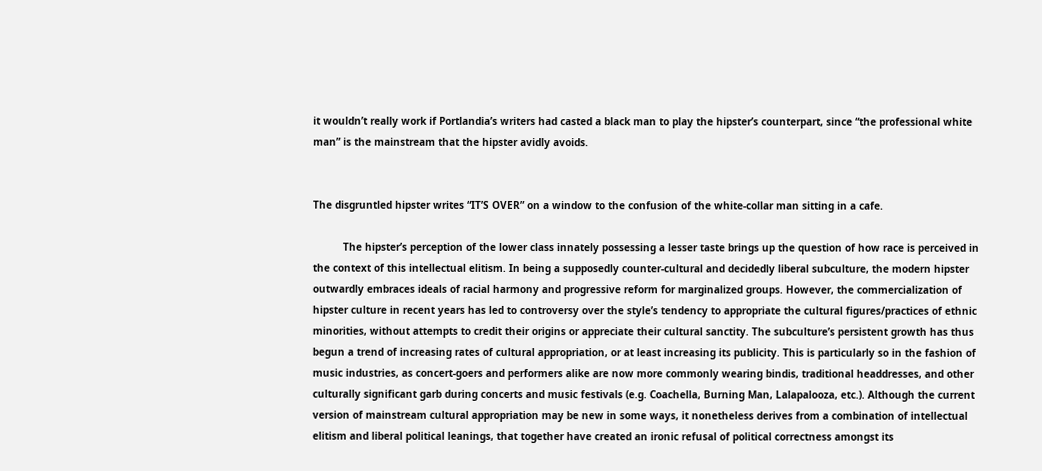it wouldn’t really work if Portlandia’s writers had casted a black man to play the hipster’s counterpart, since “the professional white man” is the mainstream that the hipster avidly avoids.


The disgruntled hipster writes “IT’S OVER” on a window to the confusion of the white-collar man sitting in a cafe.

          The hipster’s perception of the lower class innately possessing a lesser taste brings up the question of how race is perceived in the context of this intellectual elitism. In being a supposedly counter-cultural and decidedly liberal subculture, the modern hipster outwardly embraces ideals of racial harmony and progressive reform for marginalized groups. However, the commercialization of hipster culture in recent years has led to controversy over the style’s tendency to appropriate the cultural figures/practices of ethnic minorities, without attempts to credit their origins or appreciate their cultural sanctity. The subculture’s persistent growth has thus begun a trend of increasing rates of cultural appropriation, or at least increasing its publicity. This is particularly so in the fashion of music industries, as concert-goers and performers alike are now more commonly wearing bindis, traditional headdresses, and other culturally significant garb during concerts and music festivals (e.g. Coachella, Burning Man, Lalapalooza, etc.). Although the current version of mainstream cultural appropriation may be new in some ways, it nonetheless derives from a combination of intellectual elitism and liberal political leanings, that together have created an ironic refusal of political correctness amongst its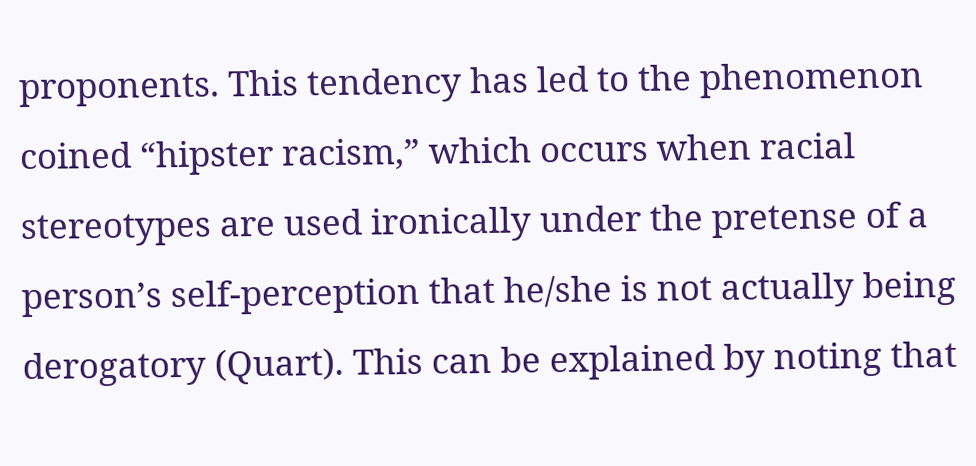proponents. This tendency has led to the phenomenon coined “hipster racism,” which occurs when racial stereotypes are used ironically under the pretense of a person’s self-perception that he/she is not actually being derogatory (Quart). This can be explained by noting that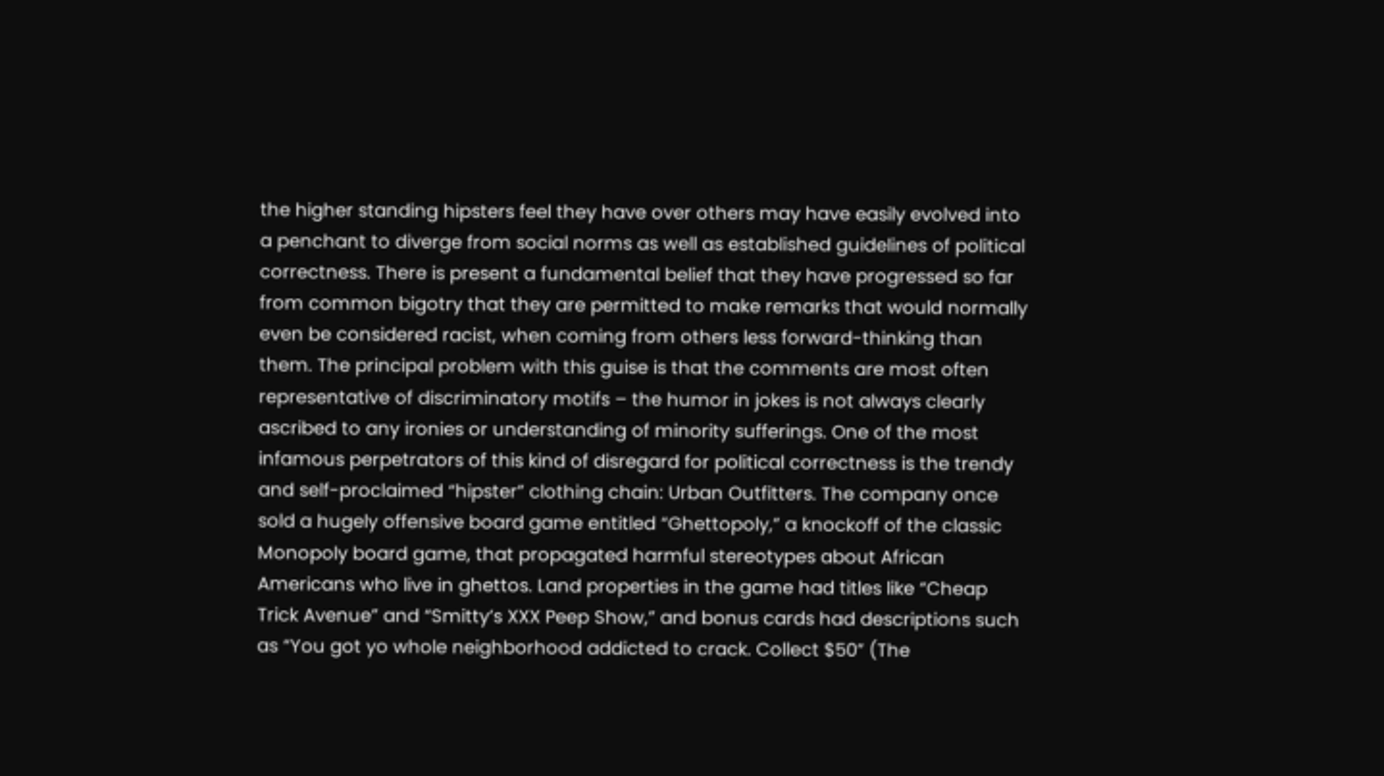the higher standing hipsters feel they have over others may have easily evolved into a penchant to diverge from social norms as well as established guidelines of political correctness. There is present a fundamental belief that they have progressed so far from common bigotry that they are permitted to make remarks that would normally even be considered racist, when coming from others less forward-thinking than them. The principal problem with this guise is that the comments are most often representative of discriminatory motifs – the humor in jokes is not always clearly ascribed to any ironies or understanding of minority sufferings. One of the most infamous perpetrators of this kind of disregard for political correctness is the trendy and self-proclaimed “hipster” clothing chain: Urban Outfitters. The company once sold a hugely offensive board game entitled “Ghettopoly,” a knockoff of the classic Monopoly board game, that propagated harmful stereotypes about African Americans who live in ghettos. Land properties in the game had titles like “Cheap Trick Avenue” and “Smitty’s XXX Peep Show,” and bonus cards had descriptions such as “You got yo whole neighborhood addicted to crack. Collect $50” (The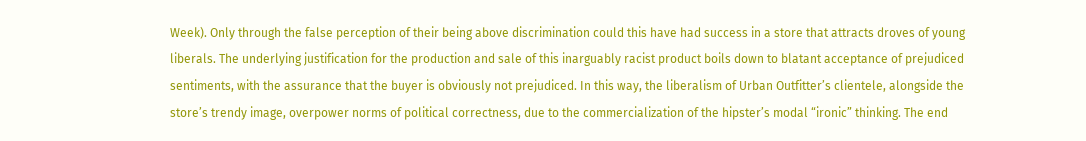Week). Only through the false perception of their being above discrimination could this have had success in a store that attracts droves of young liberals. The underlying justification for the production and sale of this inarguably racist product boils down to blatant acceptance of prejudiced sentiments, with the assurance that the buyer is obviously not prejudiced. In this way, the liberalism of Urban Outfitter’s clientele, alongside the store’s trendy image, overpower norms of political correctness, due to the commercialization of the hipster’s modal “ironic” thinking. The end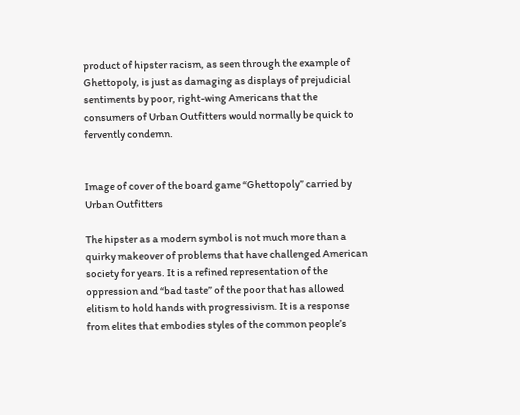product of hipster racism, as seen through the example of Ghettopoly, is just as damaging as displays of prejudicial sentiments by poor, right-wing Americans that the consumers of Urban Outfitters would normally be quick to fervently condemn.


Image of cover of the board game “Ghettopoly” carried by Urban Outfitters

The hipster as a modern symbol is not much more than a quirky makeover of problems that have challenged American society for years. It is a refined representation of the oppression and “bad taste” of the poor that has allowed elitism to hold hands with progressivism. It is a response from elites that embodies styles of the common people’s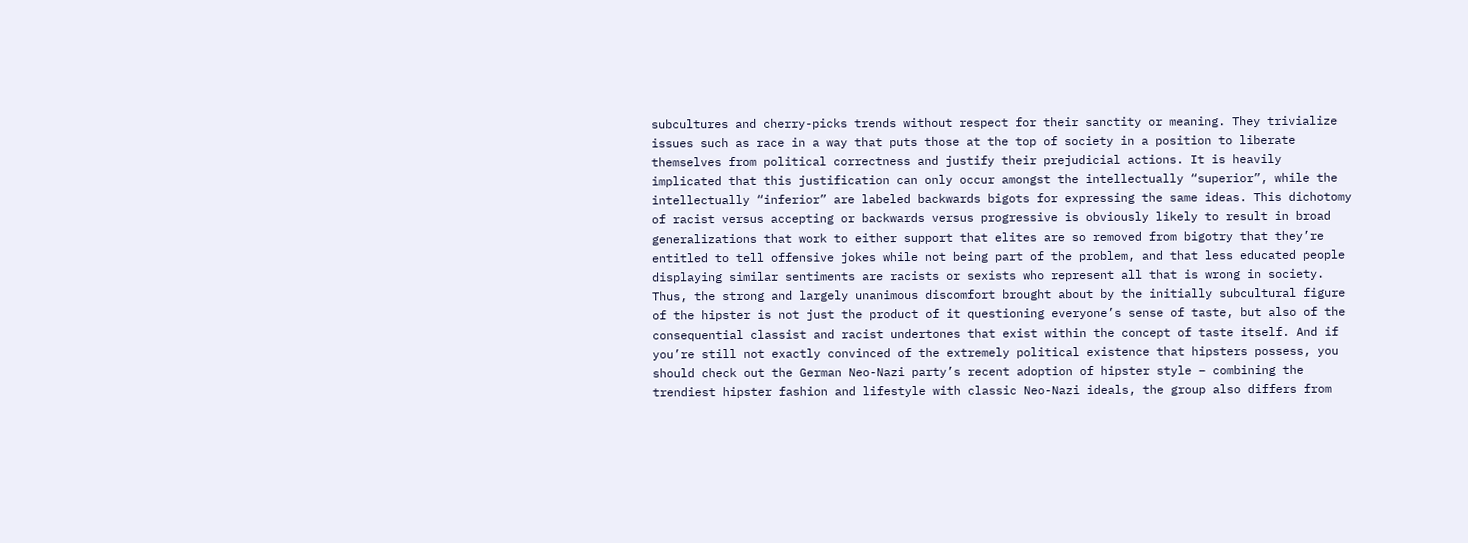subcultures and cherry-picks trends without respect for their sanctity or meaning. They trivialize issues such as race in a way that puts those at the top of society in a position to liberate themselves from political correctness and justify their prejudicial actions. It is heavily implicated that this justification can only occur amongst the intellectually “superior”, while the intellectually “inferior” are labeled backwards bigots for expressing the same ideas. This dichotomy of racist versus accepting or backwards versus progressive is obviously likely to result in broad generalizations that work to either support that elites are so removed from bigotry that they’re entitled to tell offensive jokes while not being part of the problem, and that less educated people displaying similar sentiments are racists or sexists who represent all that is wrong in society. Thus, the strong and largely unanimous discomfort brought about by the initially subcultural figure of the hipster is not just the product of it questioning everyone’s sense of taste, but also of the consequential classist and racist undertones that exist within the concept of taste itself. And if you’re still not exactly convinced of the extremely political existence that hipsters possess, you should check out the German Neo-Nazi party’s recent adoption of hipster style – combining the trendiest hipster fashion and lifestyle with classic Neo-Nazi ideals, the group also differs from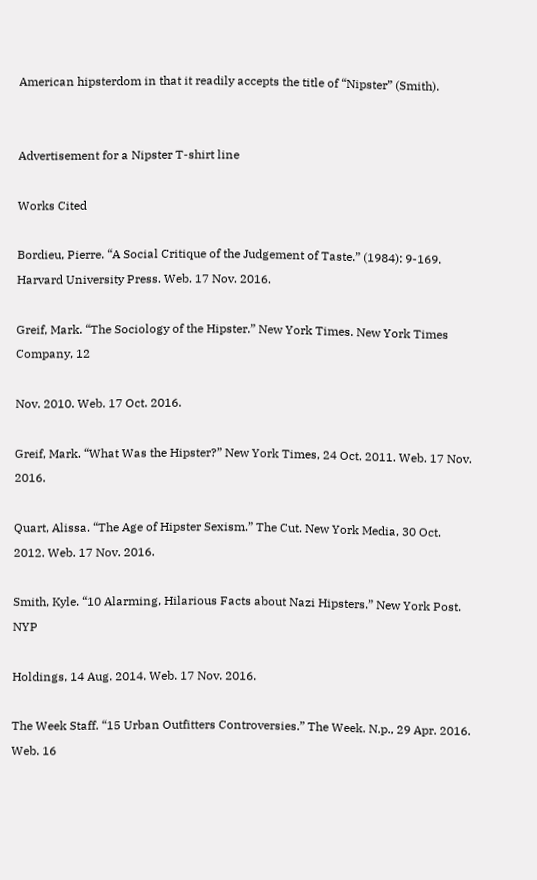American hipsterdom in that it readily accepts the title of “Nipster” (Smith).


Advertisement for a Nipster T-shirt line

Works Cited

Bordieu, Pierre. “A Social Critique of the Judgement of Taste.” (1984): 9-169. Harvard University Press. Web. 17 Nov. 2016.

Greif, Mark. “The Sociology of the Hipster.” New York Times. New York Times Company, 12

Nov. 2010. Web. 17 Oct. 2016.

Greif, Mark. “What Was the Hipster?” New York Times, 24 Oct. 2011. Web. 17 Nov. 2016.

Quart, Alissa. “The Age of Hipster Sexism.” The Cut. New York Media, 30 Oct. 2012. Web. 17 Nov. 2016.

Smith, Kyle. “10 Alarming, Hilarious Facts about Nazi Hipsters.” New York Post. NYP

Holdings, 14 Aug. 2014. Web. 17 Nov. 2016.

The Week Staff. “15 Urban Outfitters Controversies.” The Week. N.p., 29 Apr. 2016. Web. 16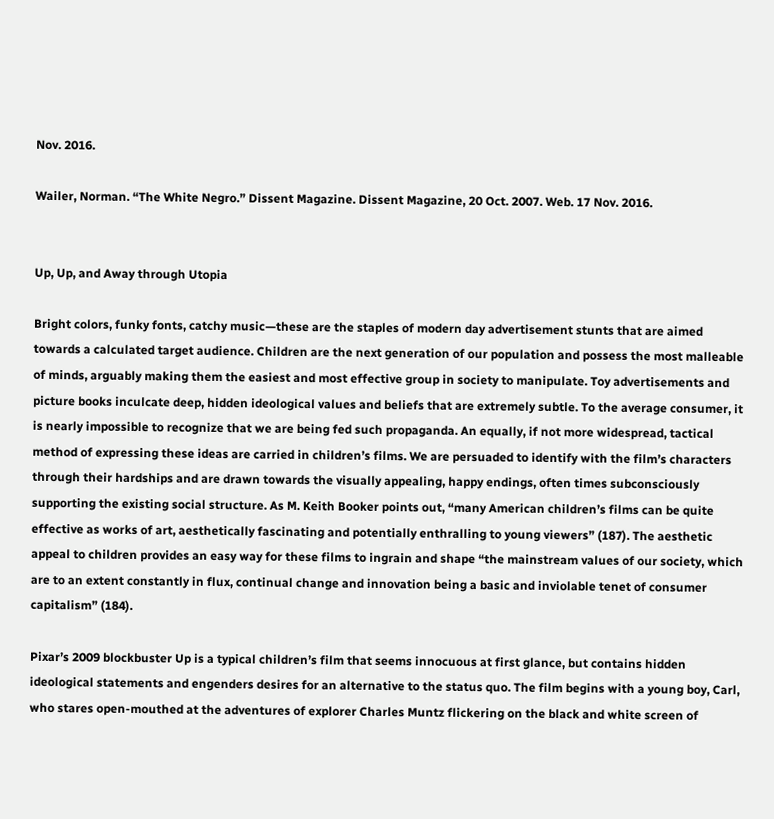Nov. 2016.

Wailer, Norman. “The White Negro.” Dissent Magazine. Dissent Magazine, 20 Oct. 2007. Web. 17 Nov. 2016.


Up, Up, and Away through Utopia

Bright colors, funky fonts, catchy music—these are the staples of modern day advertisement stunts that are aimed towards a calculated target audience. Children are the next generation of our population and possess the most malleable of minds, arguably making them the easiest and most effective group in society to manipulate. Toy advertisements and picture books inculcate deep, hidden ideological values and beliefs that are extremely subtle. To the average consumer, it is nearly impossible to recognize that we are being fed such propaganda. An equally, if not more widespread, tactical method of expressing these ideas are carried in children’s films. We are persuaded to identify with the film’s characters through their hardships and are drawn towards the visually appealing, happy endings, often times subconsciously supporting the existing social structure. As M. Keith Booker points out, “many American children’s films can be quite effective as works of art, aesthetically fascinating and potentially enthralling to young viewers” (187). The aesthetic appeal to children provides an easy way for these films to ingrain and shape “the mainstream values of our society, which are to an extent constantly in flux, continual change and innovation being a basic and inviolable tenet of consumer capitalism” (184).

Pixar’s 2009 blockbuster Up is a typical children’s film that seems innocuous at first glance, but contains hidden ideological statements and engenders desires for an alternative to the status quo. The film begins with a young boy, Carl, who stares open-mouthed at the adventures of explorer Charles Muntz flickering on the black and white screen of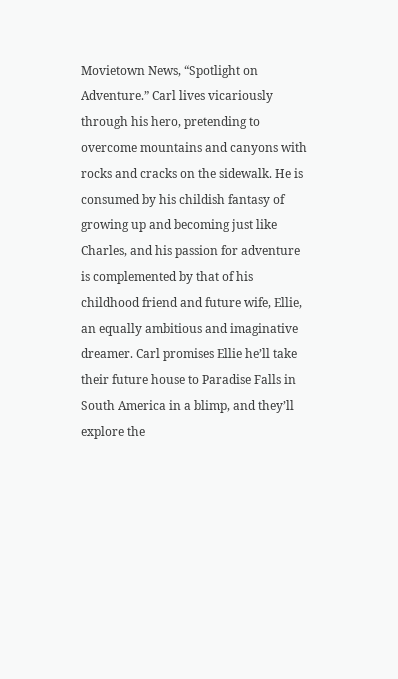Movietown News, “Spotlight on Adventure.” Carl lives vicariously through his hero, pretending to overcome mountains and canyons with rocks and cracks on the sidewalk. He is consumed by his childish fantasy of growing up and becoming just like Charles, and his passion for adventure is complemented by that of his childhood friend and future wife, Ellie, an equally ambitious and imaginative dreamer. Carl promises Ellie he’ll take their future house to Paradise Falls in South America in a blimp, and they’ll explore the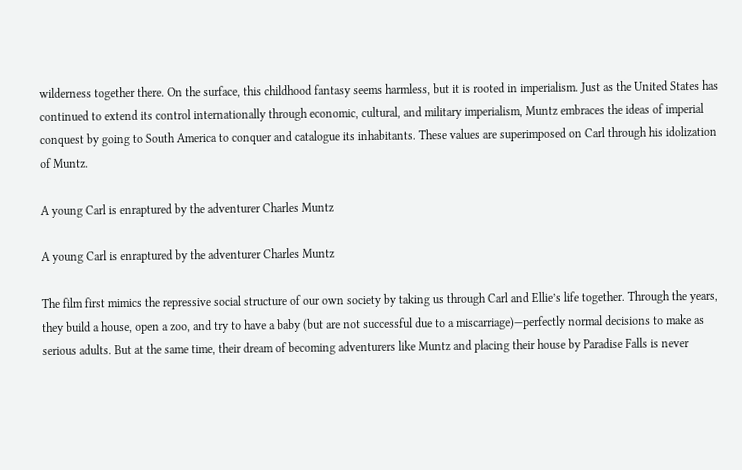wilderness together there. On the surface, this childhood fantasy seems harmless, but it is rooted in imperialism. Just as the United States has continued to extend its control internationally through economic, cultural, and military imperialism, Muntz embraces the ideas of imperial conquest by going to South America to conquer and catalogue its inhabitants. These values are superimposed on Carl through his idolization of Muntz.

A young Carl is enraptured by the adventurer Charles Muntz

A young Carl is enraptured by the adventurer Charles Muntz

The film first mimics the repressive social structure of our own society by taking us through Carl and Ellie’s life together. Through the years, they build a house, open a zoo, and try to have a baby (but are not successful due to a miscarriage)—perfectly normal decisions to make as serious adults. But at the same time, their dream of becoming adventurers like Muntz and placing their house by Paradise Falls is never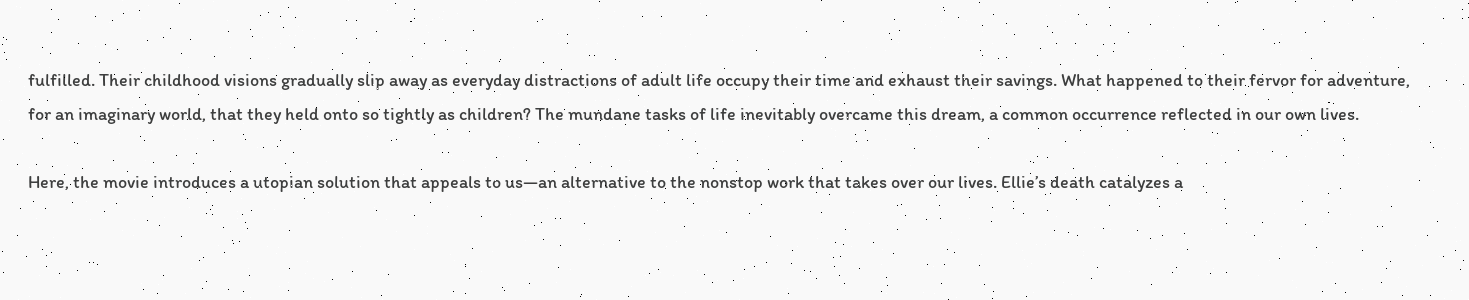fulfilled. Their childhood visions gradually slip away as everyday distractions of adult life occupy their time and exhaust their savings. What happened to their fervor for adventure, for an imaginary world, that they held onto so tightly as children? The mundane tasks of life inevitably overcame this dream, a common occurrence reflected in our own lives.

Here, the movie introduces a utopian solution that appeals to us—an alternative to the nonstop work that takes over our lives. Ellie’s death catalyzes a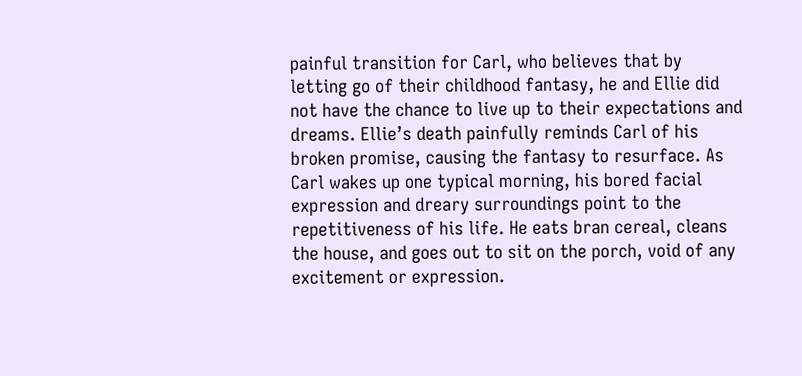painful transition for Carl, who believes that by letting go of their childhood fantasy, he and Ellie did not have the chance to live up to their expectations and dreams. Ellie’s death painfully reminds Carl of his broken promise, causing the fantasy to resurface. As Carl wakes up one typical morning, his bored facial expression and dreary surroundings point to the repetitiveness of his life. He eats bran cereal, cleans the house, and goes out to sit on the porch, void of any excitement or expression.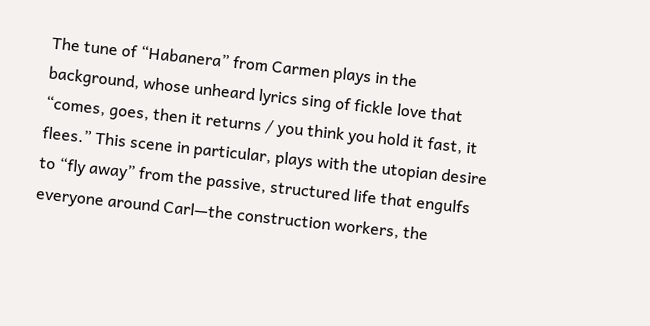The tune of “Habanera” from Carmen plays in the background, whose unheard lyrics sing of fickle love that “comes, goes, then it returns / you think you hold it fast, it flees.” This scene in particular, plays with the utopian desire to “fly away” from the passive, structured life that engulfs everyone around Carl—the construction workers, the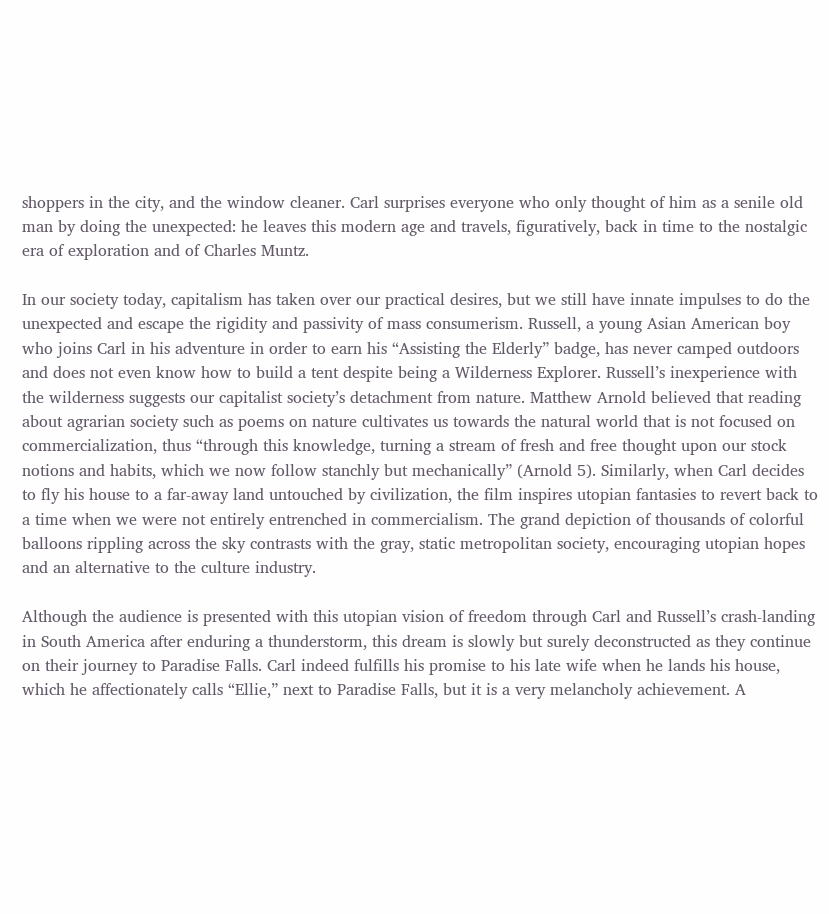shoppers in the city, and the window cleaner. Carl surprises everyone who only thought of him as a senile old man by doing the unexpected: he leaves this modern age and travels, figuratively, back in time to the nostalgic era of exploration and of Charles Muntz.

In our society today, capitalism has taken over our practical desires, but we still have innate impulses to do the unexpected and escape the rigidity and passivity of mass consumerism. Russell, a young Asian American boy who joins Carl in his adventure in order to earn his “Assisting the Elderly” badge, has never camped outdoors and does not even know how to build a tent despite being a Wilderness Explorer. Russell’s inexperience with the wilderness suggests our capitalist society’s detachment from nature. Matthew Arnold believed that reading about agrarian society such as poems on nature cultivates us towards the natural world that is not focused on commercialization, thus “through this knowledge, turning a stream of fresh and free thought upon our stock notions and habits, which we now follow stanchly but mechanically” (Arnold 5). Similarly, when Carl decides to fly his house to a far-away land untouched by civilization, the film inspires utopian fantasies to revert back to a time when we were not entirely entrenched in commercialism. The grand depiction of thousands of colorful balloons rippling across the sky contrasts with the gray, static metropolitan society, encouraging utopian hopes and an alternative to the culture industry.

Although the audience is presented with this utopian vision of freedom through Carl and Russell’s crash-landing in South America after enduring a thunderstorm, this dream is slowly but surely deconstructed as they continue on their journey to Paradise Falls. Carl indeed fulfills his promise to his late wife when he lands his house, which he affectionately calls “Ellie,” next to Paradise Falls, but it is a very melancholy achievement. A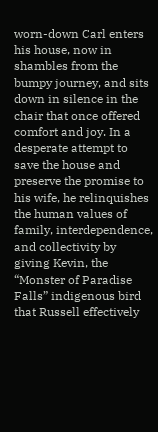worn-down Carl enters his house, now in shambles from the bumpy journey, and sits down in silence in the chair that once offered comfort and joy. In a desperate attempt to save the house and preserve the promise to his wife, he relinquishes the human values of family, interdependence, and collectivity by giving Kevin, the “Monster of Paradise Falls” indigenous bird that Russell effectively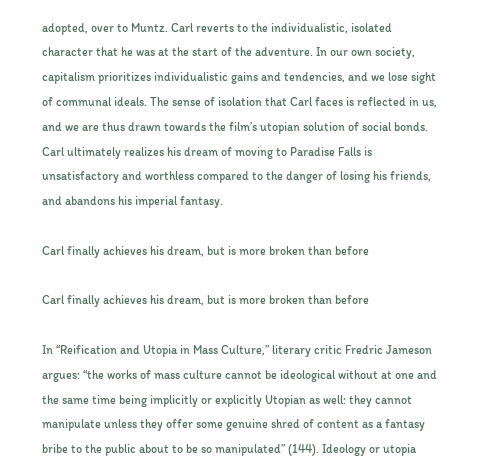adopted, over to Muntz. Carl reverts to the individualistic, isolated character that he was at the start of the adventure. In our own society, capitalism prioritizes individualistic gains and tendencies, and we lose sight of communal ideals. The sense of isolation that Carl faces is reflected in us, and we are thus drawn towards the film’s utopian solution of social bonds. Carl ultimately realizes his dream of moving to Paradise Falls is unsatisfactory and worthless compared to the danger of losing his friends, and abandons his imperial fantasy.

Carl finally achieves his dream, but is more broken than before

Carl finally achieves his dream, but is more broken than before

In “Reification and Utopia in Mass Culture,” literary critic Fredric Jameson argues: “the works of mass culture cannot be ideological without at one and the same time being implicitly or explicitly Utopian as well: they cannot manipulate unless they offer some genuine shred of content as a fantasy bribe to the public about to be so manipulated” (144). Ideology or utopia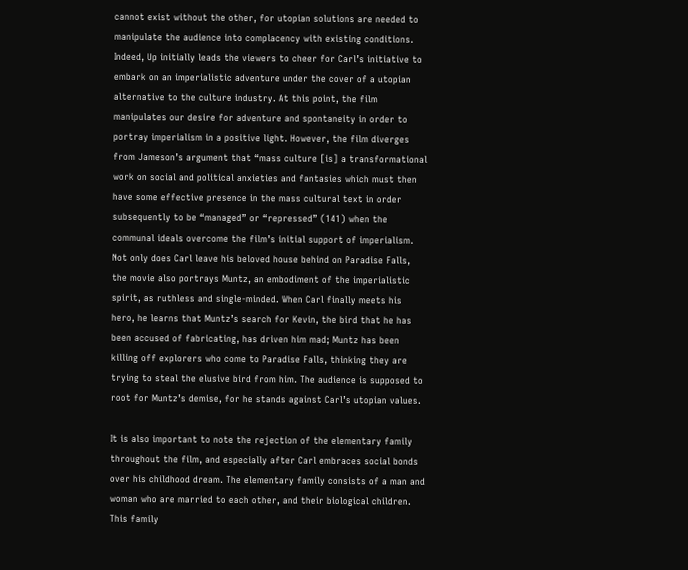cannot exist without the other, for utopian solutions are needed to manipulate the audience into complacency with existing conditions. Indeed, Up initially leads the viewers to cheer for Carl’s initiative to embark on an imperialistic adventure under the cover of a utopian alternative to the culture industry. At this point, the film manipulates our desire for adventure and spontaneity in order to portray imperialism in a positive light. However, the film diverges from Jameson’s argument that “mass culture [is] a transformational work on social and political anxieties and fantasies which must then have some effective presence in the mass cultural text in order subsequently to be “managed” or “repressed” (141) when the communal ideals overcome the film’s initial support of imperialism. Not only does Carl leave his beloved house behind on Paradise Falls, the movie also portrays Muntz, an embodiment of the imperialistic spirit, as ruthless and single-minded. When Carl finally meets his hero, he learns that Muntz’s search for Kevin, the bird that he has been accused of fabricating, has driven him mad; Muntz has been killing off explorers who come to Paradise Falls, thinking they are trying to steal the elusive bird from him. The audience is supposed to root for Muntz’s demise, for he stands against Carl’s utopian values.

It is also important to note the rejection of the elementary family throughout the film, and especially after Carl embraces social bonds over his childhood dream. The elementary family consists of a man and woman who are married to each other, and their biological children. This family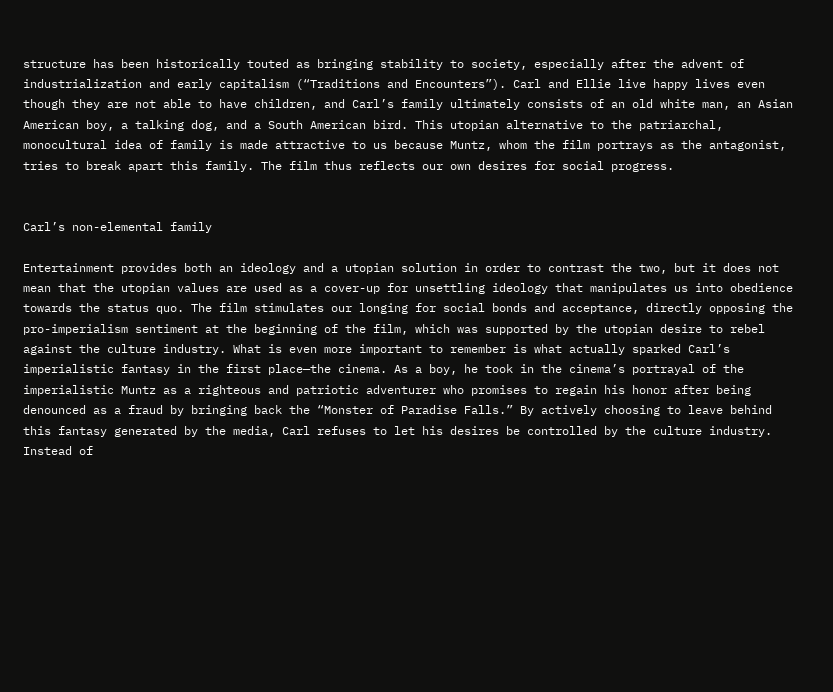structure has been historically touted as bringing stability to society, especially after the advent of industrialization and early capitalism (“Traditions and Encounters”). Carl and Ellie live happy lives even though they are not able to have children, and Carl’s family ultimately consists of an old white man, an Asian American boy, a talking dog, and a South American bird. This utopian alternative to the patriarchal, monocultural idea of family is made attractive to us because Muntz, whom the film portrays as the antagonist, tries to break apart this family. The film thus reflects our own desires for social progress.


Carl’s non-elemental family

Entertainment provides both an ideology and a utopian solution in order to contrast the two, but it does not mean that the utopian values are used as a cover-up for unsettling ideology that manipulates us into obedience towards the status quo. The film stimulates our longing for social bonds and acceptance, directly opposing the pro-imperialism sentiment at the beginning of the film, which was supported by the utopian desire to rebel against the culture industry. What is even more important to remember is what actually sparked Carl’s imperialistic fantasy in the first place—the cinema. As a boy, he took in the cinema’s portrayal of the imperialistic Muntz as a righteous and patriotic adventurer who promises to regain his honor after being denounced as a fraud by bringing back the “Monster of Paradise Falls.” By actively choosing to leave behind this fantasy generated by the media, Carl refuses to let his desires be controlled by the culture industry. Instead of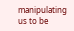manipulating us to be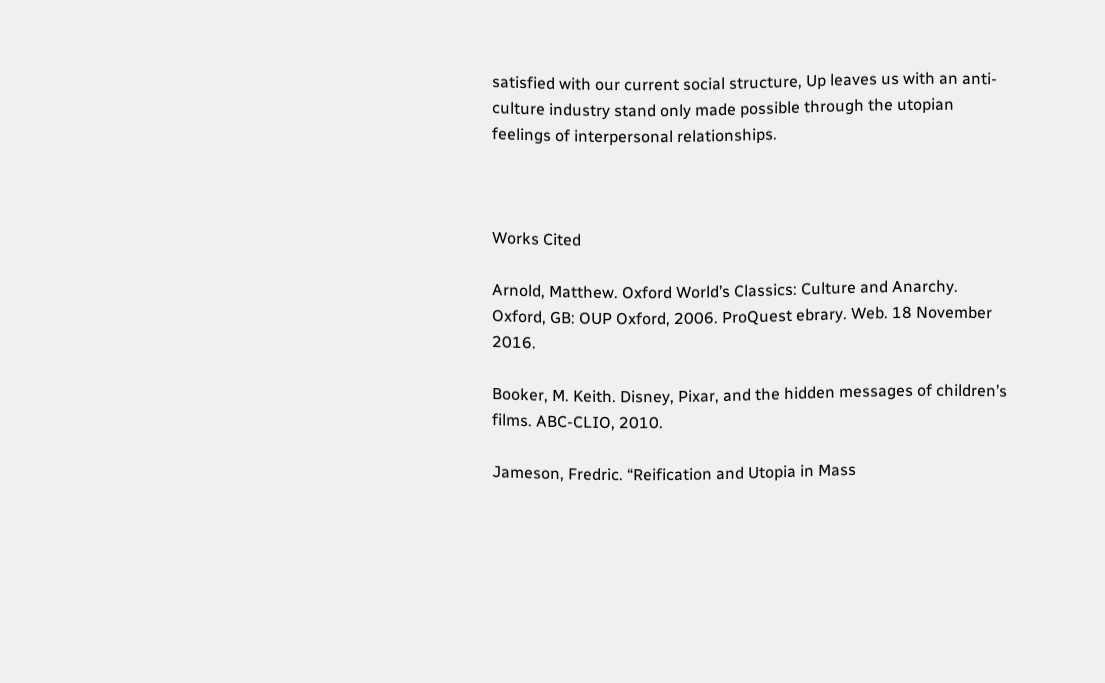satisfied with our current social structure, Up leaves us with an anti-culture industry stand only made possible through the utopian feelings of interpersonal relationships.



Works Cited

Arnold, Matthew. Oxford World’s Classics: Culture and Anarchy. Oxford, GB: OUP Oxford, 2006. ProQuest ebrary. Web. 18 November 2016.

Booker, M. Keith. Disney, Pixar, and the hidden messages of children’s films. ABC-CLIO, 2010.

Jameson, Fredric. “Reification and Utopia in Mass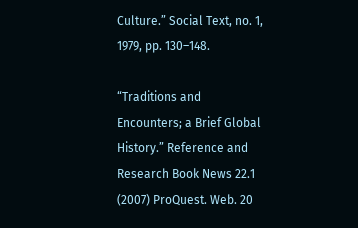Culture.” Social Text, no. 1, 1979, pp. 130–148.

“Traditions and Encounters; a Brief Global History.” Reference and Research Book News 22.1 (2007) ProQuest. Web. 20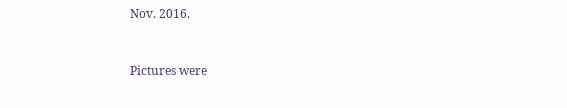Nov. 2016.


Pictures were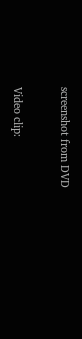screenshot from DVD

Video clip: